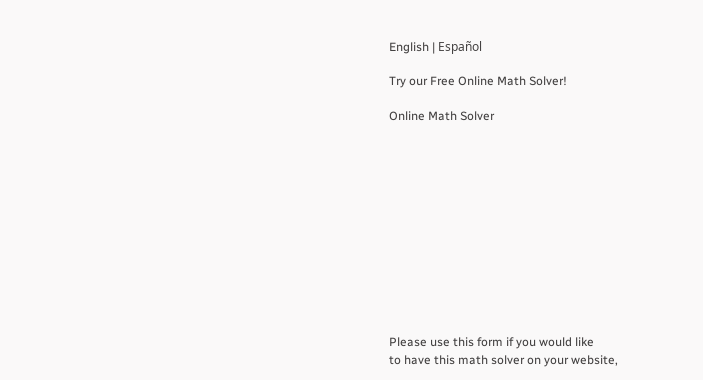English | Español

Try our Free Online Math Solver!

Online Math Solver












Please use this form if you would like
to have this math solver on your website,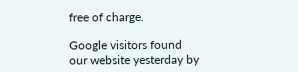free of charge.

Google visitors found our website yesterday by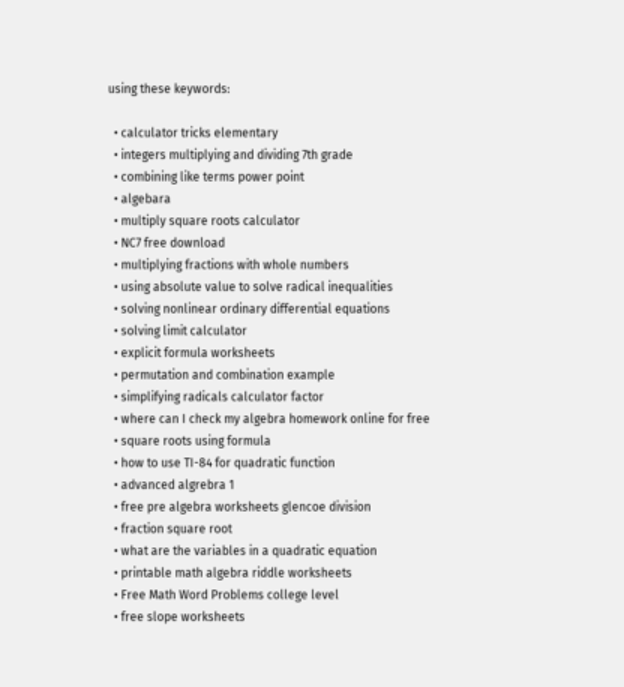using these keywords:

  • calculator tricks elementary
  • integers multiplying and dividing 7th grade
  • combining like terms power point
  • algebara
  • multiply square roots calculator
  • NC7 free download
  • multiplying fractions with whole numbers
  • using absolute value to solve radical inequalities
  • solving nonlinear ordinary differential equations
  • solving limit calculator
  • explicit formula worksheets
  • permutation and combination example
  • simplifying radicals calculator factor
  • where can I check my algebra homework online for free
  • square roots using formula
  • how to use TI-84 for quadratic function
  • advanced algrebra 1
  • free pre algebra worksheets glencoe division
  • fraction square root
  • what are the variables in a quadratic equation
  • printable math algebra riddle worksheets
  • Free Math Word Problems college level
  • free slope worksheets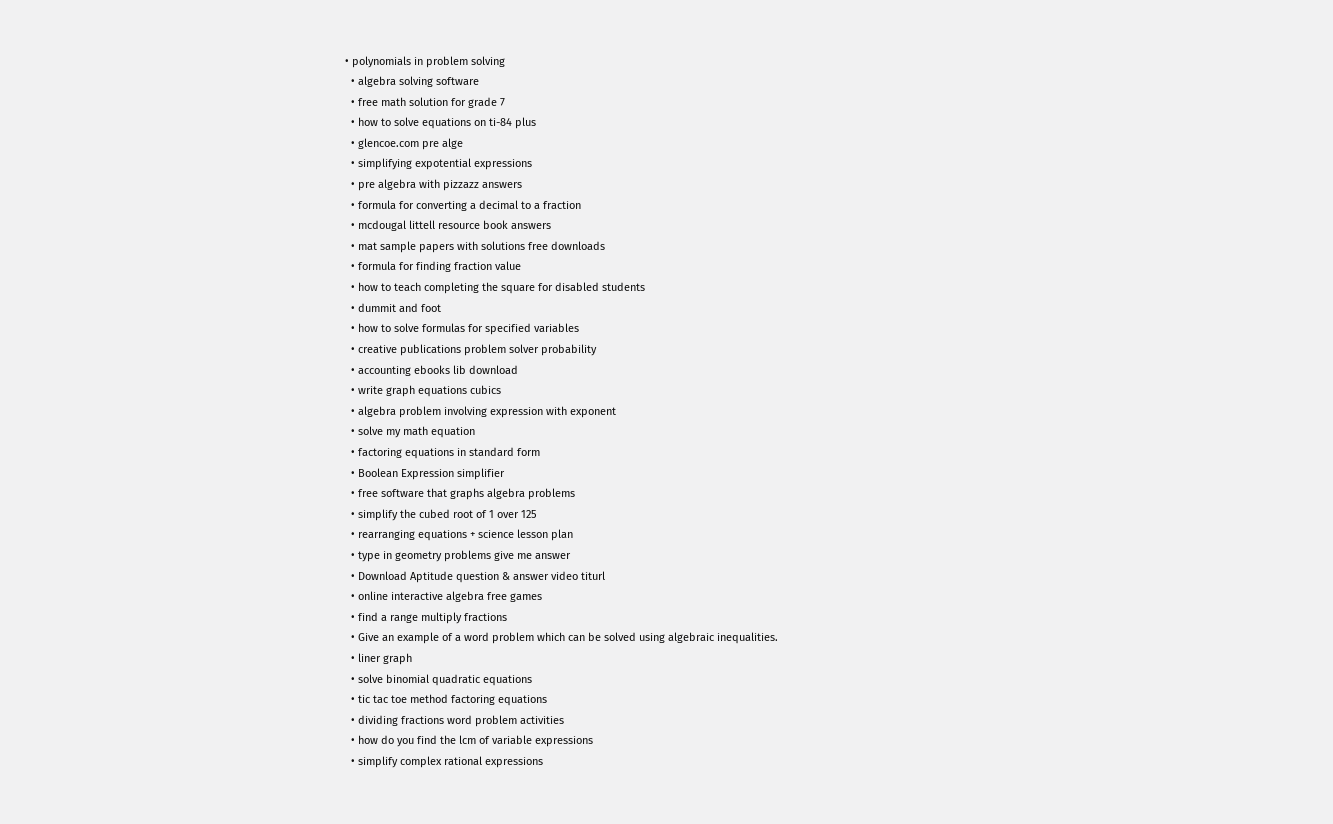• polynomials in problem solving
  • algebra solving software
  • free math solution for grade 7
  • how to solve equations on ti-84 plus
  • glencoe.com pre alge
  • simplifying expotential expressions
  • pre algebra with pizzazz answers
  • formula for converting a decimal to a fraction
  • mcdougal littell resource book answers
  • mat sample papers with solutions free downloads
  • formula for finding fraction value
  • how to teach completing the square for disabled students
  • dummit and foot
  • how to solve formulas for specified variables
  • creative publications problem solver probability
  • accounting ebooks lib download
  • write graph equations cubics
  • algebra problem involving expression with exponent
  • solve my math equation
  • factoring equations in standard form
  • Boolean Expression simplifier
  • free software that graphs algebra problems
  • simplify the cubed root of 1 over 125
  • rearranging equations + science lesson plan
  • type in geometry problems give me answer
  • Download Aptitude question & answer video titurl
  • online interactive algebra free games
  • find a range multiply fractions
  • Give an example of a word problem which can be solved using algebraic inequalities.
  • liner graph
  • solve binomial quadratic equations
  • tic tac toe method factoring equations
  • dividing fractions word problem activities
  • how do you find the lcm of variable expressions
  • simplify complex rational expressions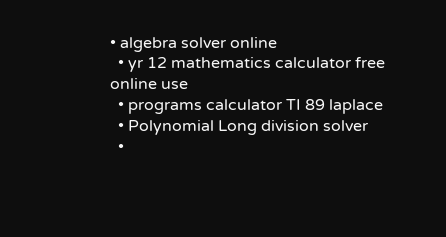• algebra solver online
  • yr 12 mathematics calculator free online use
  • programs calculator TI 89 laplace
  • Polynomial Long division solver
  •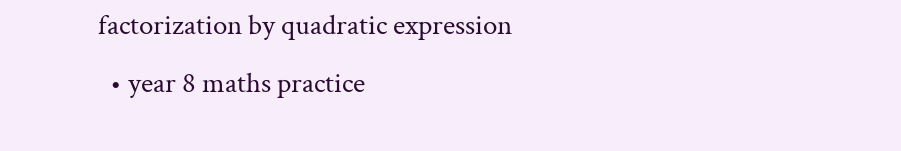factorization by quadratic expression
  • year 8 maths practice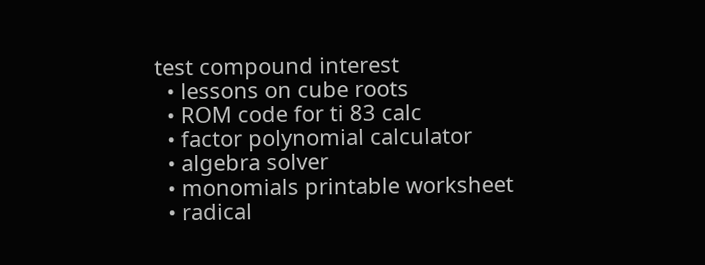test compound interest
  • lessons on cube roots
  • ROM code for ti 83 calc
  • factor polynomial calculator
  • algebra solver
  • monomials printable worksheet
  • radical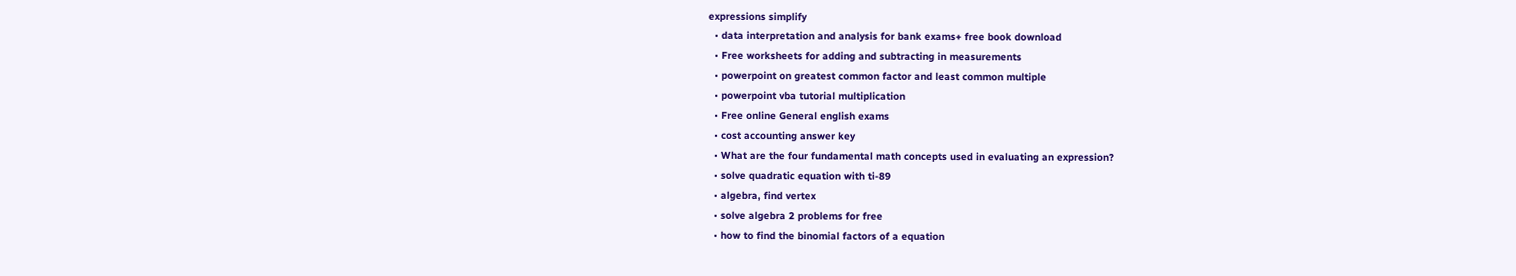expressions simplify
  • data interpretation and analysis for bank exams+ free book download
  • Free worksheets for adding and subtracting in measurements
  • powerpoint on greatest common factor and least common multiple
  • powerpoint vba tutorial multiplication
  • Free online General english exams
  • cost accounting answer key
  • What are the four fundamental math concepts used in evaluating an expression?
  • solve quadratic equation with ti-89
  • algebra, find vertex
  • solve algebra 2 problems for free
  • how to find the binomial factors of a equation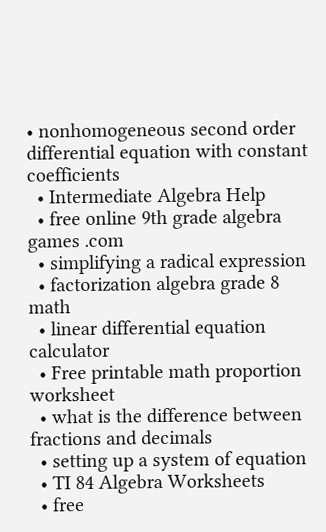• nonhomogeneous second order differential equation with constant coefficients
  • Intermediate Algebra Help
  • free online 9th grade algebra games .com
  • simplifying a radical expression
  • factorization algebra grade 8 math
  • linear differential equation calculator
  • Free printable math proportion worksheet
  • what is the difference between fractions and decimals
  • setting up a system of equation
  • TI 84 Algebra Worksheets
  • free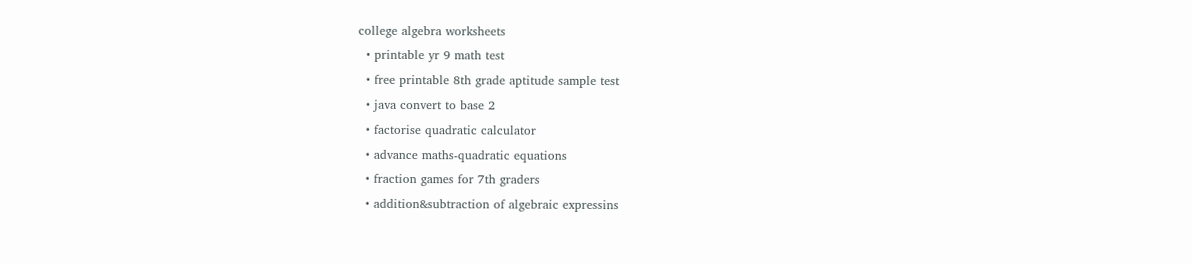college algebra worksheets
  • printable yr 9 math test
  • free printable 8th grade aptitude sample test
  • java convert to base 2
  • factorise quadratic calculator
  • advance maths-quadratic equations
  • fraction games for 7th graders
  • addition&subtraction of algebraic expressins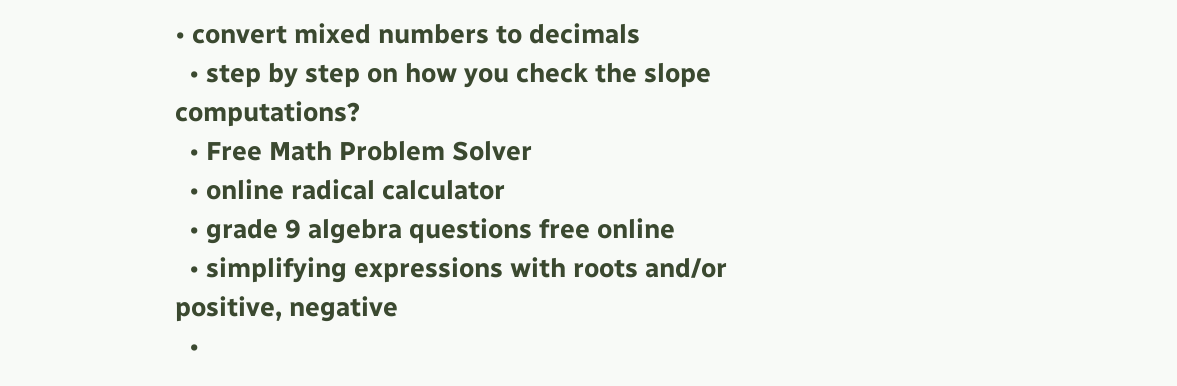• convert mixed numbers to decimals
  • step by step on how you check the slope computations?
  • Free Math Problem Solver
  • online radical calculator
  • grade 9 algebra questions free online
  • simplifying expressions with roots and/or positive, negative
  •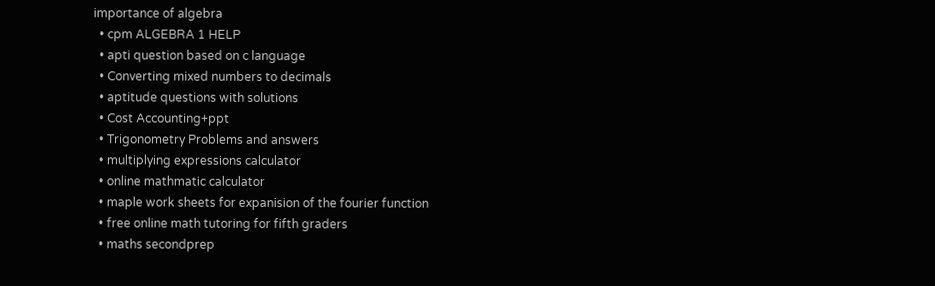importance of algebra
  • cpm ALGEBRA 1 HELP
  • apti question based on c language
  • Converting mixed numbers to decimals
  • aptitude questions with solutions
  • Cost Accounting+ppt
  • Trigonometry Problems and answers
  • multiplying expressions calculator
  • online mathmatic calculator
  • maple work sheets for expanision of the fourier function
  • free online math tutoring for fifth graders
  • maths secondprep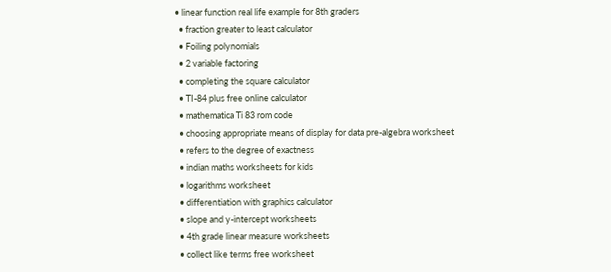• linear function real life example for 8th graders
  • fraction greater to least calculator
  • Foiling polynomials
  • 2 variable factoring
  • completing the square calculator
  • TI-84 plus free online calculator
  • mathematica Ti 83 rom code
  • choosing appropriate means of display for data pre-algebra worksheet
  • refers to the degree of exactness
  • indian maths worksheets for kids
  • logarithms worksheet
  • differentiation with graphics calculator
  • slope and y-intercept worksheets
  • 4th grade linear measure worksheets
  • collect like terms free worksheet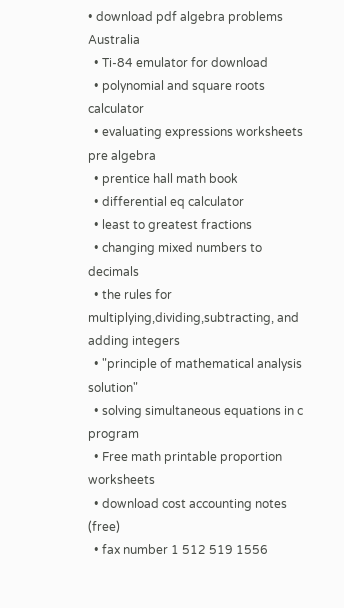• download pdf algebra problems Australia
  • Ti-84 emulator for download
  • polynomial and square roots calculator
  • evaluating expressions worksheets pre algebra
  • prentice hall math book
  • differential eq calculator
  • least to greatest fractions
  • changing mixed numbers to decimals
  • the rules for multiplying,dividing,subtracting, and adding integers
  • "principle of mathematical analysis solution"
  • solving simultaneous equations in c program
  • Free math printable proportion worksheets
  • download cost accounting notes (free)
  • fax number 1 512 519 1556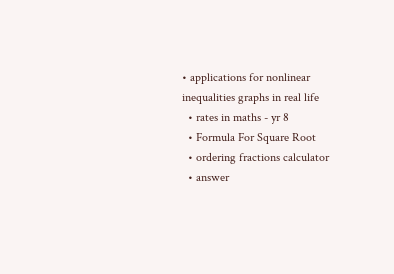• applications for nonlinear inequalities graphs in real life
  • rates in maths - yr 8
  • Formula For Square Root
  • ordering fractions calculator
  • answer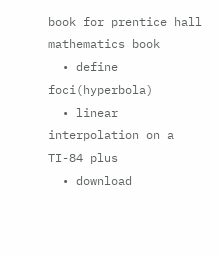book for prentice hall mathematics book
  • define foci(hyperbola)
  • linear interpolation on a TI-84 plus
  • download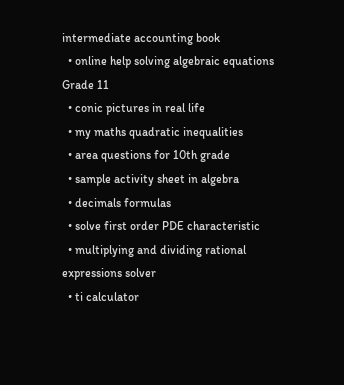intermediate accounting book
  • online help solving algebraic equations Grade 11
  • conic pictures in real life
  • my maths quadratic inequalities
  • area questions for 10th grade
  • sample activity sheet in algebra
  • decimals formulas
  • solve first order PDE characteristic
  • multiplying and dividing rational expressions solver
  • ti calculator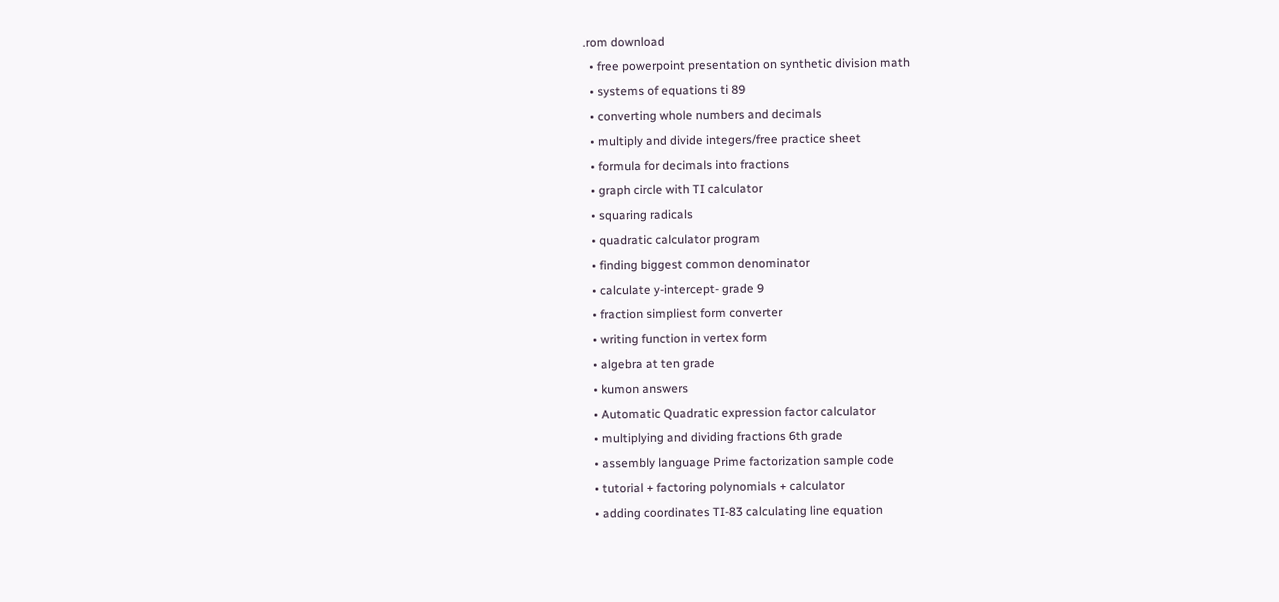.rom download
  • free powerpoint presentation on synthetic division math
  • systems of equations ti 89
  • converting whole numbers and decimals
  • multiply and divide integers/free practice sheet
  • formula for decimals into fractions
  • graph circle with TI calculator
  • squaring radicals
  • quadratic calculator program
  • finding biggest common denominator
  • calculate y-intercept- grade 9
  • fraction simpliest form converter
  • writing function in vertex form
  • algebra at ten grade
  • kumon answers
  • Automatic Quadratic expression factor calculator
  • multiplying and dividing fractions 6th grade
  • assembly language Prime factorization sample code
  • tutorial + factoring polynomials + calculator
  • adding coordinates TI-83 calculating line equation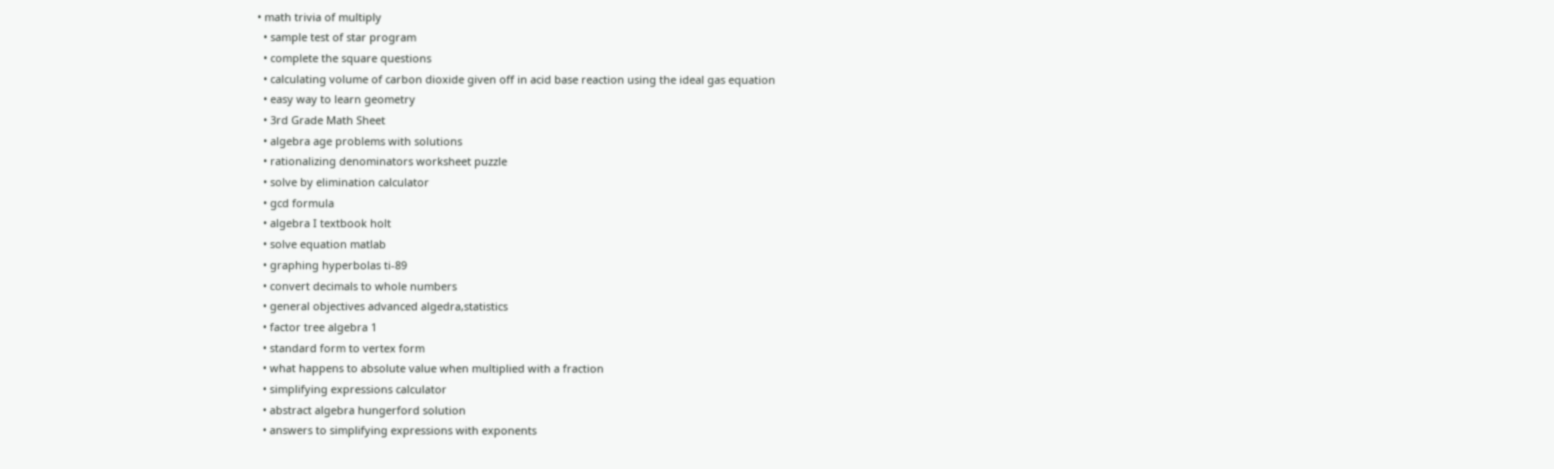• math trivia of multiply
  • sample test of star program
  • complete the square questions
  • calculating volume of carbon dioxide given off in acid base reaction using the ideal gas equation
  • easy way to learn geometry
  • 3rd Grade Math Sheet
  • algebra age problems with solutions
  • rationalizing denominators worksheet puzzle
  • solve by elimination calculator
  • gcd formula
  • algebra I textbook holt
  • solve equation matlab
  • graphing hyperbolas ti-89
  • convert decimals to whole numbers
  • general objectives advanced algedra,statistics
  • factor tree algebra 1
  • standard form to vertex form
  • what happens to absolute value when multiplied with a fraction
  • simplifying expressions calculator
  • abstract algebra hungerford solution
  • answers to simplifying expressions with exponents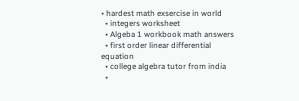• hardest math exsercise in world
  • integers worksheet
  • Algeba 1 workbook math answers
  • first order linear differential equation
  • college algebra tutor from india
  •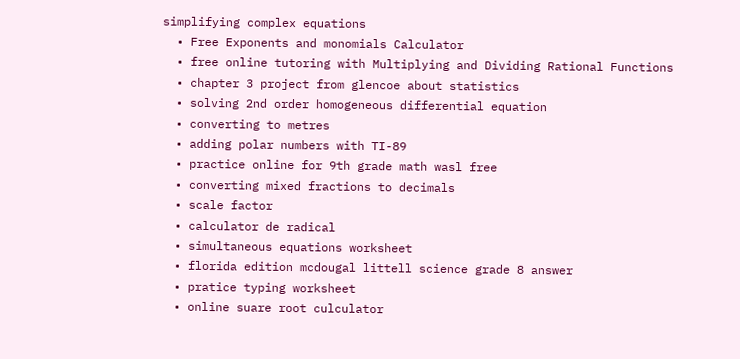simplifying complex equations
  • Free Exponents and monomials Calculator
  • free online tutoring with Multiplying and Dividing Rational Functions
  • chapter 3 project from glencoe about statistics
  • solving 2nd order homogeneous differential equation
  • converting to metres
  • adding polar numbers with TI-89
  • practice online for 9th grade math wasl free
  • converting mixed fractions to decimals
  • scale factor
  • calculator de radical
  • simultaneous equations worksheet
  • florida edition mcdougal littell science grade 8 answer
  • pratice typing worksheet
  • online suare root culculator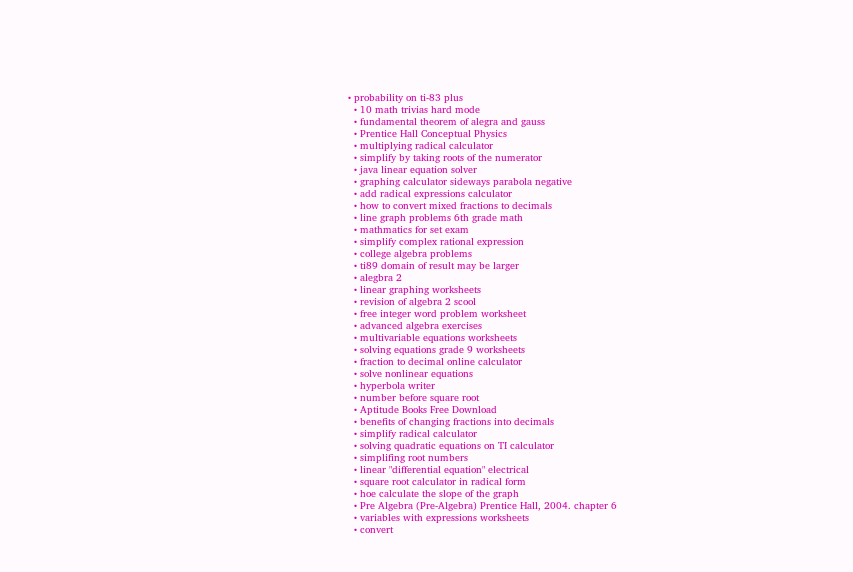• probability on ti-83 plus
  • 10 math trivias hard mode
  • fundamental theorem of alegra and gauss
  • Prentice Hall Conceptual Physics
  • multiplying radical calculator
  • simplify by taking roots of the numerator
  • java linear equation solver
  • graphing calculator sideways parabola negative
  • add radical expressions calculator
  • how to convert mixed fractions to decimals
  • line graph problems 6th grade math
  • mathmatics for set exam
  • simplify complex rational expression
  • college algebra problems
  • ti89 domain of result may be larger
  • alegbra 2
  • linear graphing worksheets
  • revision of algebra 2 scool
  • free integer word problem worksheet
  • advanced algebra exercises
  • multivariable equations worksheets
  • solving equations grade 9 worksheets
  • fraction to decimal online calculator
  • solve nonlinear equations
  • hyperbola writer
  • number before square root
  • Aptitude Books Free Download
  • benefits of changing fractions into decimals
  • simplify radical calculator
  • solving quadratic equations on TI calculator
  • simplifing root numbers
  • linear "differential equation" electrical
  • square root calculator in radical form
  • hoe calculate the slope of the graph
  • Pre Algebra (Pre-Algebra) Prentice Hall, 2004. chapter 6
  • variables with expressions worksheets
  • convert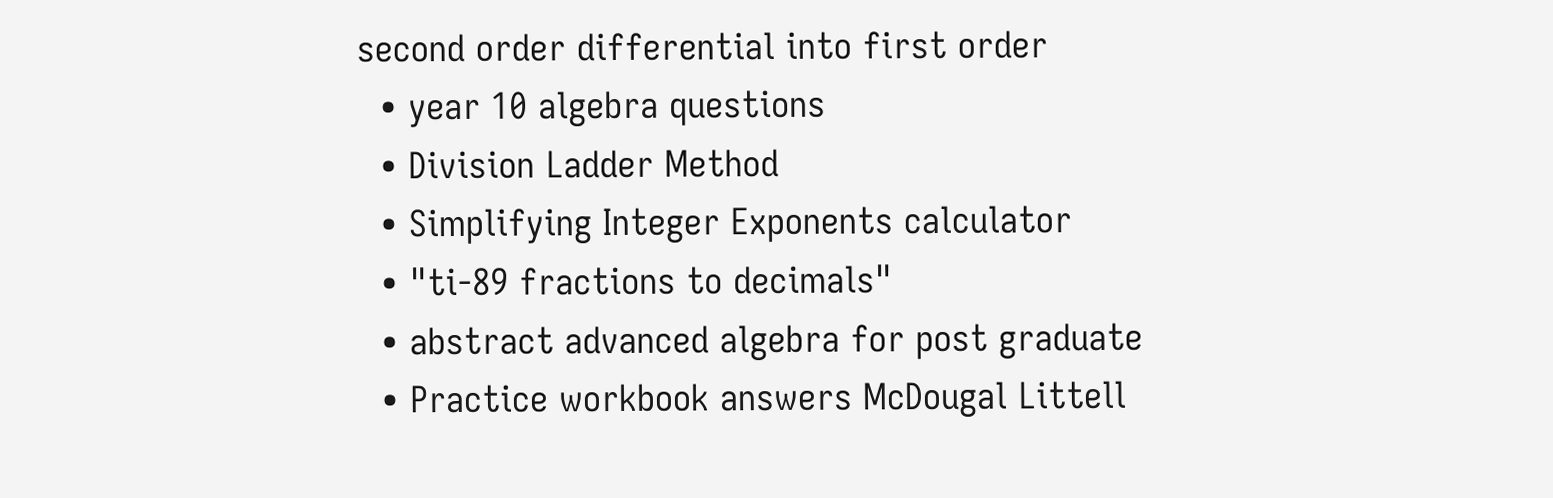second order differential into first order
  • year 10 algebra questions
  • Division Ladder Method
  • Simplifying Integer Exponents calculator
  • "ti-89 fractions to decimals"
  • abstract advanced algebra for post graduate
  • Practice workbook answers McDougal Littell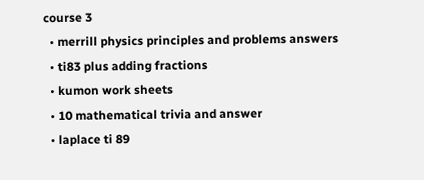course 3
  • merrill physics principles and problems answers
  • ti83 plus adding fractions
  • kumon work sheets
  • 10 mathematical trivia and answer
  • laplace ti 89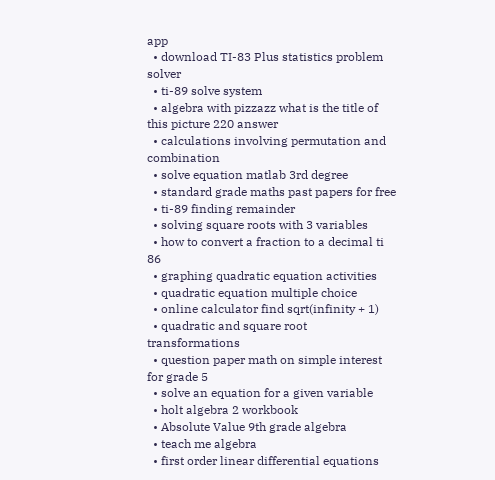app
  • download TI-83 Plus statistics problem solver
  • ti-89 solve system
  • algebra with pizzazz what is the title of this picture 220 answer
  • calculations involving permutation and combination
  • solve equation matlab 3rd degree
  • standard grade maths past papers for free
  • ti-89 finding remainder
  • solving square roots with 3 variables
  • how to convert a fraction to a decimal ti 86
  • graphing quadratic equation activities
  • quadratic equation multiple choice
  • online calculator find sqrt(infinity + 1)
  • quadratic and square root transformations
  • question paper math on simple interest for grade 5
  • solve an equation for a given variable
  • holt algebra 2 workbook
  • Absolute Value 9th grade algebra
  • teach me algebra
  • first order linear differential equations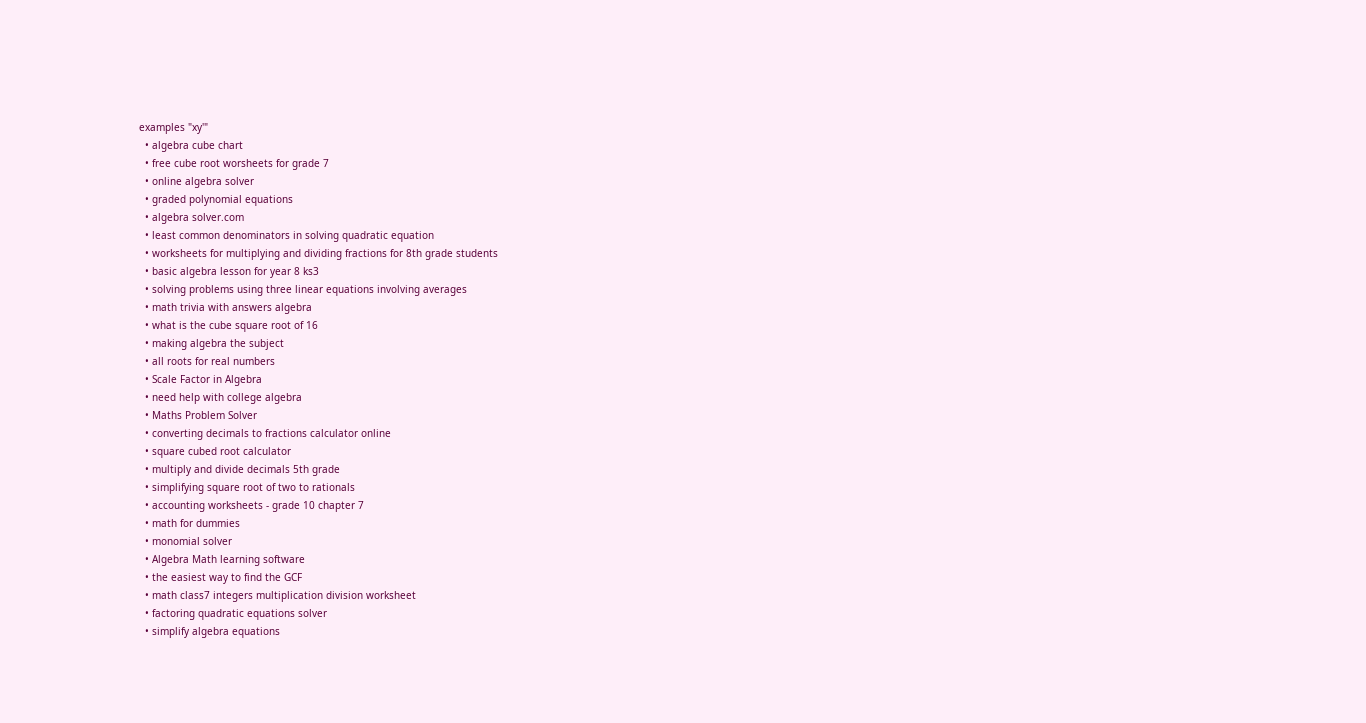examples "xy'"
  • algebra cube chart
  • free cube root worsheets for grade 7
  • online algebra solver
  • graded polynomial equations
  • algebra solver.com
  • least common denominators in solving quadratic equation
  • worksheets for multiplying and dividing fractions for 8th grade students
  • basic algebra lesson for year 8 ks3
  • solving problems using three linear equations involving averages
  • math trivia with answers algebra
  • what is the cube square root of 16
  • making algebra the subject
  • all roots for real numbers
  • Scale Factor in Algebra
  • need help with college algebra
  • Maths Problem Solver
  • converting decimals to fractions calculator online
  • square cubed root calculator
  • multiply and divide decimals 5th grade
  • simplifying square root of two to rationals
  • accounting worksheets - grade 10 chapter 7
  • math for dummies
  • monomial solver
  • Algebra Math learning software
  • the easiest way to find the GCF
  • math class7 integers multiplication division worksheet
  • factoring quadratic equations solver
  • simplify algebra equations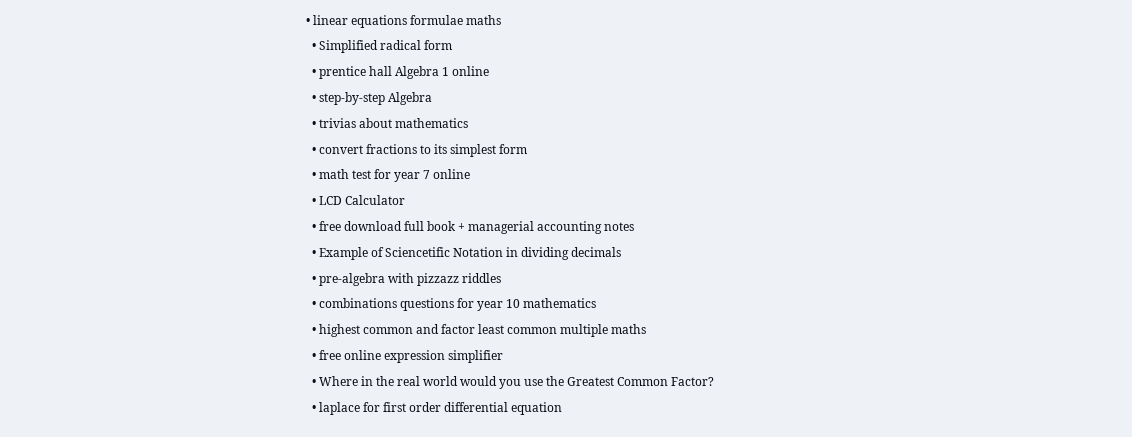• linear equations formulae maths
  • Simplified radical form
  • prentice hall Algebra 1 online
  • step-by-step Algebra
  • trivias about mathematics
  • convert fractions to its simplest form
  • math test for year 7 online
  • LCD Calculator
  • free download full book + managerial accounting notes
  • Example of Sciencetific Notation in dividing decimals
  • pre-algebra with pizzazz riddles
  • combinations questions for year 10 mathematics
  • highest common and factor least common multiple maths
  • free online expression simplifier
  • Where in the real world would you use the Greatest Common Factor?
  • laplace for first order differential equation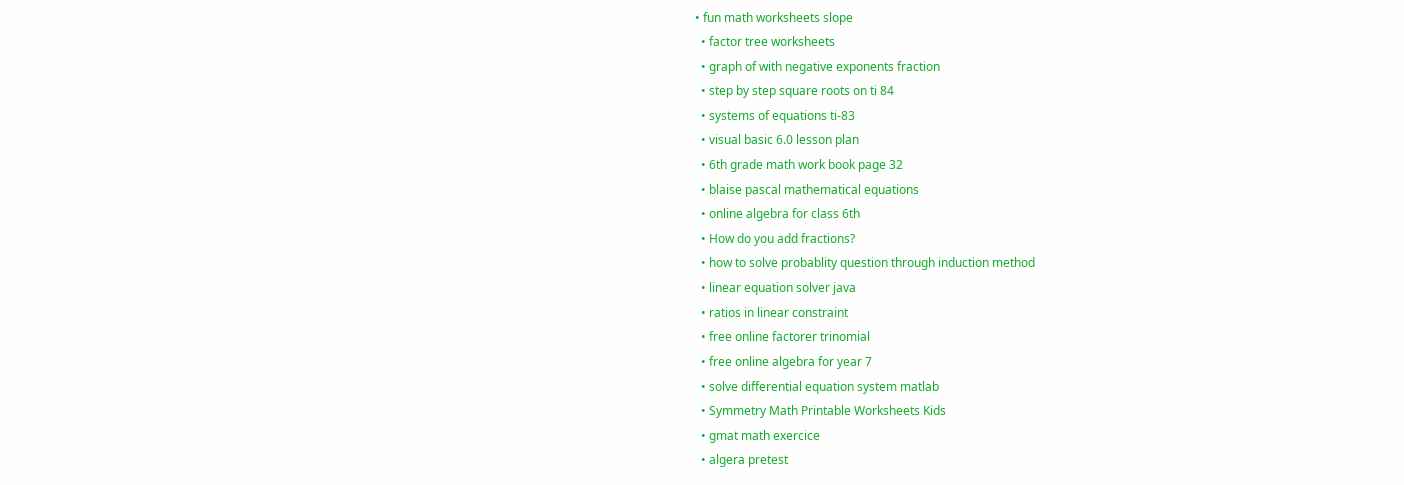• fun math worksheets slope
  • factor tree worksheets
  • graph of with negative exponents fraction
  • step by step square roots on ti 84
  • systems of equations ti-83
  • visual basic 6.0 lesson plan
  • 6th grade math work book page 32
  • blaise pascal mathematical equations
  • online algebra for class 6th
  • How do you add fractions?
  • how to solve probablity question through induction method
  • linear equation solver java
  • ratios in linear constraint
  • free online factorer trinomial
  • free online algebra for year 7
  • solve differential equation system matlab
  • Symmetry Math Printable Worksheets Kids
  • gmat math exercice
  • algera pretest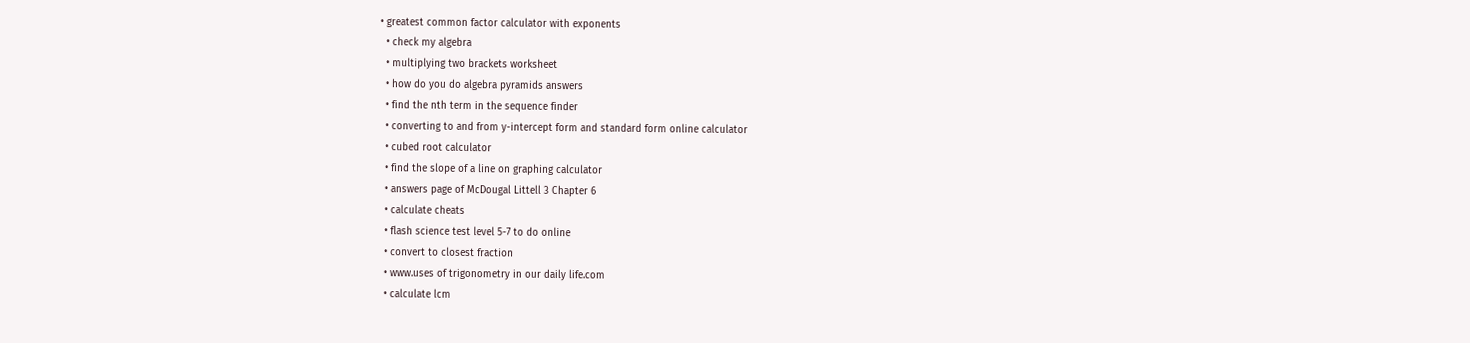• greatest common factor calculator with exponents
  • check my algebra
  • multiplying two brackets worksheet
  • how do you do algebra pyramids answers
  • find the nth term in the sequence finder
  • converting to and from y-intercept form and standard form online calculator
  • cubed root calculator
  • find the slope of a line on graphing calculator
  • answers page of McDougal Littell 3 Chapter 6
  • calculate cheats
  • flash science test level 5-7 to do online
  • convert to closest fraction
  • www.uses of trigonometry in our daily life.com
  • calculate lcm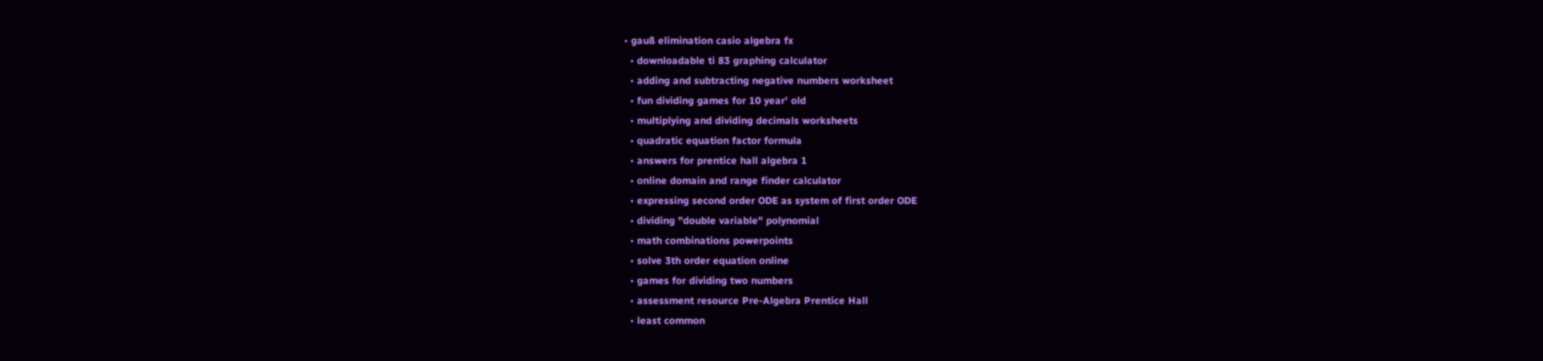• gauß elimination casio algebra fx
  • downloadable ti 83 graphing calculator
  • adding and subtracting negative numbers worksheet
  • fun dividing games for 10 year' old
  • multiplying and dividing decimals worksheets
  • quadratic equation factor formula
  • answers for prentice hall algebra 1
  • online domain and range finder calculator
  • expressing second order ODE as system of first order ODE
  • dividing "double variable" polynomial
  • math combinations powerpoints
  • solve 3th order equation online
  • games for dividing two numbers
  • assessment resource Pre-Algebra Prentice Hall
  • least common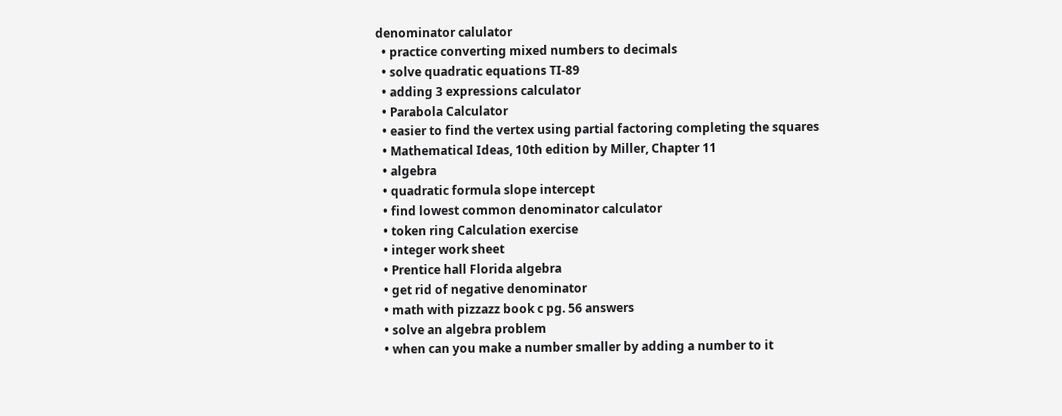denominator calulator
  • practice converting mixed numbers to decimals
  • solve quadratic equations TI-89
  • adding 3 expressions calculator
  • Parabola Calculator
  • easier to find the vertex using partial factoring completing the squares
  • Mathematical Ideas, 10th edition by Miller, Chapter 11
  • algebra
  • quadratic formula slope intercept
  • find lowest common denominator calculator
  • token ring Calculation exercise
  • integer work sheet
  • Prentice hall Florida algebra
  • get rid of negative denominator
  • math with pizzazz book c pg. 56 answers
  • solve an algebra problem
  • when can you make a number smaller by adding a number to it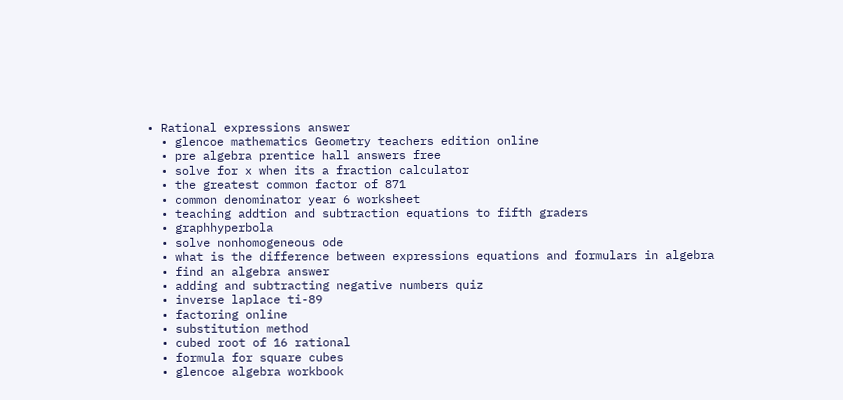• Rational expressions answer
  • glencoe mathematics Geometry teachers edition online
  • pre algebra prentice hall answers free
  • solve for x when its a fraction calculator
  • the greatest common factor of 871
  • common denominator year 6 worksheet
  • teaching addtion and subtraction equations to fifth graders
  • graphhyperbola
  • solve nonhomogeneous ode
  • what is the difference between expressions equations and formulars in algebra
  • find an algebra answer
  • adding and subtracting negative numbers quiz
  • inverse laplace ti-89
  • factoring online
  • substitution method
  • cubed root of 16 rational
  • formula for square cubes
  • glencoe algebra workbook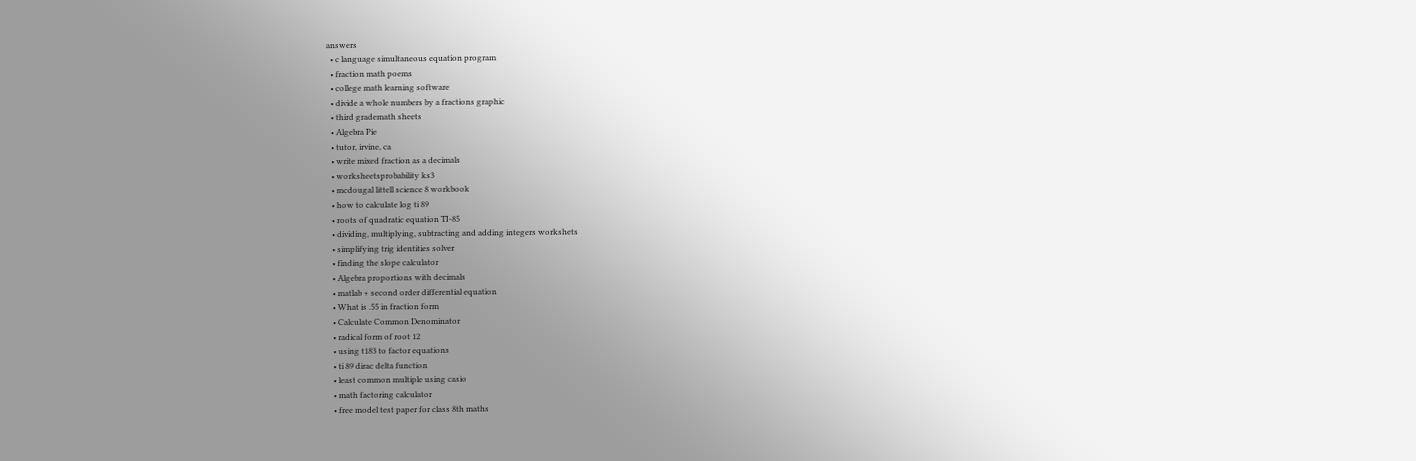answers
  • c language simultaneous equation program
  • fraction math poems
  • college math learning software
  • divide a whole numbers by a fractions graphic
  • third grademath sheets
  • Algebra Pie
  • tutor, irvine, ca
  • write mixed fraction as a decimals
  • worksheetsprobability ks3
  • mcdougal littell science 8 workbook
  • how to calculate log ti 89
  • roots of quadratic equation TI-85
  • dividing, multiplying, subtracting and adding integers workshets
  • simplifying trig identities solver
  • finding the slope calculator
  • Algebra proportions with decimals
  • matlab + second order differential equation
  • What is .55 in fraction form
  • Calculate Common Denominator
  • radical form of root 12
  • using t183 to factor equations
  • ti 89 dirac delta function
  • least common multiple using casio
  • math factoring calculator
  • free model test paper for class 8th maths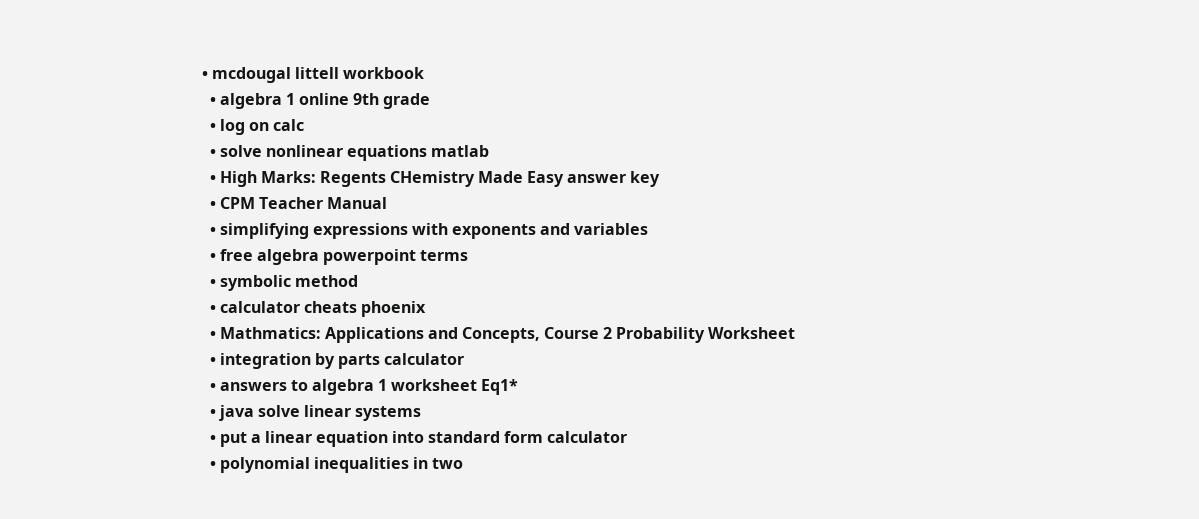• mcdougal littell workbook
  • algebra 1 online 9th grade
  • log on calc
  • solve nonlinear equations matlab
  • High Marks: Regents CHemistry Made Easy answer key
  • CPM Teacher Manual
  • simplifying expressions with exponents and variables
  • free algebra powerpoint terms
  • symbolic method
  • calculator cheats phoenix
  • Mathmatics: Applications and Concepts, Course 2 Probability Worksheet
  • integration by parts calculator
  • answers to algebra 1 worksheet Eq1*
  • java solve linear systems
  • put a linear equation into standard form calculator
  • polynomial inequalities in two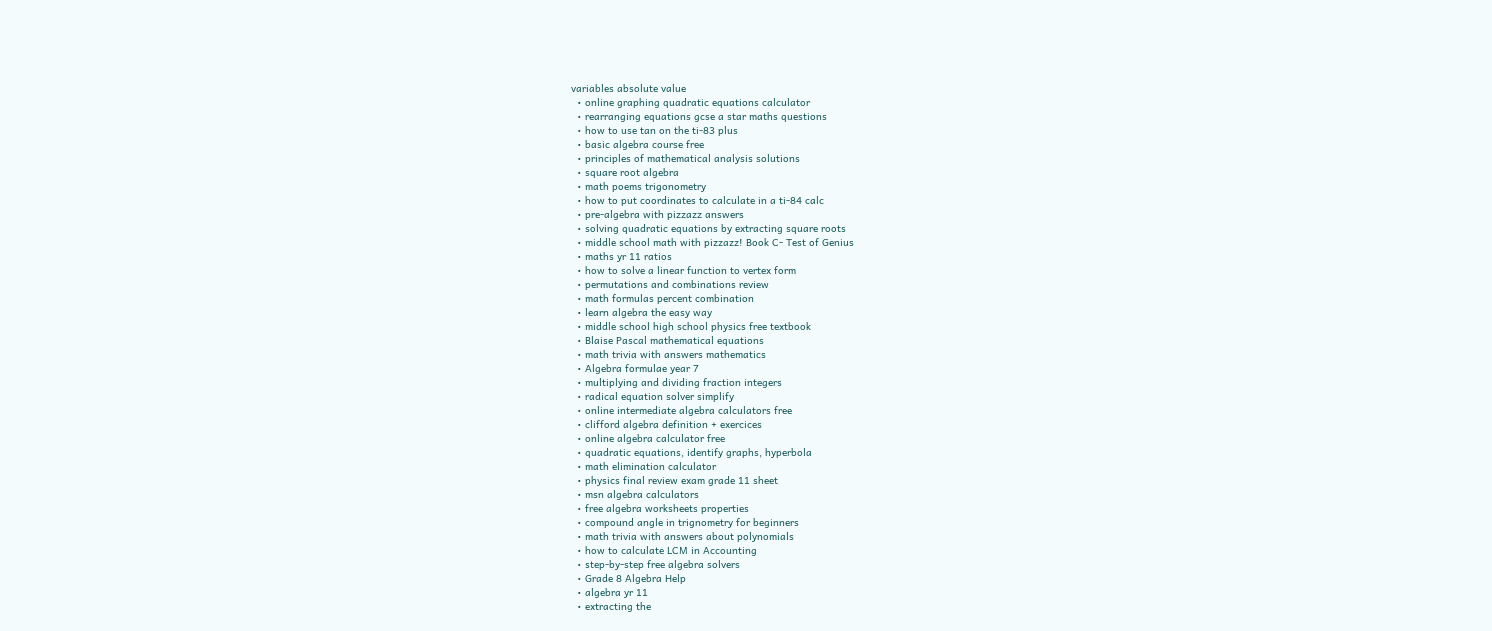variables absolute value
  • online graphing quadratic equations calculator
  • rearranging equations gcse a star maths questions
  • how to use tan on the ti-83 plus
  • basic algebra course free
  • principles of mathematical analysis solutions
  • square root algebra
  • math poems trigonometry
  • how to put coordinates to calculate in a ti-84 calc
  • pre-algebra with pizzazz answers
  • solving quadratic equations by extracting square roots
  • middle school math with pizzazz! Book C- Test of Genius
  • maths yr 11 ratios
  • how to solve a linear function to vertex form
  • permutations and combinations review
  • math formulas percent combination
  • learn algebra the easy way
  • middle school high school physics free textbook
  • Blaise Pascal mathematical equations
  • math trivia with answers mathematics
  • Algebra formulae year 7
  • multiplying and dividing fraction integers
  • radical equation solver simplify
  • online intermediate algebra calculators free
  • clifford algebra definition + exercices
  • online algebra calculator free
  • quadratic equations, identify graphs, hyperbola
  • math elimination calculator
  • physics final review exam grade 11 sheet
  • msn algebra calculators
  • free algebra worksheets properties
  • compound angle in trignometry for beginners
  • math trivia with answers about polynomials
  • how to calculate LCM in Accounting
  • step-by-step free algebra solvers
  • Grade 8 Algebra Help
  • algebra yr 11
  • extracting the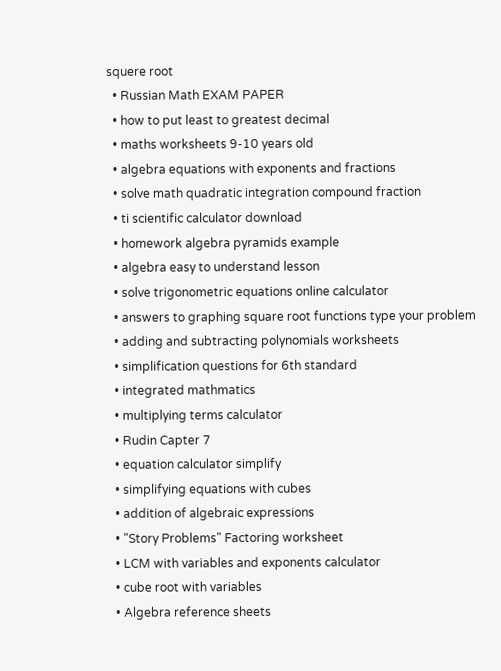squere root
  • Russian Math EXAM PAPER
  • how to put least to greatest decimal
  • maths worksheets 9-10 years old
  • algebra equations with exponents and fractions
  • solve math quadratic integration compound fraction
  • ti scientific calculator download
  • homework algebra pyramids example
  • algebra easy to understand lesson
  • solve trigonometric equations online calculator
  • answers to graphing square root functions type your problem
  • adding and subtracting polynomials worksheets
  • simplification questions for 6th standard
  • integrated mathmatics
  • multiplying terms calculator
  • Rudin Capter 7
  • equation calculator simplify
  • simplifying equations with cubes
  • addition of algebraic expressions
  • "Story Problems" Factoring worksheet
  • LCM with variables and exponents calculator
  • cube root with variables
  • Algebra reference sheets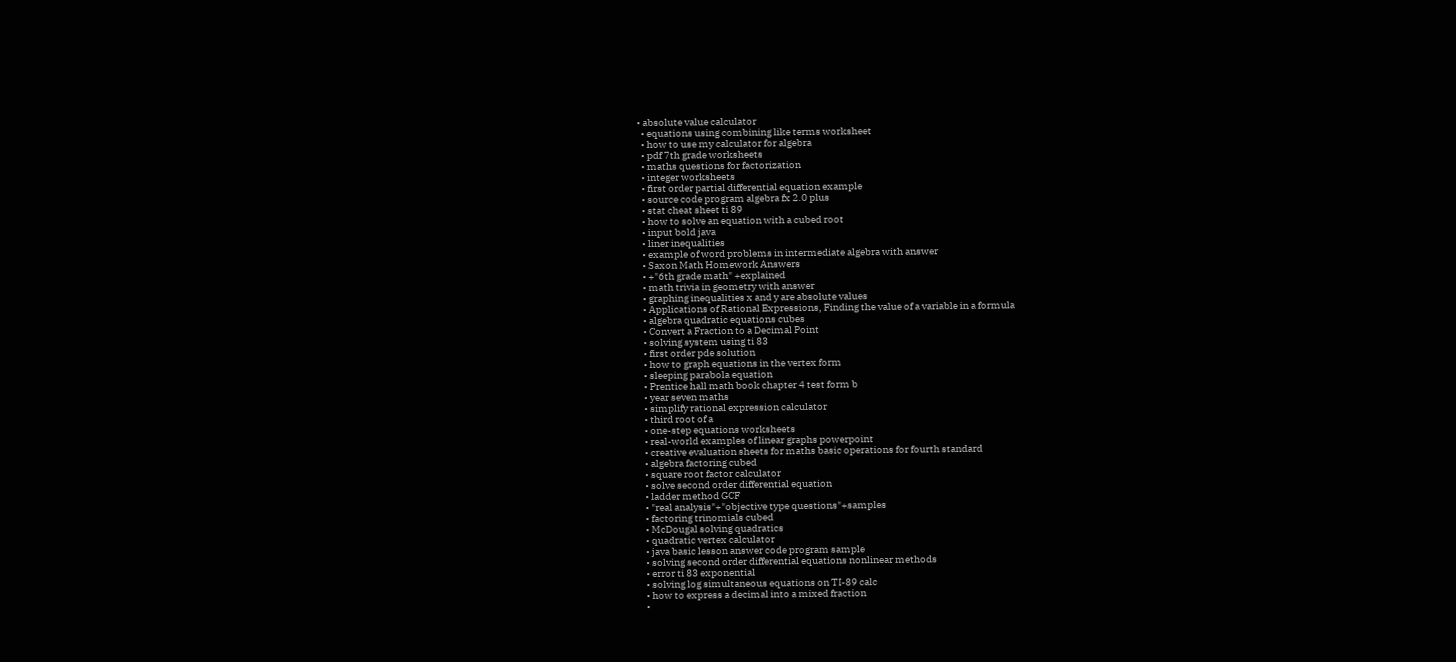• absolute value calculator
  • equations using combining like terms worksheet
  • how to use my calculator for algebra
  • pdf 7th grade worksheets
  • maths questions for factorization
  • integer worksheets
  • first order partial differential equation example
  • source code program algebra fx 2.0 plus
  • stat cheat sheet ti 89
  • how to solve an equation with a cubed root
  • input bold java
  • liner inequalities
  • example of word problems in intermediate algebra with answer
  • Saxon Math Homework Answers
  • +"6th grade math" +explained
  • math trivia in geometry with answer
  • graphing inequalities x and y are absolute values
  • Applications of Rational Expressions, Finding the value of a variable in a formula
  • algebra quadratic equations cubes
  • Convert a Fraction to a Decimal Point
  • solving system using ti 83
  • first order pde solution
  • how to graph equations in the vertex form
  • sleeping parabola equation
  • Prentice hall math book chapter 4 test form b
  • year seven maths
  • simplify rational expression calculator
  • third root of a
  • one-step equations worksheets
  • real-world examples of linear graphs powerpoint
  • creative evaluation sheets for maths basic operations for fourth standard
  • algebra factoring cubed
  • square root factor calculator
  • solve second order differential equation
  • ladder method GCF
  • "real analysis"+"objective type questions"+samples
  • factoring trinomials cubed
  • McDougal solving quadratics
  • quadratic vertex calculator
  • java basic lesson answer code program sample
  • solving second order differential equations nonlinear methods
  • error ti 83 exponential
  • solving log simultaneous equations on TI-89 calc
  • how to express a decimal into a mixed fraction
  •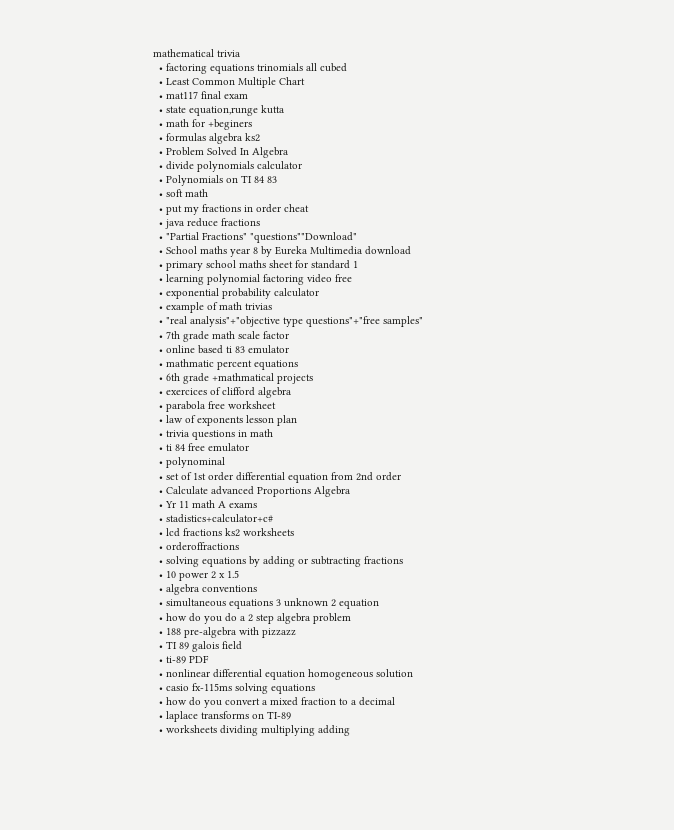mathematical trivia
  • factoring equations trinomials all cubed
  • Least Common Multiple Chart
  • mat117 final exam
  • state equation,runge kutta
  • math for +beginers
  • formulas algebra ks2
  • Problem Solved In Algebra
  • divide polynomials calculator
  • Polynomials on TI 84 83
  • soft math
  • put my fractions in order cheat
  • java reduce fractions
  • "Partial Fractions" "questions""Download"
  • School maths year 8 by Eureka Multimedia download
  • primary school maths sheet for standard 1
  • learning polynomial factoring video free
  • exponential probability calculator
  • example of math trivias
  • "real analysis"+"objective type questions"+"free samples"
  • 7th grade math scale factor
  • online based ti 83 emulator
  • mathmatic percent equations
  • 6th grade +mathmatical projects
  • exercices of clifford algebra
  • parabola free worksheet
  • law of exponents lesson plan
  • trivia questions in math
  • ti 84 free emulator
  • polynominal
  • set of 1st order differential equation from 2nd order
  • Calculate advanced Proportions Algebra
  • Yr 11 math A exams
  • stadistics+calculator+c#
  • lcd fractions ks2 worksheets
  • orderoffractions
  • solving equations by adding or subtracting fractions
  • 10 power 2 x 1.5
  • algebra conventions
  • simultaneous equations 3 unknown 2 equation
  • how do you do a 2 step algebra problem
  • 188 pre-algebra with pizzazz
  • TI 89 galois field
  • ti-89 PDF
  • nonlinear differential equation homogeneous solution
  • casio fx-115ms solving equations
  • how do you convert a mixed fraction to a decimal
  • laplace transforms on TI-89
  • worksheets dividing multiplying adding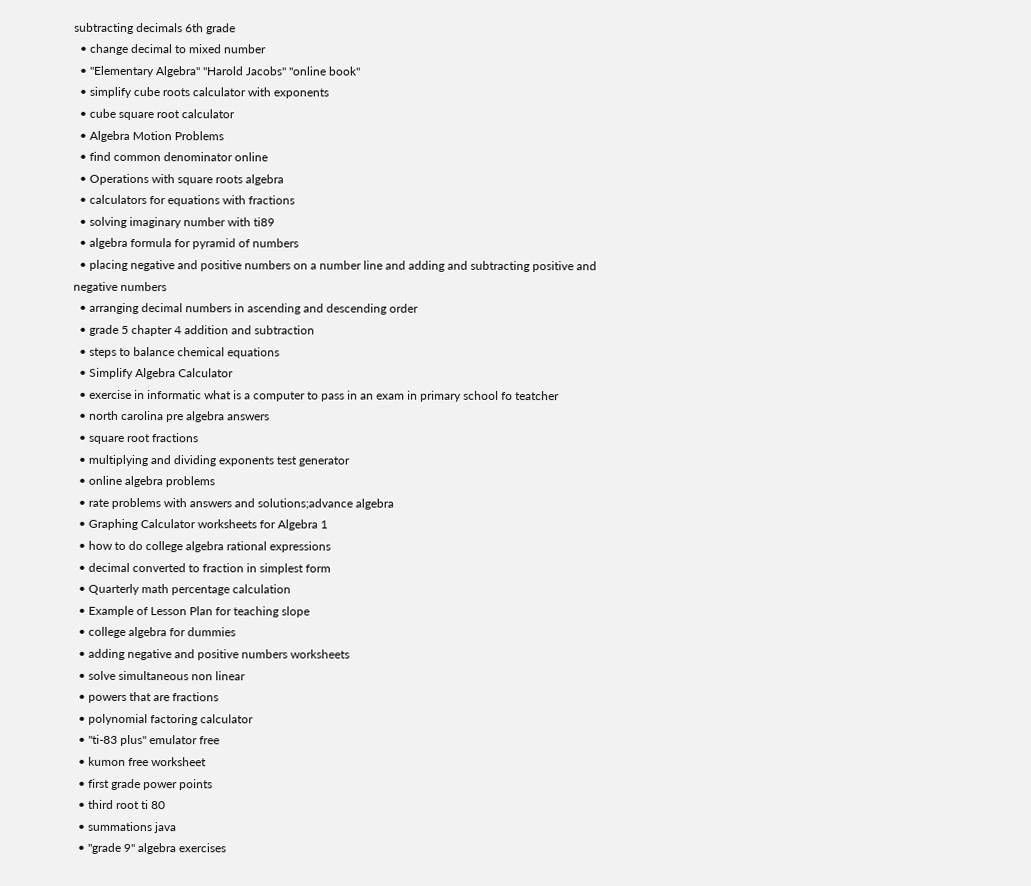subtracting decimals 6th grade
  • change decimal to mixed number
  • "Elementary Algebra" "Harold Jacobs" "online book"
  • simplify cube roots calculator with exponents
  • cube square root calculator
  • Algebra Motion Problems
  • find common denominator online
  • Operations with square roots algebra
  • calculators for equations with fractions
  • solving imaginary number with ti89
  • algebra formula for pyramid of numbers
  • placing negative and positive numbers on a number line and adding and subtracting positive and negative numbers
  • arranging decimal numbers in ascending and descending order
  • grade 5 chapter 4 addition and subtraction
  • steps to balance chemical equations
  • Simplify Algebra Calculator
  • exercise in informatic what is a computer to pass in an exam in primary school fo teatcher
  • north carolina pre algebra answers
  • square root fractions
  • multiplying and dividing exponents test generator
  • online algebra problems
  • rate problems with answers and solutions;advance algebra
  • Graphing Calculator worksheets for Algebra 1
  • how to do college algebra rational expressions
  • decimal converted to fraction in simplest form
  • Quarterly math percentage calculation
  • Example of Lesson Plan for teaching slope
  • college algebra for dummies
  • adding negative and positive numbers worksheets
  • solve simultaneous non linear
  • powers that are fractions
  • polynomial factoring calculator
  • "ti-83 plus" emulator free
  • kumon free worksheet
  • first grade power points
  • third root ti 80
  • summations java
  • "grade 9" algebra exercises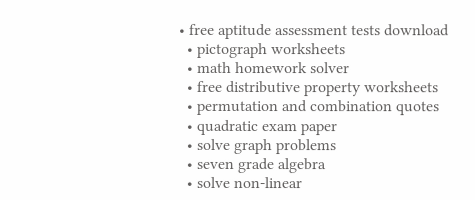• free aptitude assessment tests download
  • pictograph worksheets
  • math homework solver
  • free distributive property worksheets
  • permutation and combination quotes
  • quadratic exam paper
  • solve graph problems
  • seven grade algebra
  • solve non-linear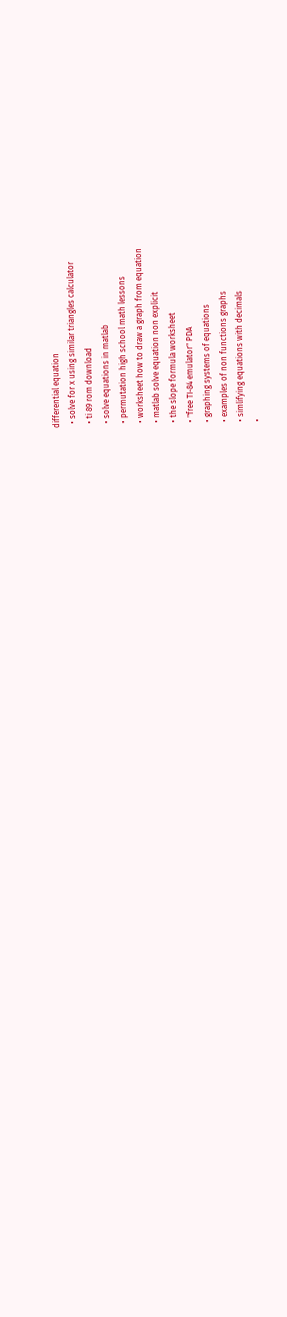differential equation
  • solve for x using similar triangles calculator
  • ti 89 rom download
  • solve equations in matlab
  • permutation high school math lessons
  • worksheet how to draw a graph from equation
  • matlab solve equation non explicit
  • the slope formula worksheet
  • "free TI-84 emulator" PDA
  • graphing systems of equations
  • examples of non functions graphs
  • simlifying equations with decimals
  •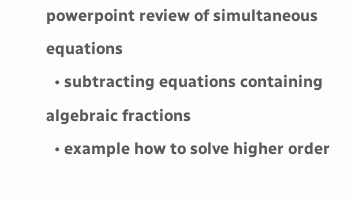powerpoint review of simultaneous equations
  • subtracting equations containing algebraic fractions
  • example how to solve higher order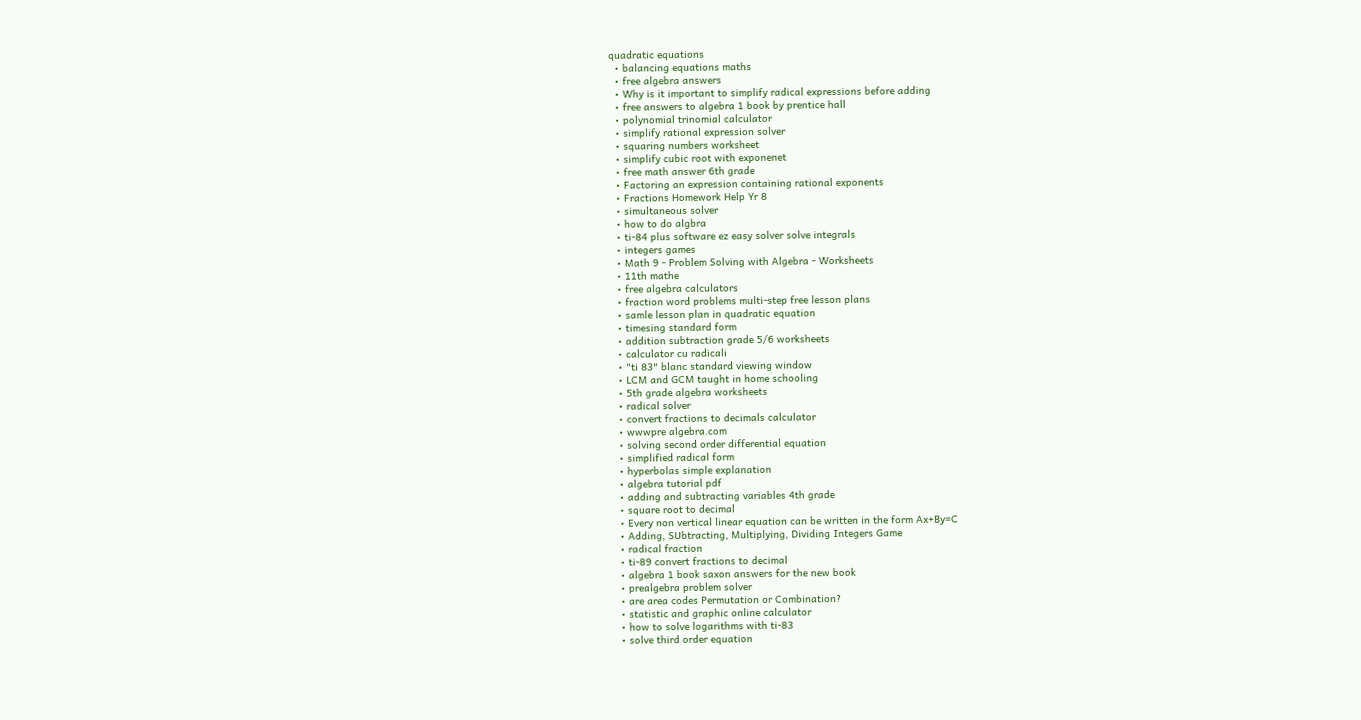quadratic equations
  • balancing equations maths
  • free algebra answers
  • Why is it important to simplify radical expressions before adding
  • free answers to algebra 1 book by prentice hall
  • polynomial trinomial calculator
  • simplify rational expression solver
  • squaring numbers worksheet
  • simplify cubic root with exponenet
  • free math answer 6th grade
  • Factoring an expression containing rational exponents
  • Fractions Homework Help Yr 8
  • simultaneous solver
  • how to do algbra
  • ti-84 plus software ez easy solver solve integrals
  • integers games
  • Math 9 - Problem Solving with Algebra - Worksheets
  • 11th mathe
  • free algebra calculators
  • fraction word problems multi-step free lesson plans
  • samle lesson plan in quadratic equation
  • timesing standard form
  • addition subtraction grade 5/6 worksheets
  • calculator cu radicali
  • "ti 83" blanc standard viewing window
  • LCM and GCM taught in home schooling
  • 5th grade algebra worksheets
  • radical solver
  • convert fractions to decimals calculator
  • wwwpre algebra.com
  • solving second order differential equation
  • simplified radical form
  • hyperbolas simple explanation
  • algebra tutorial pdf
  • adding and subtracting variables 4th grade
  • square root to decimal
  • Every non vertical linear equation can be written in the form Ax+By=C
  • Adding, SUbtracting, Multiplying, Dividing Integers Game
  • radical fraction
  • ti-89 convert fractions to decimal
  • algebra 1 book saxon answers for the new book
  • prealgebra problem solver
  • are area codes Permutation or Combination?
  • statistic and graphic online calculator
  • how to solve logarithms with ti-83
  • solve third order equation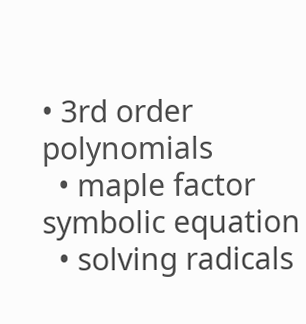• 3rd order polynomials
  • maple factor symbolic equation
  • solving radicals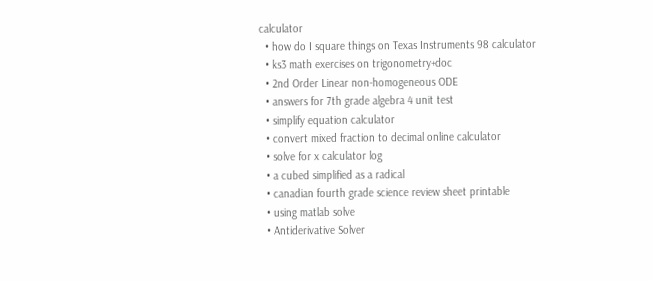calculator
  • how do I square things on Texas Instruments 98 calculator
  • ks3 math exercises on trigonometry+doc
  • 2nd Order Linear non-homogeneous ODE
  • answers for 7th grade algebra 4 unit test
  • simplify equation calculator
  • convert mixed fraction to decimal online calculator
  • solve for x calculator log
  • a cubed simplified as a radical
  • canadian fourth grade science review sheet printable
  • using matlab solve
  • Antiderivative Solver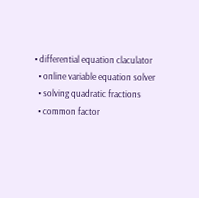• differential equation claculator
  • online variable equation solver
  • solving quadratic fractions
  • common factor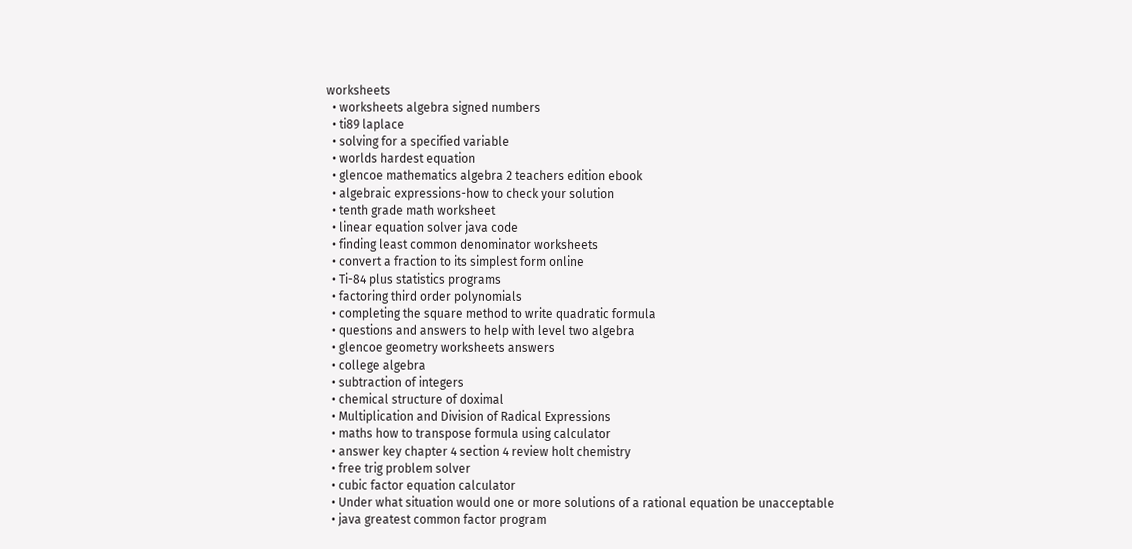worksheets
  • worksheets algebra signed numbers
  • ti89 laplace
  • solving for a specified variable
  • worlds hardest equation
  • glencoe mathematics algebra 2 teachers edition ebook
  • algebraic expressions-how to check your solution
  • tenth grade math worksheet
  • linear equation solver java code
  • finding least common denominator worksheets
  • convert a fraction to its simplest form online
  • Ti-84 plus statistics programs
  • factoring third order polynomials
  • completing the square method to write quadratic formula
  • questions and answers to help with level two algebra
  • glencoe geometry worksheets answers
  • college algebra
  • subtraction of integers
  • chemical structure of doximal
  • Multiplication and Division of Radical Expressions
  • maths how to transpose formula using calculator
  • answer key chapter 4 section 4 review holt chemistry
  • free trig problem solver
  • cubic factor equation calculator
  • Under what situation would one or more solutions of a rational equation be unacceptable
  • java greatest common factor program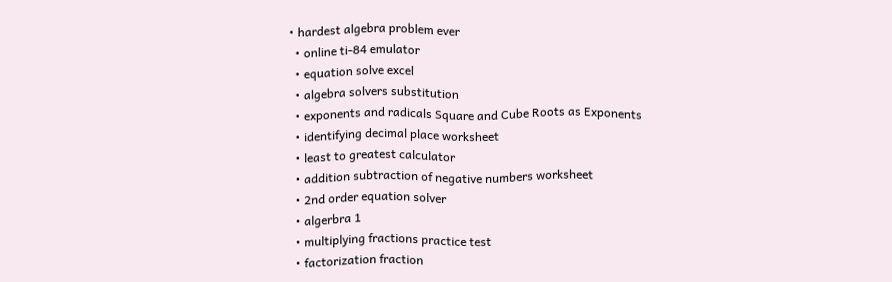• hardest algebra problem ever
  • online ti-84 emulator
  • equation solve excel
  • algebra solvers substitution
  • exponents and radicals Square and Cube Roots as Exponents
  • identifying decimal place worksheet
  • least to greatest calculator
  • addition subtraction of negative numbers worksheet
  • 2nd order equation solver
  • algerbra 1
  • multiplying fractions practice test
  • factorization fraction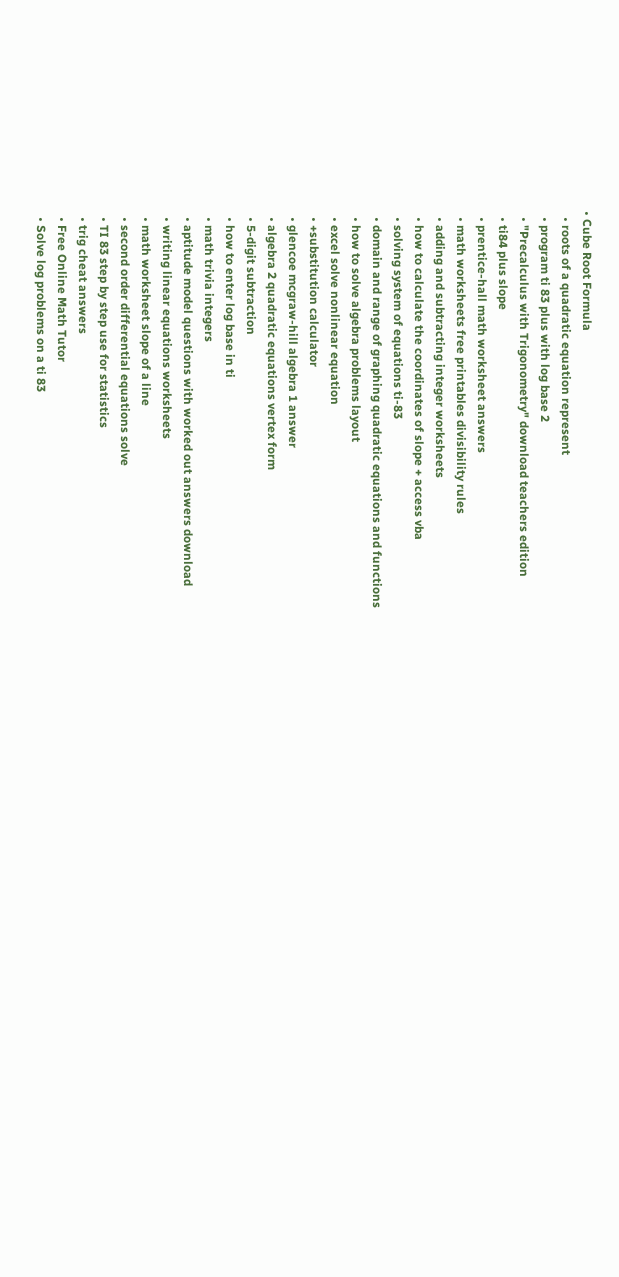• Cube Root Formula
  • roots of a quadratic equation represent
  • program ti 83 plus with log base 2
  • "Precalculus with Trigonometry" download teachers edition
  • ti84 plus slope
  • prentice-hall math worksheet answers
  • math worksheets free printables divisibility rules
  • adding and subtracting integer worksheets
  • how to calculate the coordinates of slope + access vba
  • solving system of equations ti-83
  • domain and range of graphing quadratic equations and functions
  • how to solve algebra problems layout
  • excel solve nonlinear equation
  • +substitution calculator
  • glencoe mcgraw-hill algebra 1 answer
  • algebra 2 quadratic equations vertex form
  • 5-digit subtraction
  • how to enter log base in ti
  • math trivia integers
  • aptitude model questions with worked out answers download
  • writing linear equations worksheets
  • math worksheet slope of a line
  • second order differential equations solve
  • TI 83 step by step use for statistics
  • trig cheat answers
  • Free Online Math Tutor
  • Solve log problems on a ti 83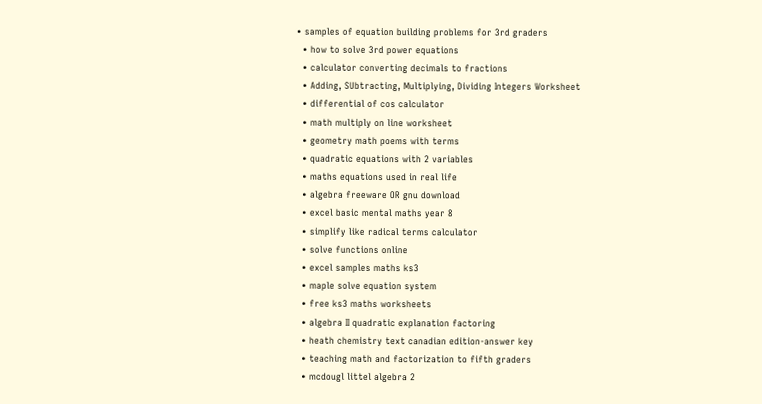• samples of equation building problems for 3rd graders
  • how to solve 3rd power equations
  • calculator converting decimals to fractions
  • Adding, SUbtracting, Multiplying, Dividing Integers Worksheet
  • differential of cos calculator
  • math multiply on line worksheet
  • geometry math poems with terms
  • quadratic equations with 2 variables
  • maths equations used in real life
  • algebra freeware OR gnu download
  • excel basic mental maths year 8
  • simplify like radical terms calculator
  • solve functions online
  • excel samples maths ks3
  • maple solve equation system
  • free ks3 maths worksheets
  • algebra II quadratic explanation factoring
  • heath chemistry text canadian edition-answer key
  • teaching math and factorization to fifth graders
  • mcdougl littel algebra 2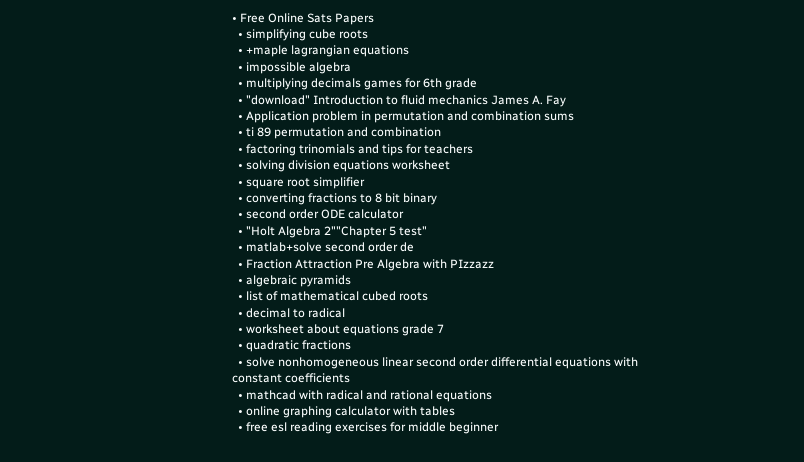• Free Online Sats Papers
  • simplifying cube roots
  • +maple lagrangian equations
  • impossible algebra
  • multiplying decimals games for 6th grade
  • "download" Introduction to fluid mechanics James A. Fay
  • Application problem in permutation and combination sums
  • ti 89 permutation and combination
  • factoring trinomials and tips for teachers
  • solving division equations worksheet
  • square root simplifier
  • converting fractions to 8 bit binary
  • second order ODE calculator
  • "Holt Algebra 2""Chapter 5 test"
  • matlab+solve second order de
  • Fraction Attraction Pre Algebra with PIzzazz
  • algebraic pyramids
  • list of mathematical cubed roots
  • decimal to radical
  • worksheet about equations grade 7
  • quadratic fractions
  • solve nonhomogeneous linear second order differential equations with constant coefficients
  • mathcad with radical and rational equations
  • online graphing calculator with tables
  • free esl reading exercises for middle beginner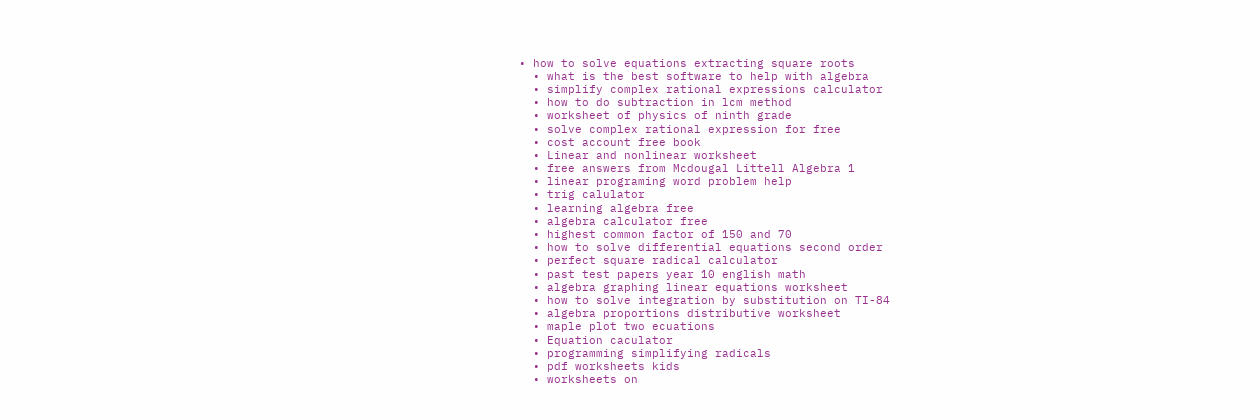• how to solve equations extracting square roots
  • what is the best software to help with algebra
  • simplify complex rational expressions calculator
  • how to do subtraction in lcm method
  • worksheet of physics of ninth grade
  • solve complex rational expression for free
  • cost account free book
  • Linear and nonlinear worksheet
  • free answers from Mcdougal Littell Algebra 1
  • linear programing word problem help
  • trig calulator
  • learning algebra free
  • algebra calculator free
  • highest common factor of 150 and 70
  • how to solve differential equations second order
  • perfect square radical calculator
  • past test papers year 10 english math
  • algebra graphing linear equations worksheet
  • how to solve integration by substitution on TI-84
  • algebra proportions distributive worksheet
  • maple plot two ecuations
  • Equation caculator
  • programming simplifying radicals
  • pdf worksheets kids
  • worksheets on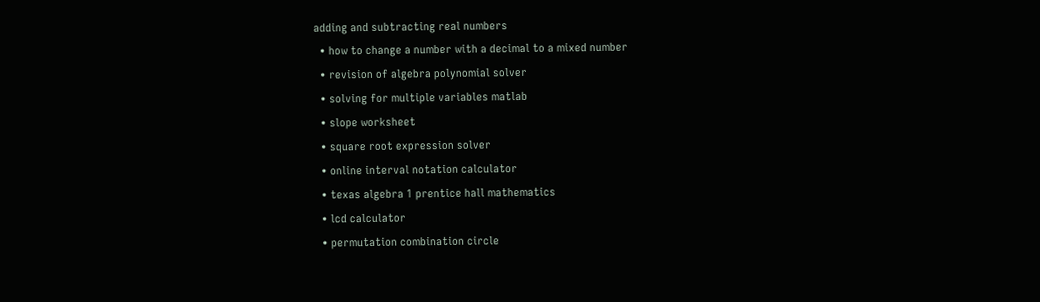adding and subtracting real numbers
  • how to change a number with a decimal to a mixed number
  • revision of algebra polynomial solver
  • solving for multiple variables matlab
  • slope worksheet
  • square root expression solver
  • online interval notation calculator
  • texas algebra 1 prentice hall mathematics
  • lcd calculator
  • permutation combination circle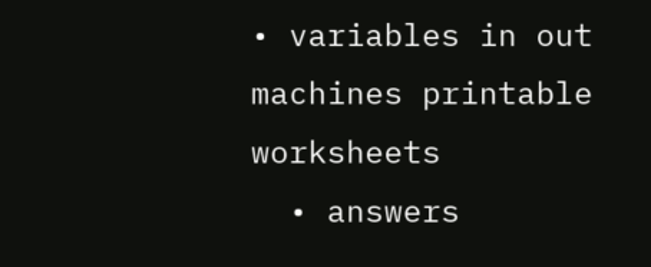• variables in out machines printable worksheets
  • answers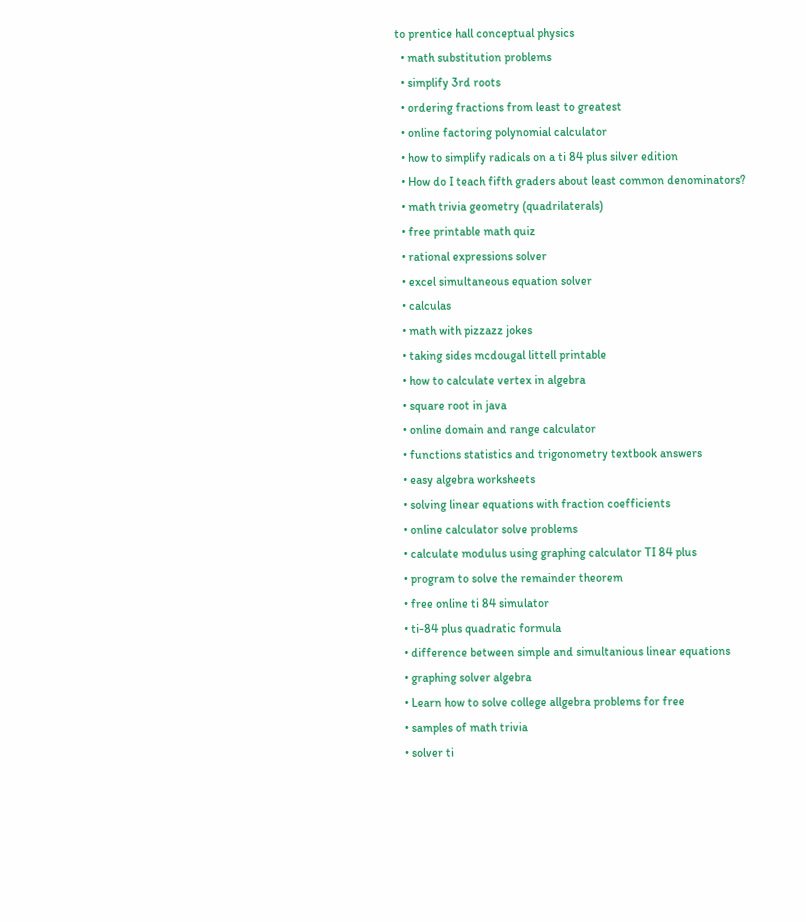to prentice hall conceptual physics
  • math substitution problems
  • simplify 3rd roots
  • ordering fractions from least to greatest
  • online factoring polynomial calculator
  • how to simplify radicals on a ti 84 plus silver edition
  • How do I teach fifth graders about least common denominators?
  • math trivia geometry (quadrilaterals)
  • free printable math quiz
  • rational expressions solver
  • excel simultaneous equation solver
  • calculas
  • math with pizzazz jokes
  • taking sides mcdougal littell printable
  • how to calculate vertex in algebra
  • square root in java
  • online domain and range calculator
  • functions statistics and trigonometry textbook answers
  • easy algebra worksheets
  • solving linear equations with fraction coefficients
  • online calculator solve problems
  • calculate modulus using graphing calculator TI 84 plus
  • program to solve the remainder theorem
  • free online ti 84 simulator
  • ti-84 plus quadratic formula
  • difference between simple and simultanious linear equations
  • graphing solver algebra
  • Learn how to solve college allgebra problems for free
  • samples of math trivia
  • solver ti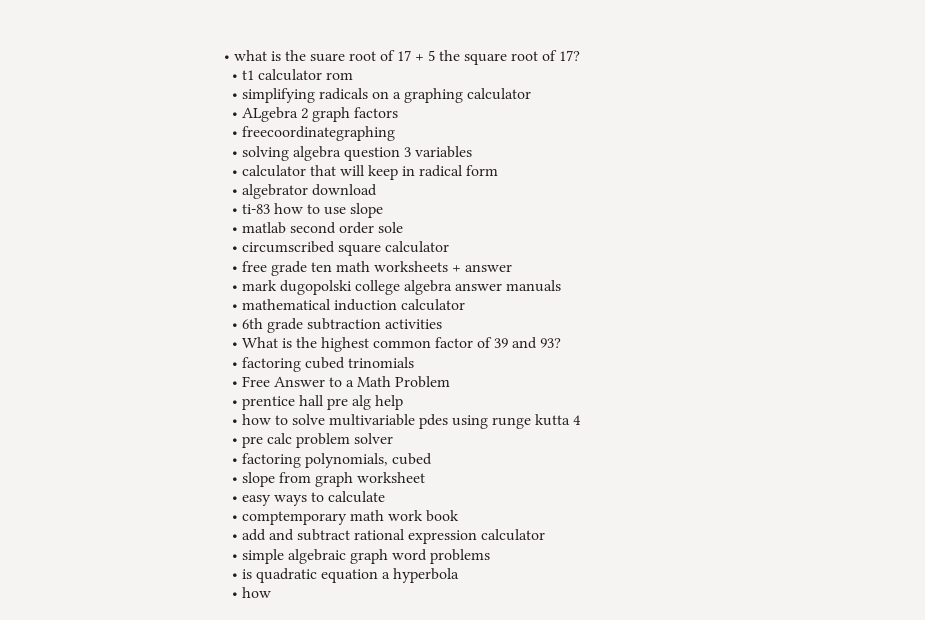• what is the suare root of 17 + 5 the square root of 17?
  • t1 calculator rom
  • simplifying radicals on a graphing calculator
  • ALgebra 2 graph factors
  • freecoordinategraphing
  • solving algebra question 3 variables
  • calculator that will keep in radical form
  • algebrator download
  • ti-83 how to use slope
  • matlab second order sole
  • circumscribed square calculator
  • free grade ten math worksheets + answer
  • mark dugopolski college algebra answer manuals
  • mathematical induction calculator
  • 6th grade subtraction activities
  • What is the highest common factor of 39 and 93?
  • factoring cubed trinomials
  • Free Answer to a Math Problem
  • prentice hall pre alg help
  • how to solve multivariable pdes using runge kutta 4
  • pre calc problem solver
  • factoring polynomials, cubed
  • slope from graph worksheet
  • easy ways to calculate
  • comptemporary math work book
  • add and subtract rational expression calculator
  • simple algebraic graph word problems
  • is quadratic equation a hyperbola
  • how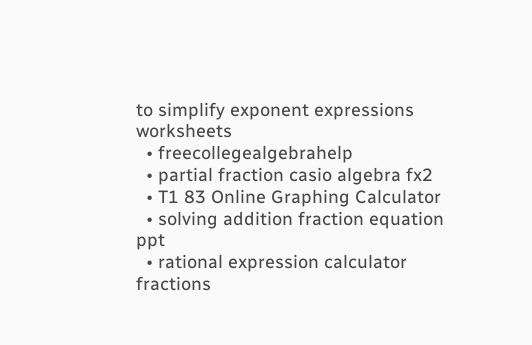to simplify exponent expressions worksheets
  • freecollegealgebrahelp
  • partial fraction casio algebra fx2
  • T1 83 Online Graphing Calculator
  • solving addition fraction equation ppt
  • rational expression calculator fractions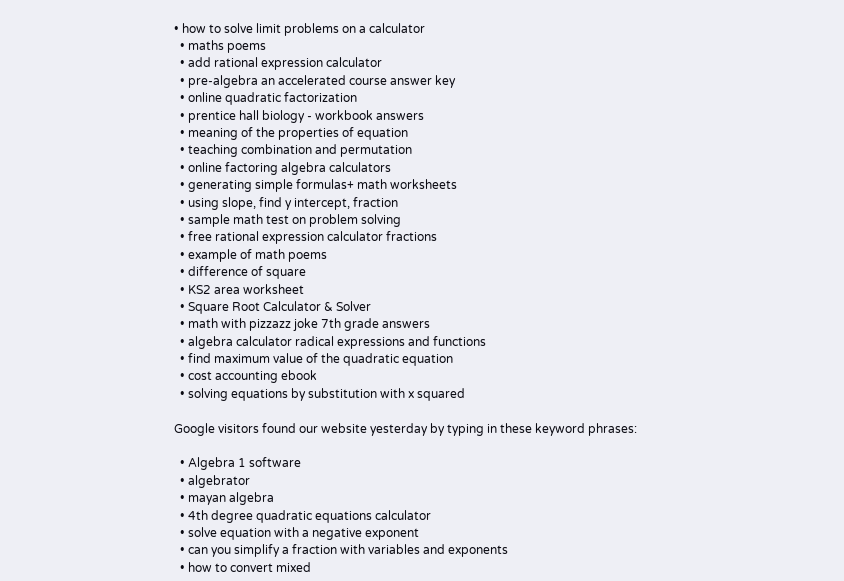• how to solve limit problems on a calculator
  • maths poems
  • add rational expression calculator
  • pre-algebra an accelerated course answer key
  • online quadratic factorization
  • prentice hall biology - workbook answers
  • meaning of the properties of equation
  • teaching combination and permutation
  • online factoring algebra calculators
  • generating simple formulas+ math worksheets
  • using slope, find y intercept, fraction
  • sample math test on problem solving
  • free rational expression calculator fractions
  • example of math poems
  • difference of square
  • KS2 area worksheet
  • Square Root Calculator & Solver
  • math with pizzazz joke 7th grade answers
  • algebra calculator radical expressions and functions
  • find maximum value of the quadratic equation
  • cost accounting ebook
  • solving equations by substitution with x squared

Google visitors found our website yesterday by typing in these keyword phrases:

  • Algebra 1 software
  • algebrator
  • mayan algebra
  • 4th degree quadratic equations calculator
  • solve equation with a negative exponent
  • can you simplify a fraction with variables and exponents
  • how to convert mixed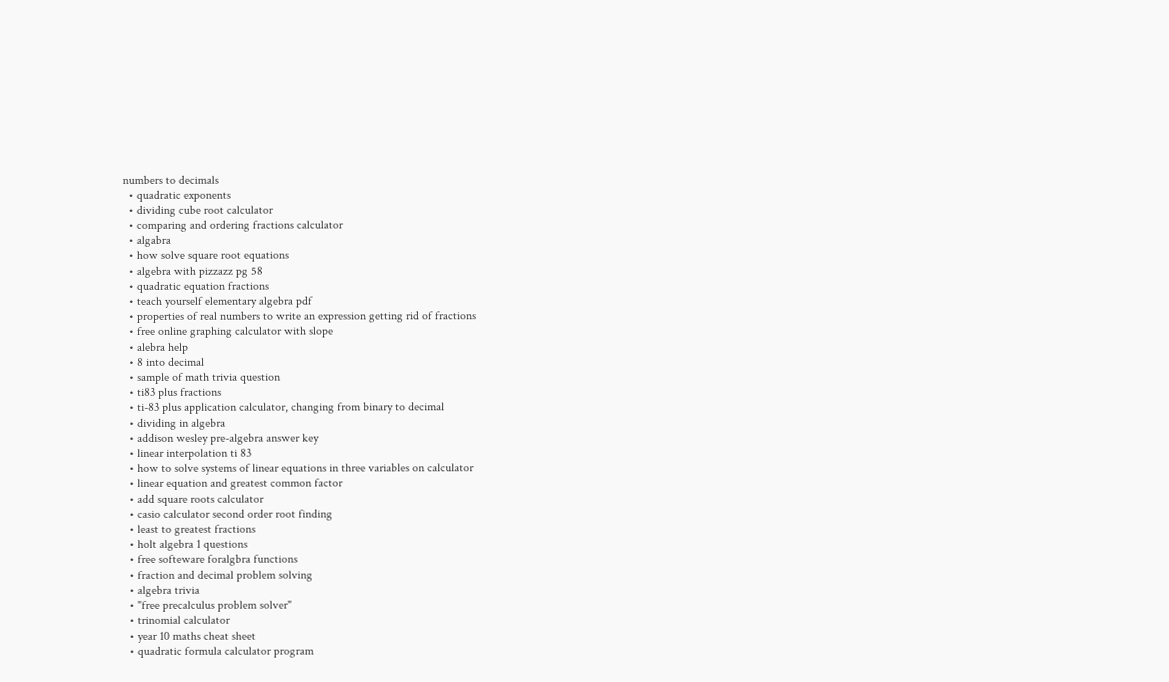numbers to decimals
  • quadratic exponents
  • dividing cube root calculator
  • comparing and ordering fractions calculator
  • algabra
  • how solve square root equations
  • algebra with pizzazz pg 58
  • quadratic equation fractions
  • teach yourself elementary algebra pdf
  • properties of real numbers to write an expression getting rid of fractions
  • free online graphing calculator with slope
  • alebra help
  • 8 into decimal
  • sample of math trivia question
  • ti83 plus fractions
  • ti-83 plus application calculator, changing from binary to decimal
  • dividing in algebra
  • addison wesley pre-algebra answer key
  • linear interpolation ti 83
  • how to solve systems of linear equations in three variables on calculator
  • linear equation and greatest common factor
  • add square roots calculator
  • casio calculator second order root finding
  • least to greatest fractions
  • holt algebra 1 questions
  • free softeware foralgbra functions
  • fraction and decimal problem solving
  • algebra trivia
  • "free precalculus problem solver"
  • trinomial calculator
  • year 10 maths cheat sheet
  • quadratic formula calculator program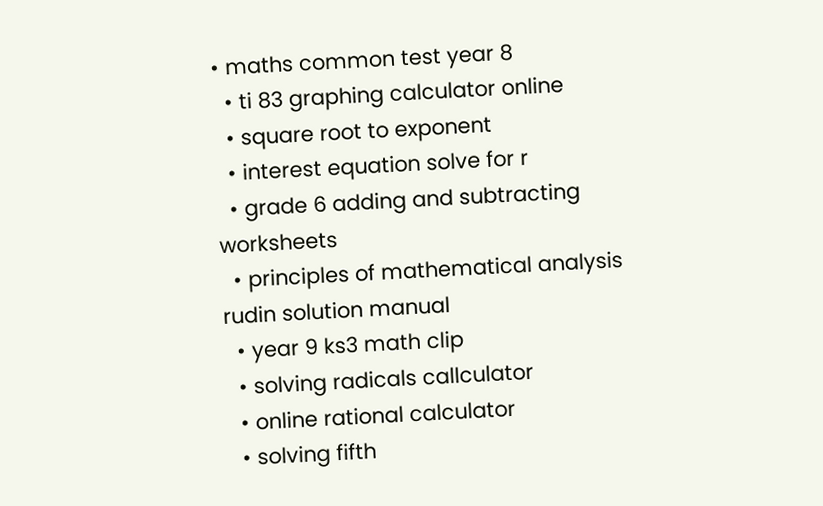• maths common test year 8
  • ti 83 graphing calculator online
  • square root to exponent
  • interest equation solve for r
  • grade 6 adding and subtracting worksheets
  • principles of mathematical analysis rudin solution manual
  • year 9 ks3 math clip
  • solving radicals callculator
  • online rational calculator
  • solving fifth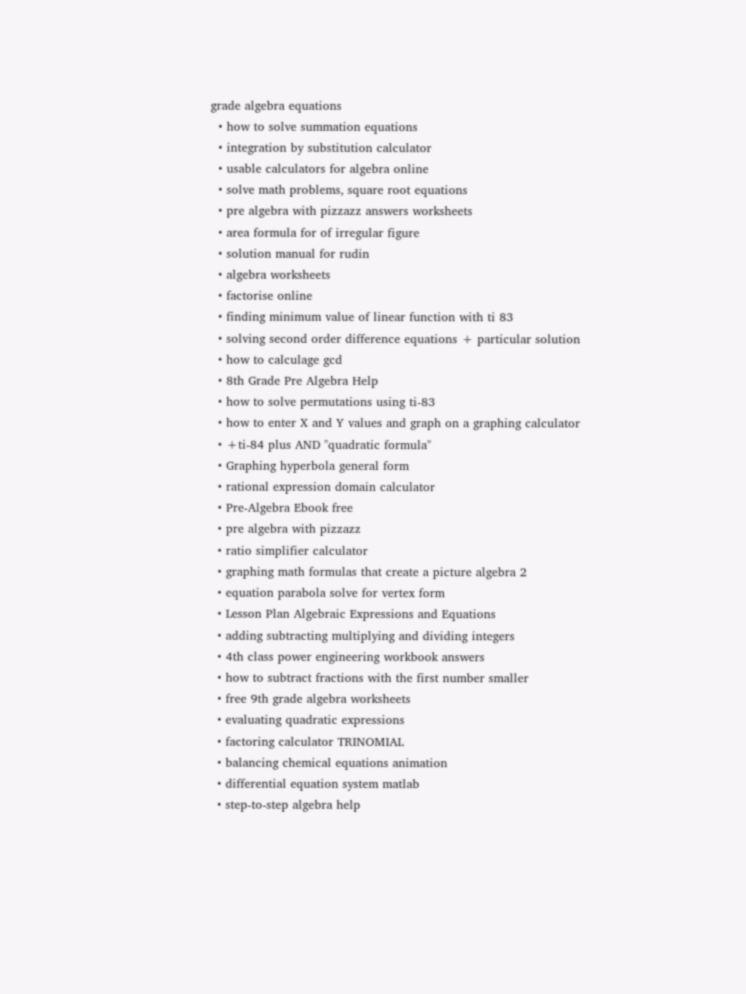grade algebra equations
  • how to solve summation equations
  • integration by substitution calculator
  • usable calculators for algebra online
  • solve math problems, square root equations
  • pre algebra with pizzazz answers worksheets
  • area formula for of irregular figure
  • solution manual for rudin
  • algebra worksheets
  • factorise online
  • finding minimum value of linear function with ti 83
  • solving second order difference equations + particular solution
  • how to calculage gcd
  • 8th Grade Pre Algebra Help
  • how to solve permutations using ti-83
  • how to enter X and Y values and graph on a graphing calculator
  • +ti-84 plus AND "quadratic formula"
  • Graphing hyperbola general form
  • rational expression domain calculator
  • Pre-Algebra Ebook free
  • pre algebra with pizzazz
  • ratio simplifier calculator
  • graphing math formulas that create a picture algebra 2
  • equation parabola solve for vertex form
  • Lesson Plan Algebraic Expressions and Equations
  • adding subtracting multiplying and dividing integers
  • 4th class power engineering workbook answers
  • how to subtract fractions with the first number smaller
  • free 9th grade algebra worksheets
  • evaluating quadratic expressions
  • factoring calculator TRINOMIAL
  • balancing chemical equations animation
  • differential equation system matlab
  • step-to-step algebra help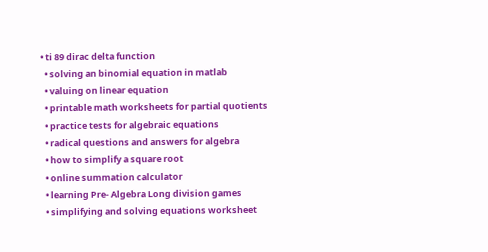• ti 89 dirac delta function
  • solving an binomial equation in matlab
  • valuing on linear equation
  • printable math worksheets for partial quotients
  • practice tests for algebraic equations
  • radical questions and answers for algebra
  • how to simplify a square root
  • online summation calculator
  • learning Pre- Algebra Long division games
  • simplifying and solving equations worksheet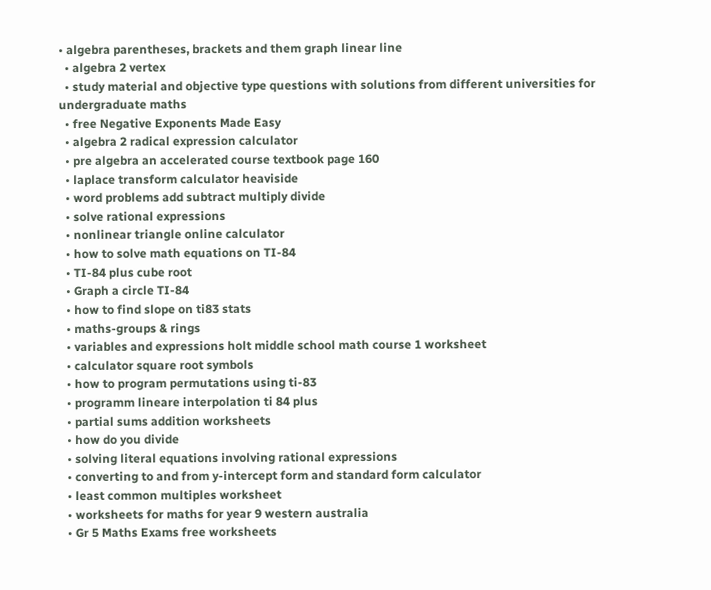• algebra parentheses, brackets and them graph linear line
  • algebra 2 vertex
  • study material and objective type questions with solutions from different universities for undergraduate maths
  • free Negative Exponents Made Easy
  • algebra 2 radical expression calculator
  • pre algebra an accelerated course textbook page 160
  • laplace transform calculator heaviside
  • word problems add subtract multiply divide
  • solve rational expressions
  • nonlinear triangle online calculator
  • how to solve math equations on TI-84
  • TI-84 plus cube root
  • Graph a circle TI-84
  • how to find slope on ti83 stats
  • maths-groups & rings
  • variables and expressions holt middle school math course 1 worksheet
  • calculator square root symbols
  • how to program permutations using ti-83
  • programm lineare interpolation ti 84 plus
  • partial sums addition worksheets
  • how do you divide
  • solving literal equations involving rational expressions
  • converting to and from y-intercept form and standard form calculator
  • least common multiples worksheet
  • worksheets for maths for year 9 western australia
  • Gr 5 Maths Exams free worksheets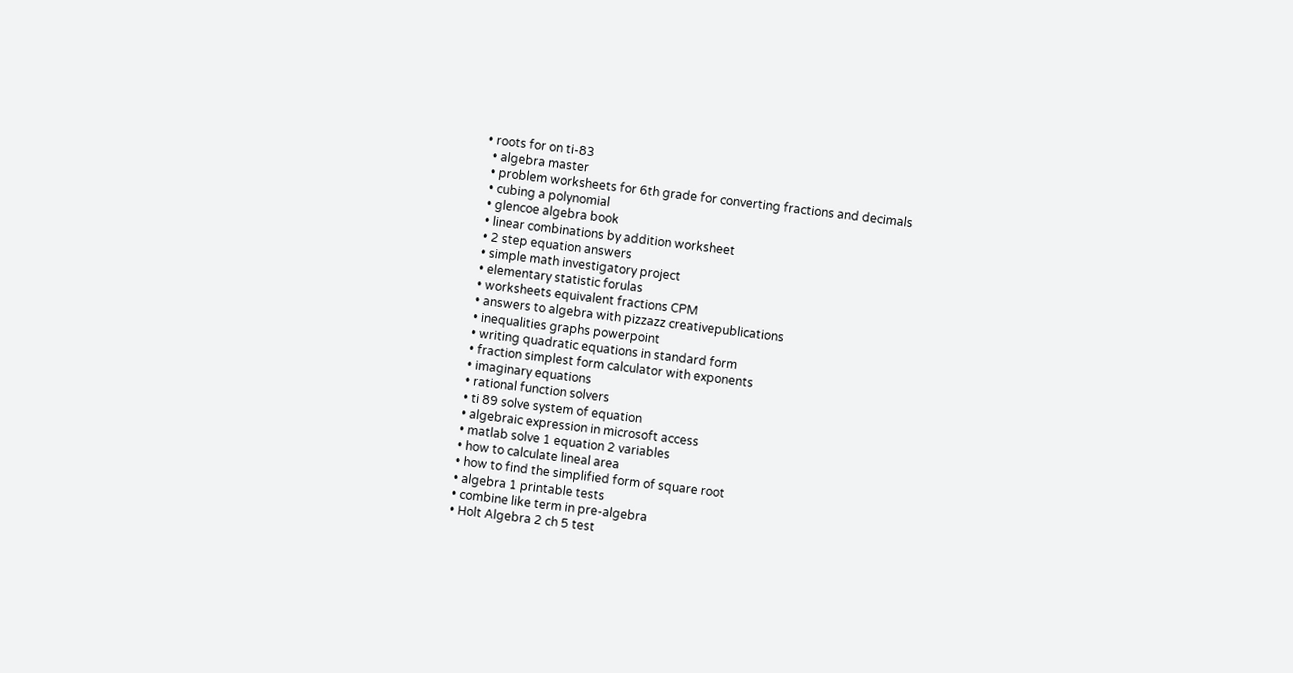• roots for on ti-83
  • algebra master
  • problem worksheets for 6th grade for converting fractions and decimals
  • cubing a polynomial
  • glencoe algebra book
  • linear combinations by addition worksheet
  • 2 step equation answers
  • simple math investigatory project
  • elementary statistic forulas
  • worksheets equivalent fractions CPM
  • answers to algebra with pizzazz creativepublications
  • inequalities graphs powerpoint
  • writing quadratic equations in standard form
  • fraction simplest form calculator with exponents
  • imaginary equations
  • rational function solvers
  • ti 89 solve system of equation
  • algebraic expression in microsoft access
  • matlab solve 1 equation 2 variables
  • how to calculate lineal area
  • how to find the simplified form of square root
  • algebra 1 printable tests
  • combine like term in pre-algebra
  • Holt Algebra 2 ch 5 test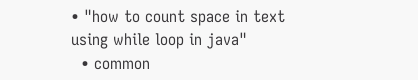• "how to count space in text using while loop in java"
  • common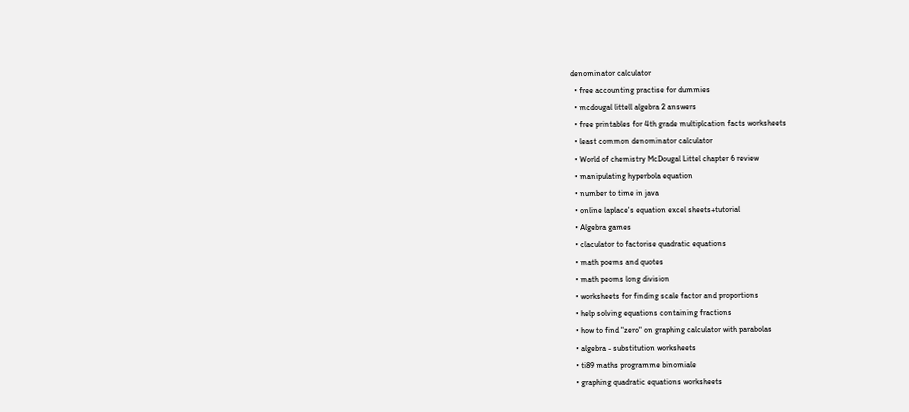denominator calculator
  • free accounting practise for dummies
  • mcdougal littell algebra 2 answers
  • free printables for 4th grade multiplcation facts worksheets
  • least common denominator calculator
  • World of chemistry McDougal Littel chapter 6 review
  • manipulating hyperbola equation
  • number to time in java
  • online laplace's equation excel sheets+tutorial
  • Algebra games
  • claculator to factorise quadratic equations
  • math poems and quotes
  • math peoms long division
  • worksheets for finding scale factor and proportions
  • help solving equations containing fractions
  • how to find "zero" on graphing calculator with parabolas
  • algebra - substitution worksheets
  • ti89 maths programme binomiale
  • graphing quadratic equations worksheets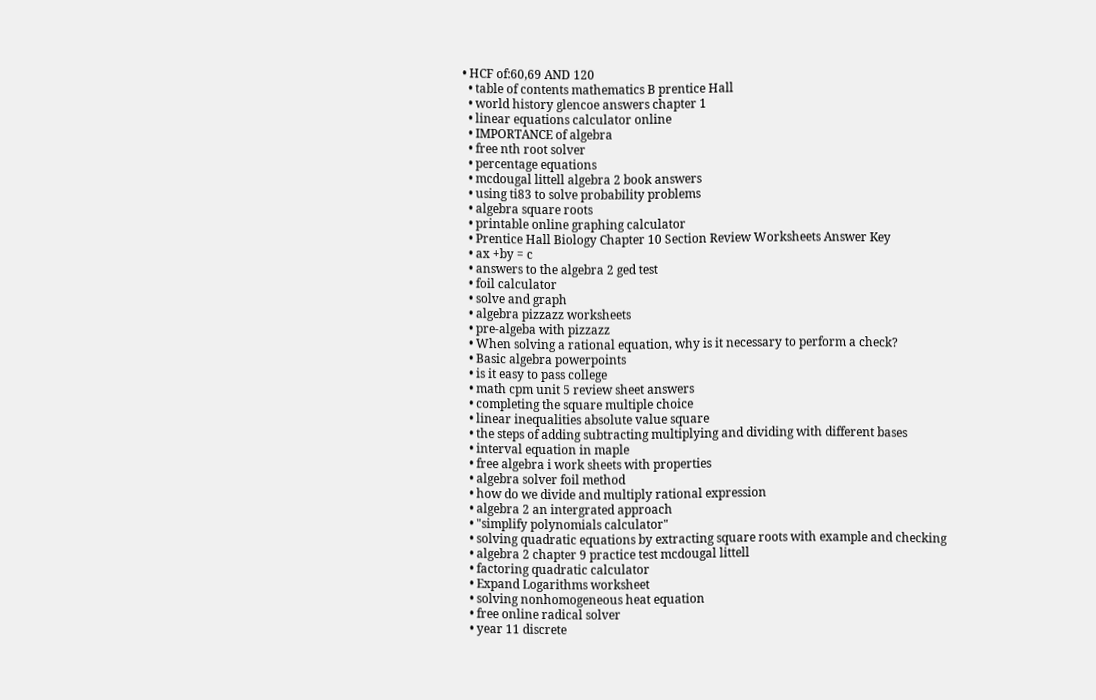• HCF of:60,69 AND 120
  • table of contents mathematics B prentice Hall
  • world history glencoe answers chapter 1
  • linear equations calculator online
  • IMPORTANCE of algebra
  • free nth root solver
  • percentage equations
  • mcdougal littell algebra 2 book answers
  • using ti83 to solve probability problems
  • algebra square roots
  • printable online graphing calculator
  • Prentice Hall Biology Chapter 10 Section Review Worksheets Answer Key
  • ax +by = c
  • answers to the algebra 2 ged test
  • foil calculator
  • solve and graph
  • algebra pizzazz worksheets
  • pre-algeba with pizzazz
  • When solving a rational equation, why is it necessary to perform a check?
  • Basic algebra powerpoints
  • is it easy to pass college
  • math cpm unit 5 review sheet answers
  • completing the square multiple choice
  • linear inequalities absolute value square
  • the steps of adding subtracting multiplying and dividing with different bases
  • interval equation in maple
  • free algebra i work sheets with properties
  • algebra solver foil method
  • how do we divide and multiply rational expression
  • algebra 2 an intergrated approach
  • "simplify polynomials calculator"
  • solving quadratic equations by extracting square roots with example and checking
  • algebra 2 chapter 9 practice test mcdougal littell
  • factoring quadratic calculator
  • Expand Logarithms worksheet
  • solving nonhomogeneous heat equation
  • free online radical solver
  • year 11 discrete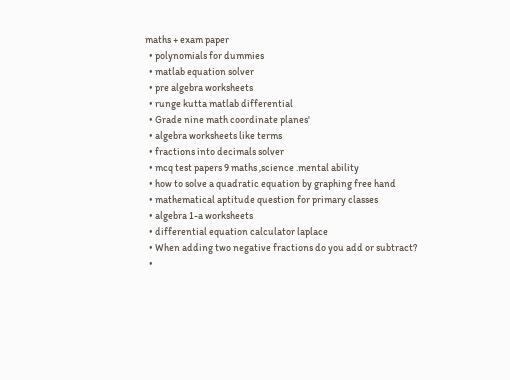maths + exam paper
  • polynomials for dummies
  • matlab equation solver
  • pre algebra worksheets
  • runge kutta matlab differential
  • Grade nine math coordinate planes'
  • algebra worksheets like terms
  • fractions into decimals solver
  • mcq test papers 9 maths ,science .mental ability
  • how to solve a quadratic equation by graphing free hand
  • mathematical aptitude question for primary classes
  • algebra 1-a worksheets
  • differential equation calculator laplace
  • When adding two negative fractions do you add or subtract?
  •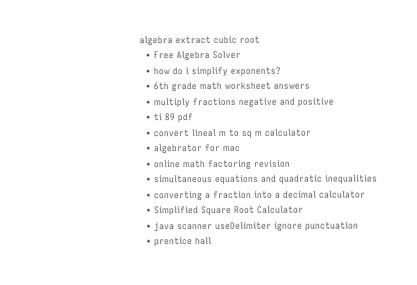algebra extract cubic root
  • Free Algebra Solver
  • how do i simplify exponents?
  • 6th grade math worksheet answers
  • multiply fractions negative and positive
  • ti 89 pdf
  • convert lineal m to sq m calculator
  • algebrator for mac
  • online math factoring revision
  • simultaneous equations and quadratic inequalities
  • converting a fraction into a decimal calculator
  • Simplified Square Root Calculator
  • java scanner useDelimiter ignore punctuation
  • prentice hall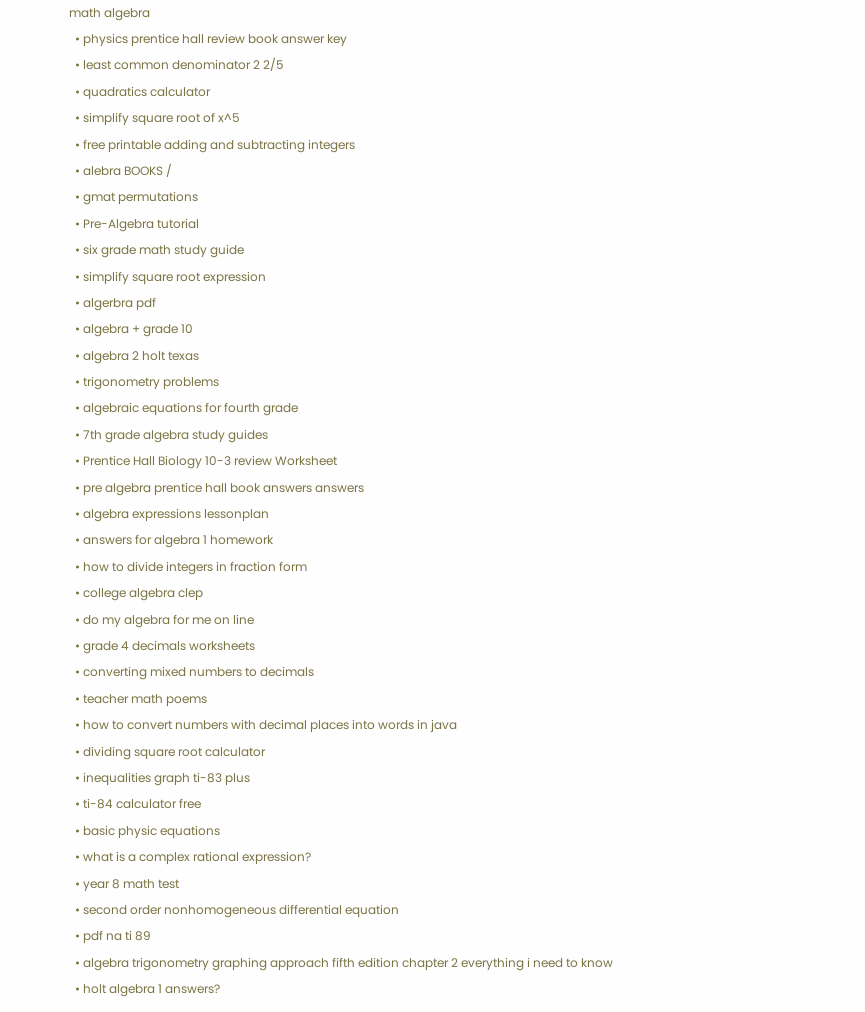math algebra
  • physics prentice hall review book answer key
  • least common denominator 2 2/5
  • quadratics calculator
  • simplify square root of x^5
  • free printable adding and subtracting integers
  • alebra BOOKS /
  • gmat permutations
  • Pre-Algebra tutorial
  • six grade math study guide
  • simplify square root expression
  • algerbra pdf
  • algebra + grade 10
  • algebra 2 holt texas
  • trigonometry problems
  • algebraic equations for fourth grade
  • 7th grade algebra study guides
  • Prentice Hall Biology 10-3 review Worksheet
  • pre algebra prentice hall book answers answers
  • algebra expressions lessonplan
  • answers for algebra 1 homework
  • how to divide integers in fraction form
  • college algebra clep
  • do my algebra for me on line
  • grade 4 decimals worksheets
  • converting mixed numbers to decimals
  • teacher math poems
  • how to convert numbers with decimal places into words in java
  • dividing square root calculator
  • inequalities graph ti-83 plus
  • ti-84 calculator free
  • basic physic equations
  • what is a complex rational expression?
  • year 8 math test
  • second order nonhomogeneous differential equation
  • pdf na ti 89
  • algebra trigonometry graphing approach fifth edition chapter 2 everything i need to know
  • holt algebra 1 answers?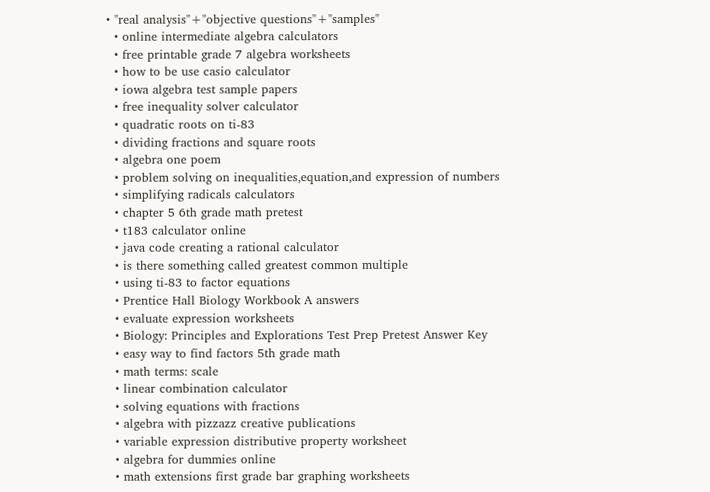• "real analysis"+"objective questions"+"samples"
  • online intermediate algebra calculators
  • free printable grade 7 algebra worksheets
  • how to be use casio calculator
  • iowa algebra test sample papers
  • free inequality solver calculator
  • quadratic roots on ti-83
  • dividing fractions and square roots
  • algebra one poem
  • problem solving on inequalities,equation,and expression of numbers
  • simplifying radicals calculators
  • chapter 5 6th grade math pretest
  • t183 calculator online
  • java code creating a rational calculator
  • is there something called greatest common multiple
  • using ti-83 to factor equations
  • Prentice Hall Biology Workbook A answers
  • evaluate expression worksheets
  • Biology: Principles and Explorations Test Prep Pretest Answer Key
  • easy way to find factors 5th grade math
  • math terms: scale
  • linear combination calculator
  • solving equations with fractions
  • algebra with pizzazz creative publications
  • variable expression distributive property worksheet
  • algebra for dummies online
  • math extensions first grade bar graphing worksheets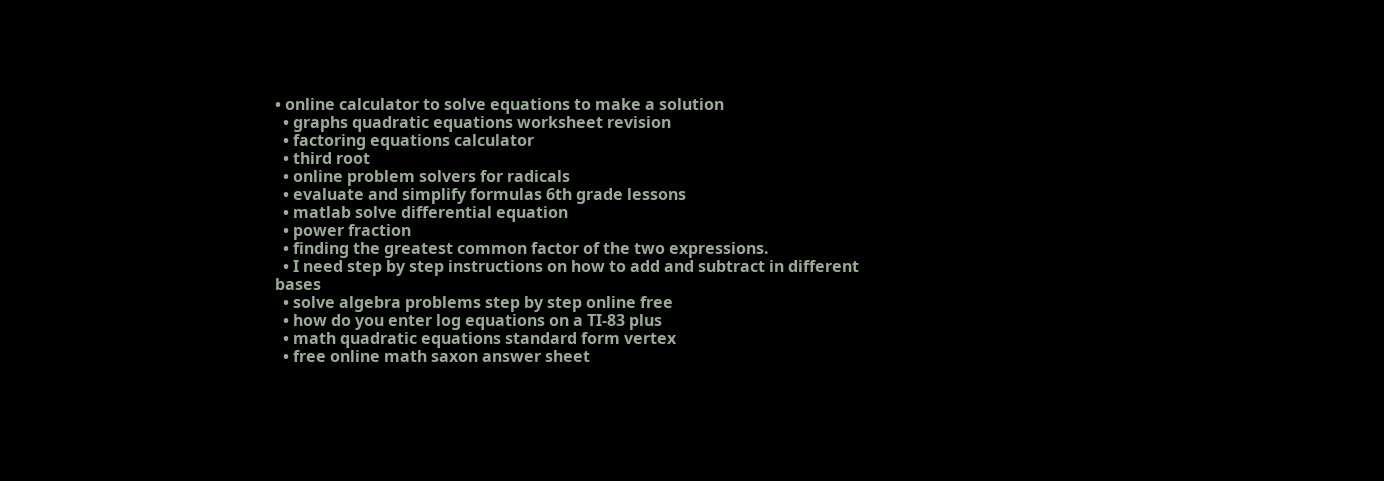• online calculator to solve equations to make a solution
  • graphs quadratic equations worksheet revision
  • factoring equations calculator
  • third root
  • online problem solvers for radicals
  • evaluate and simplify formulas 6th grade lessons
  • matlab solve differential equation
  • power fraction
  • finding the greatest common factor of the two expressions.
  • I need step by step instructions on how to add and subtract in different bases
  • solve algebra problems step by step online free
  • how do you enter log equations on a TI-83 plus
  • math quadratic equations standard form vertex
  • free online math saxon answer sheet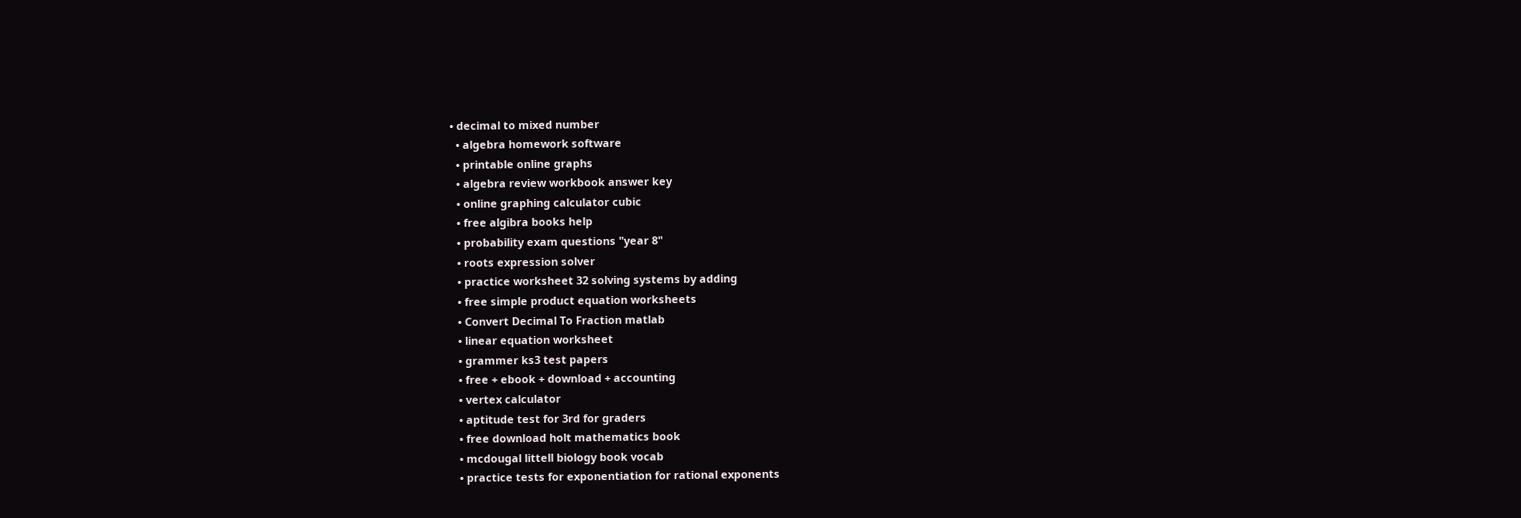• decimal to mixed number
  • algebra homework software
  • printable online graphs
  • algebra review workbook answer key
  • online graphing calculator cubic
  • free algibra books help
  • probability exam questions "year 8"
  • roots expression solver
  • practice worksheet 32 solving systems by adding
  • free simple product equation worksheets
  • Convert Decimal To Fraction matlab
  • linear equation worksheet
  • grammer ks3 test papers
  • free + ebook + download + accounting
  • vertex calculator
  • aptitude test for 3rd for graders
  • free download holt mathematics book
  • mcdougal littell biology book vocab
  • practice tests for exponentiation for rational exponents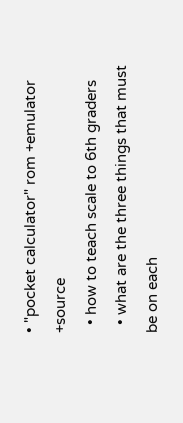• "pocket calculator" rom +emulator +source
  • how to teach scale to 6th graders
  • what are the three things that must be on each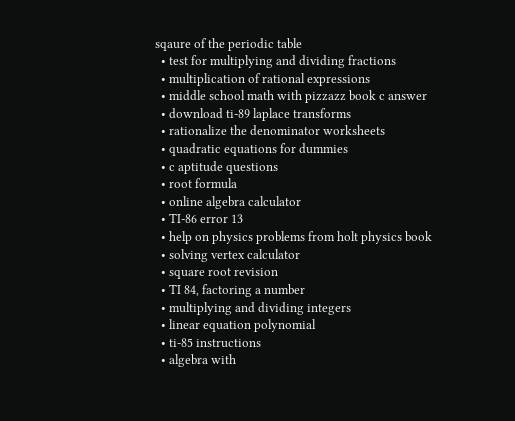sqaure of the periodic table
  • test for multiplying and dividing fractions
  • multiplication of rational expressions
  • middle school math with pizzazz book c answer
  • download ti-89 laplace transforms
  • rationalize the denominator worksheets
  • quadratic equations for dummies
  • c aptitude questions
  • root formula
  • online algebra calculator
  • TI-86 error 13
  • help on physics problems from holt physics book
  • solving vertex calculator
  • square root revision
  • TI 84, factoring a number
  • multiplying and dividing integers
  • linear equation polynomial
  • ti-85 instructions
  • algebra with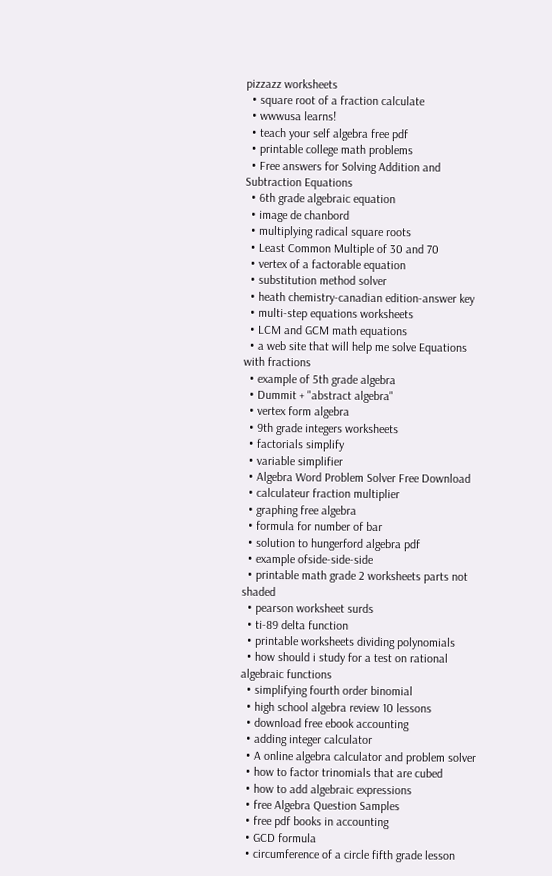pizzazz worksheets
  • square root of a fraction calculate
  • wwwusa learns!
  • teach your self algebra free pdf
  • printable college math problems
  • Free answers for Solving Addition and Subtraction Equations
  • 6th grade algebraic equation
  • image de chanbord
  • multiplying radical square roots
  • Least Common Multiple of 30 and 70
  • vertex of a factorable equation
  • substitution method solver
  • heath chemistry-canadian edition-answer key
  • multi-step equations worksheets
  • LCM and GCM math equations
  • a web site that will help me solve Equations with fractions
  • example of 5th grade algebra
  • Dummit + "abstract algebra"
  • vertex form algebra
  • 9th grade integers worksheets
  • factorials simplify
  • variable simplifier
  • Algebra Word Problem Solver Free Download
  • calculateur fraction multiplier
  • graphing free algebra
  • formula for number of bar
  • solution to hungerford algebra pdf
  • example ofside-side-side
  • printable math grade 2 worksheets parts not shaded
  • pearson worksheet surds
  • ti-89 delta function
  • printable worksheets dividing polynomials
  • how should i study for a test on rational algebraic functions
  • simplifying fourth order binomial
  • high school algebra review 10 lessons
  • download free ebook accounting
  • adding integer calculator
  • A online algebra calculator and problem solver
  • how to factor trinomials that are cubed
  • how to add algebraic expressions
  • free Algebra Question Samples
  • free pdf books in accounting
  • GCD formula
  • circumference of a circle fifth grade lesson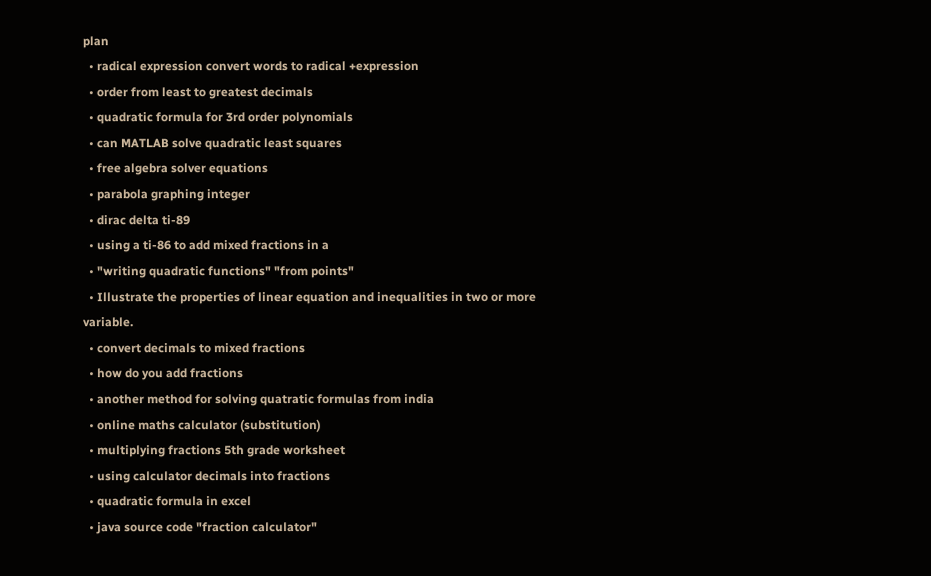plan
  • radical expression convert words to radical +expression
  • order from least to greatest decimals
  • quadratic formula for 3rd order polynomials
  • can MATLAB solve quadratic least squares
  • free algebra solver equations
  • parabola graphing integer
  • dirac delta ti-89
  • using a ti-86 to add mixed fractions in a
  • "writing quadratic functions" "from points"
  • Illustrate the properties of linear equation and inequalities in two or more variable.
  • convert decimals to mixed fractions
  • how do you add fractions
  • another method for solving quatratic formulas from india
  • online maths calculator (substitution)
  • multiplying fractions 5th grade worksheet
  • using calculator decimals into fractions
  • quadratic formula in excel
  • java source code "fraction calculator"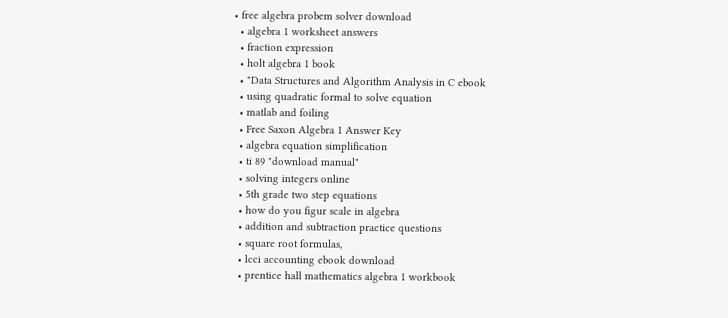• free algebra probem solver download
  • algebra 1 worksheet answers
  • fraction expression
  • holt algebra 1 book
  • "Data Structures and Algorithm Analysis in C ebook
  • using quadratic formal to solve equation
  • matlab and foiling
  • Free Saxon Algebra 1 Answer Key
  • algebra equation simplification
  • ti 89 "download manual"
  • solving integers online
  • 5th grade two step equations
  • how do you figur scale in algebra
  • addition and subtraction practice questions
  • square root formulas,
  • lcci accounting ebook download
  • prentice hall mathematics algebra 1 workbook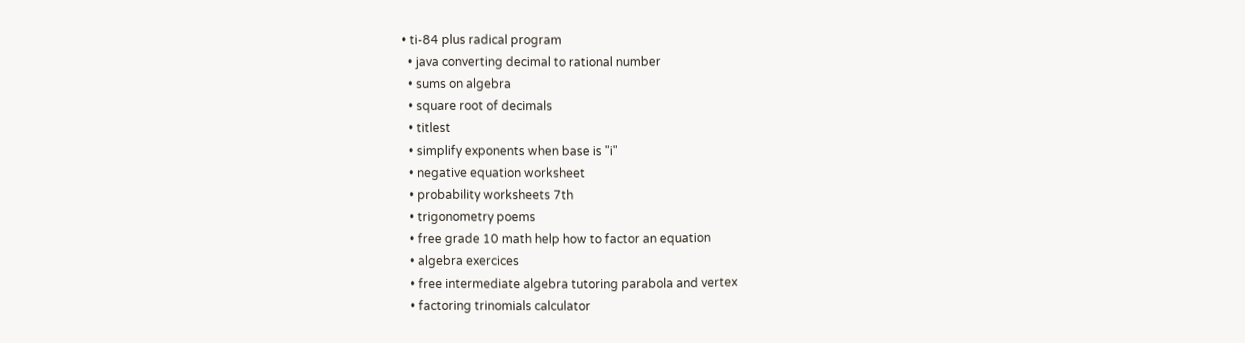• ti-84 plus radical program
  • java converting decimal to rational number
  • sums on algebra
  • square root of decimals
  • titlest
  • simplify exponents when base is "i"
  • negative equation worksheet
  • probability worksheets 7th
  • trigonometry poems
  • free grade 10 math help how to factor an equation
  • algebra exercices
  • free intermediate algebra tutoring parabola and vertex
  • factoring trinomials calculator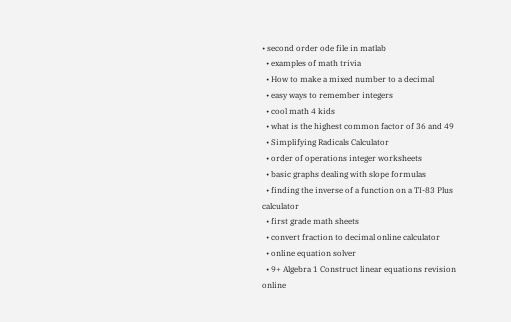• second order ode file in matlab
  • examples of math trivia
  • How to make a mixed number to a decimal
  • easy ways to remember integers
  • cool math 4 kids
  • what is the highest common factor of 36 and 49
  • Simplifying Radicals Calculator
  • order of operations integer worksheets
  • basic graphs dealing with slope formulas
  • finding the inverse of a function on a TI-83 Plus calculator
  • first grade math sheets
  • convert fraction to decimal online calculator
  • online equation solver
  • 9+ Algebra 1 Construct linear equations revision online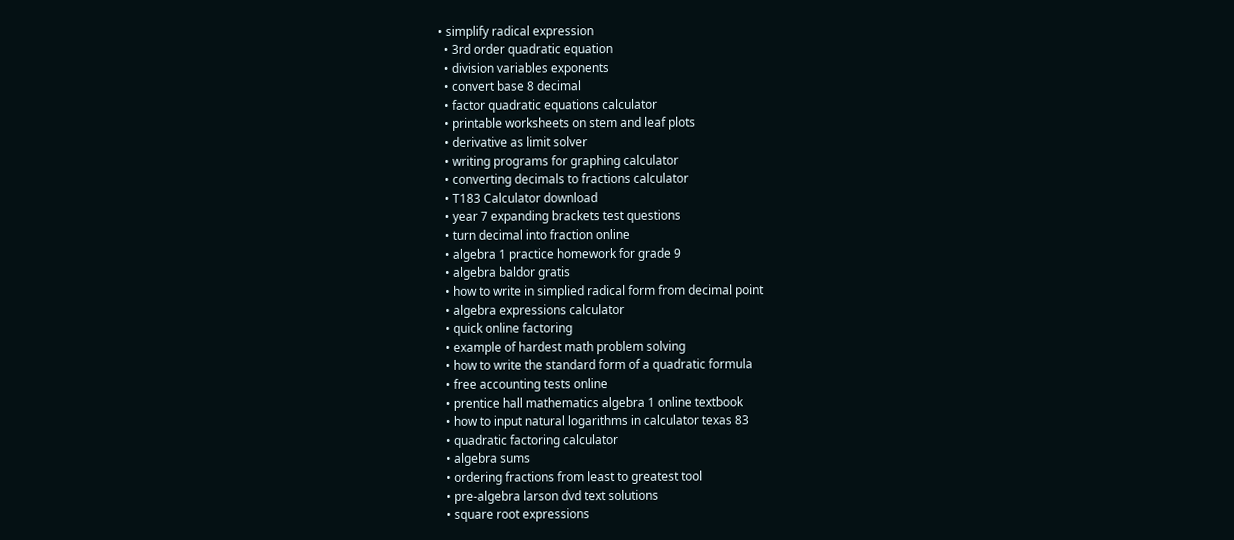• simplify radical expression
  • 3rd order quadratic equation
  • division variables exponents
  • convert base 8 decimal
  • factor quadratic equations calculator
  • printable worksheets on stem and leaf plots
  • derivative as limit solver
  • writing programs for graphing calculator
  • converting decimals to fractions calculator
  • T183 Calculator download
  • year 7 expanding brackets test questions
  • turn decimal into fraction online
  • algebra 1 practice homework for grade 9
  • algebra baldor gratis
  • how to write in simplied radical form from decimal point
  • algebra expressions calculator
  • quick online factoring
  • example of hardest math problem solving
  • how to write the standard form of a quadratic formula
  • free accounting tests online
  • prentice hall mathematics algebra 1 online textbook
  • how to input natural logarithms in calculator texas 83
  • quadratic factoring calculator
  • algebra sums
  • ordering fractions from least to greatest tool
  • pre-algebra larson dvd text solutions
  • square root expressions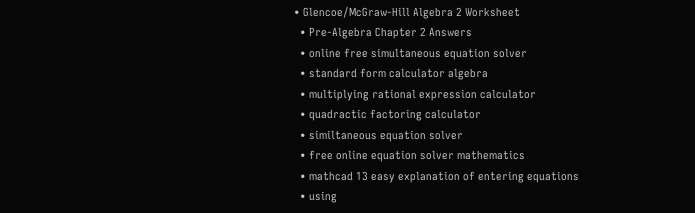• Glencoe/McGraw-Hill Algebra 2 Worksheet
  • Pre-Algebra Chapter 2 Answers
  • online free simultaneous equation solver
  • standard form calculator algebra
  • multiplying rational expression calculator
  • quadractic factoring calculator
  • similtaneous equation solver
  • free online equation solver mathematics
  • mathcad 13 easy explanation of entering equations
  • using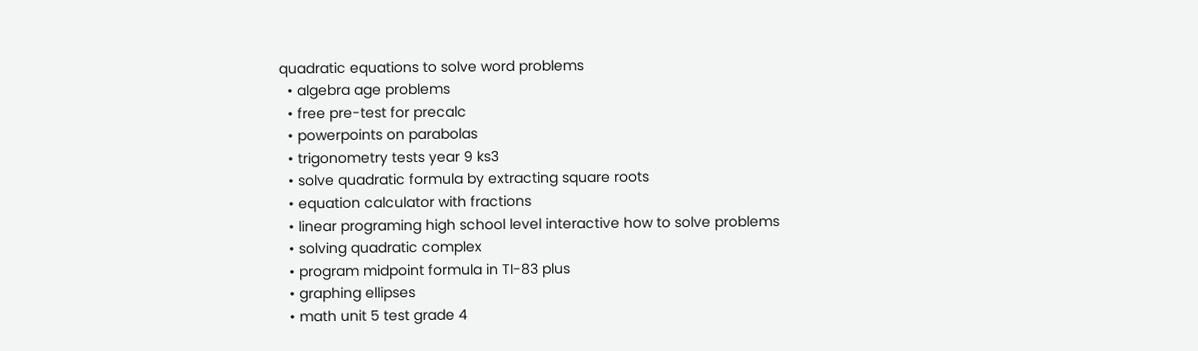quadratic equations to solve word problems
  • algebra age problems
  • free pre-test for precalc
  • powerpoints on parabolas
  • trigonometry tests year 9 ks3
  • solve quadratic formula by extracting square roots
  • equation calculator with fractions
  • linear programing high school level interactive how to solve problems
  • solving quadratic complex
  • program midpoint formula in TI-83 plus
  • graphing ellipses
  • math unit 5 test grade 4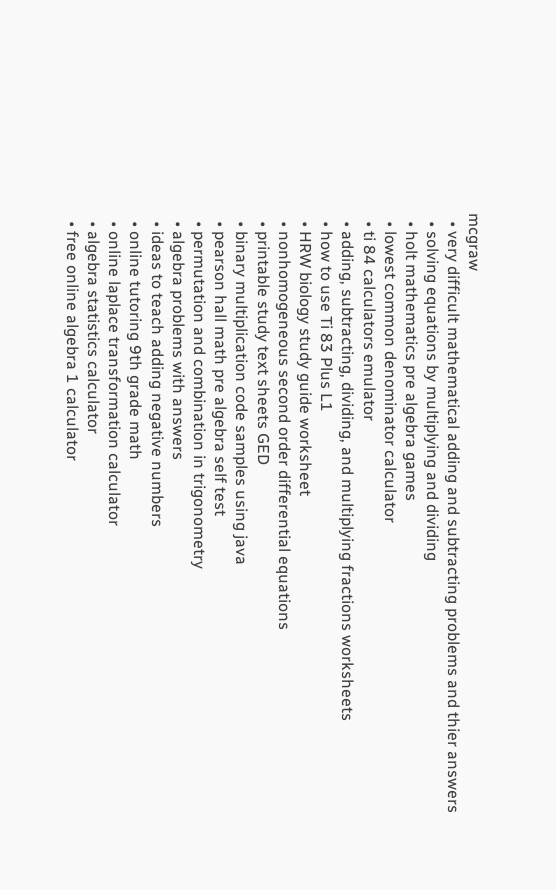mcgraw
  • very difficult mathematical adding and subtracting problems and thier answers
  • solving equations by multiplying and dividing
  • holt mathematics pre algebra games
  • lowest common denominator calculator
  • ti 84 calculators emulator
  • adding, subtracting, dividing, and multiplying fractions worksheets
  • how to use Ti 83 Plus L1
  • HRW biology study guide worksheet
  • nonhomogeneous second order differential equations
  • printable study text sheets GED
  • binary multiplication code samples using java
  • pearson hall math pre algebra self test
  • permutation and combination in trigonometry
  • algebra problems with answers
  • ideas to teach adding negative numbers
  • online tutoring 9th grade math
  • online laplace transformation calculator
  • algebra statistics calculator
  • free online algebra 1 calculator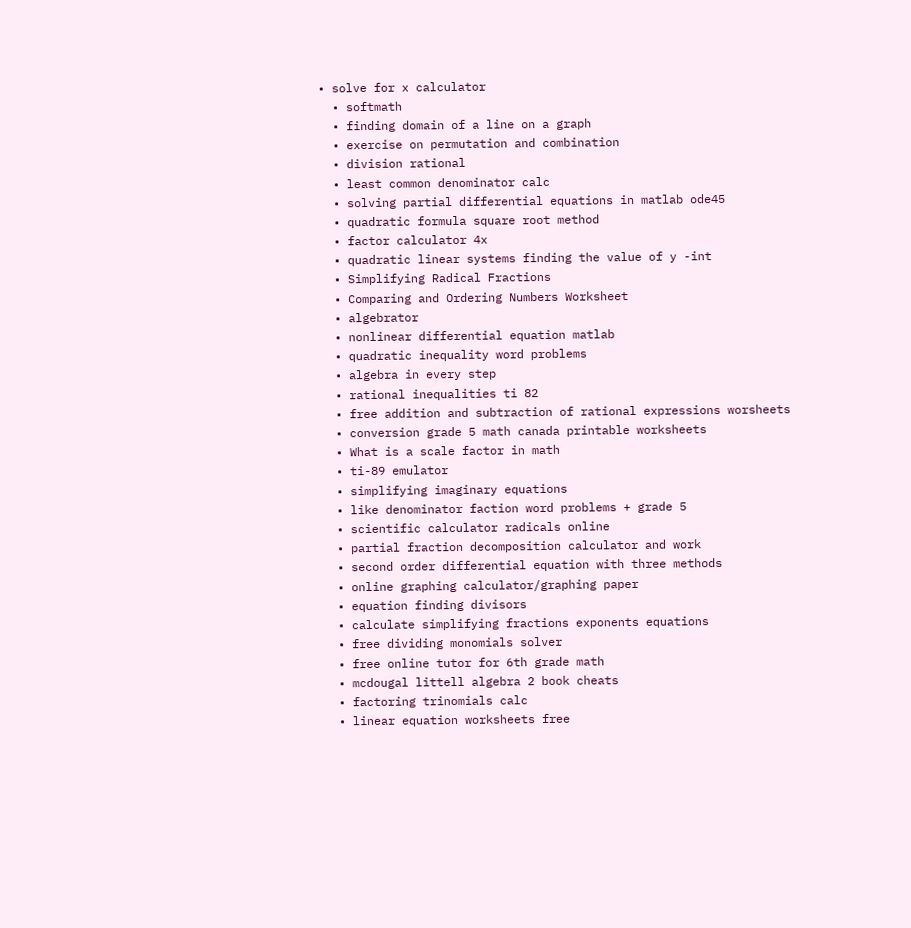• solve for x calculator
  • softmath
  • finding domain of a line on a graph
  • exercise on permutation and combination
  • division rational
  • least common denominator calc
  • solving partial differential equations in matlab ode45
  • quadratic formula square root method
  • factor calculator 4x
  • quadratic linear systems finding the value of y -int
  • Simplifying Radical Fractions
  • Comparing and Ordering Numbers Worksheet
  • algebrator
  • nonlinear differential equation matlab
  • quadratic inequality word problems
  • algebra in every step
  • rational inequalities ti 82
  • free addition and subtraction of rational expressions worsheets
  • conversion grade 5 math canada printable worksheets
  • What is a scale factor in math
  • ti-89 emulator
  • simplifying imaginary equations
  • like denominator faction word problems + grade 5
  • scientific calculator radicals online
  • partial fraction decomposition calculator and work
  • second order differential equation with three methods
  • online graphing calculator/graphing paper
  • equation finding divisors
  • calculate simplifying fractions exponents equations
  • free dividing monomials solver
  • free online tutor for 6th grade math
  • mcdougal littell algebra 2 book cheats
  • factoring trinomials calc
  • linear equation worksheets free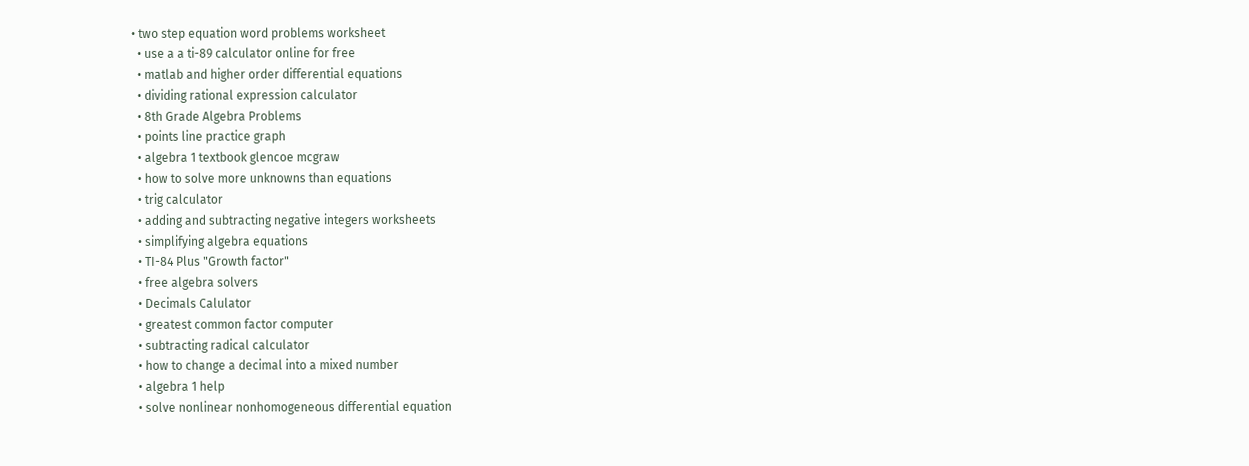• two step equation word problems worksheet
  • use a a ti-89 calculator online for free
  • matlab and higher order differential equations
  • dividing rational expression calculator
  • 8th Grade Algebra Problems
  • points line practice graph
  • algebra 1 textbook glencoe mcgraw
  • how to solve more unknowns than equations
  • trig calculator
  • adding and subtracting negative integers worksheets
  • simplifying algebra equations
  • TI-84 Plus "Growth factor"
  • free algebra solvers
  • Decimals Calulator
  • greatest common factor computer
  • subtracting radical calculator
  • how to change a decimal into a mixed number
  • algebra 1 help
  • solve nonlinear nonhomogeneous differential equation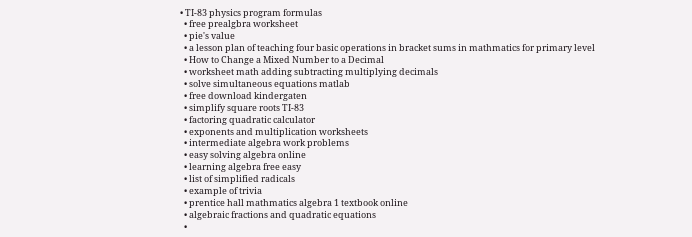• TI-83 physics program formulas
  • free prealgbra worksheet
  • pie's value
  • a lesson plan of teaching four basic operations in bracket sums in mathmatics for primary level
  • How to Change a Mixed Number to a Decimal
  • worksheet math adding subtracting multiplying decimals
  • solve simultaneous equations matlab
  • free download kindergaten
  • simplify square roots TI-83
  • factoring quadratic calculator
  • exponents and multiplication worksheets
  • intermediate algebra work problems
  • easy solving algebra online
  • learning algebra free easy
  • list of simplified radicals
  • example of trivia
  • prentice hall mathmatics algebra 1 textbook online
  • algebraic fractions and quadratic equations
  •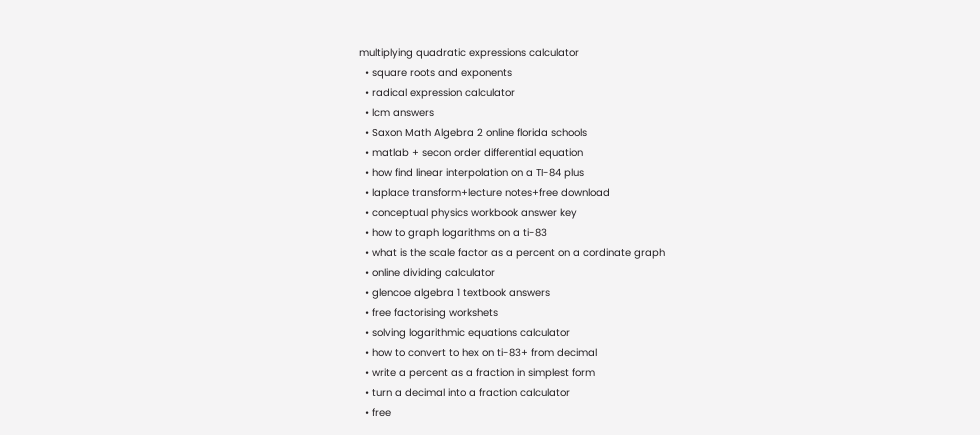multiplying quadratic expressions calculator
  • square roots and exponents
  • radical expression calculator
  • lcm answers
  • Saxon Math Algebra 2 online florida schools
  • matlab + secon order differential equation
  • how find linear interpolation on a TI-84 plus
  • laplace transform+lecture notes+free download
  • conceptual physics workbook answer key
  • how to graph logarithms on a ti-83
  • what is the scale factor as a percent on a cordinate graph
  • online dividing calculator
  • glencoe algebra 1 textbook answers
  • free factorising workshets
  • solving logarithmic equations calculator
  • how to convert to hex on ti-83+ from decimal
  • write a percent as a fraction in simplest form
  • turn a decimal into a fraction calculator
  • free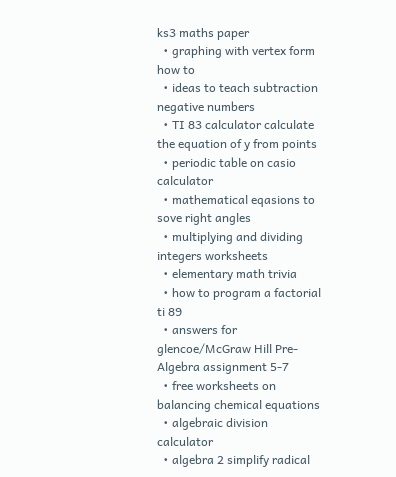ks3 maths paper
  • graphing with vertex form how to
  • ideas to teach subtraction negative numbers
  • TI 83 calculator calculate the equation of y from points
  • periodic table on casio calculator
  • mathematical eqasions to sove right angles
  • multiplying and dividing integers worksheets
  • elementary math trivia
  • how to program a factorial ti 89
  • answers for glencoe/McGraw Hill Pre-Algebra assignment 5-7
  • free worksheets on balancing chemical equations
  • algebraic division calculator
  • algebra 2 simplify radical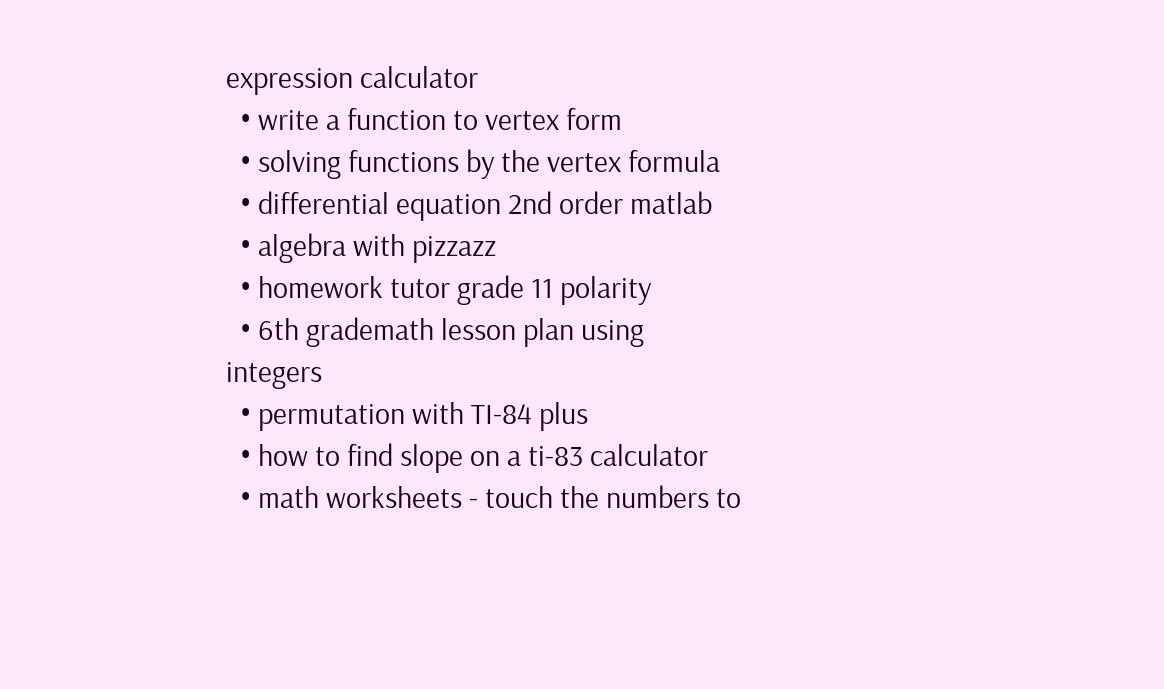expression calculator
  • write a function to vertex form
  • solving functions by the vertex formula
  • differential equation 2nd order matlab
  • algebra with pizzazz
  • homework tutor grade 11 polarity
  • 6th grademath lesson plan using integers
  • permutation with TI-84 plus
  • how to find slope on a ti-83 calculator
  • math worksheets - touch the numbers to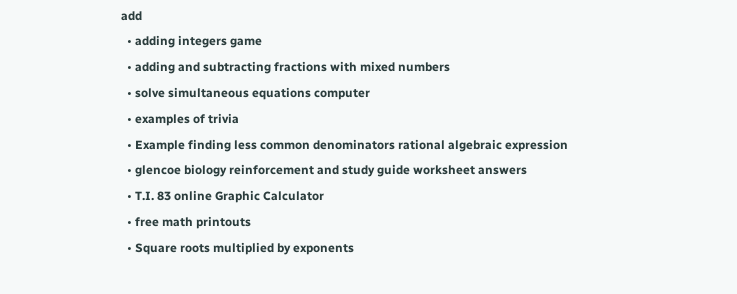add
  • adding integers game
  • adding and subtracting fractions with mixed numbers
  • solve simultaneous equations computer
  • examples of trivia
  • Example finding less common denominators rational algebraic expression
  • glencoe biology reinforcement and study guide worksheet answers
  • T.I. 83 online Graphic Calculator
  • free math printouts
  • Square roots multiplied by exponents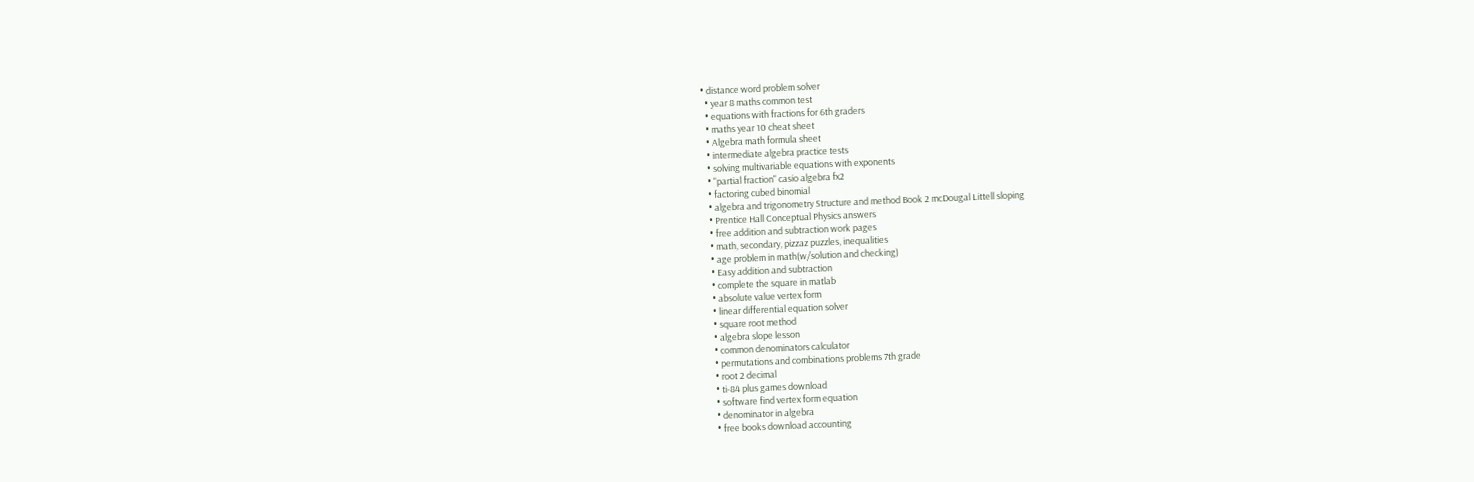• distance word problem solver
  • year 8 maths common test
  • equations with fractions for 6th graders
  • maths year 10 cheat sheet
  • Algebra math formula sheet
  • intermediate algebra practice tests
  • solving multivariable equations with exponents
  • "partial fraction" casio algebra fx2
  • factoring cubed binomial
  • algebra and trigonometry Structure and method Book 2 mcDougal Littell sloping
  • Prentice Hall Conceptual Physics answers
  • free addition and subtraction work pages
  • math, secondary, pizzaz puzzles, inequalities
  • age problem in math(w/solution and checking)
  • Easy addition and subtraction
  • complete the square in matlab
  • absolute value vertex form
  • linear differential equation solver
  • square root method
  • algebra slope lesson
  • common denominators calculator
  • permutations and combinations problems 7th grade
  • root 2 decimal
  • ti-84 plus games download
  • software find vertex form equation
  • denominator in algebra
  • free books download accounting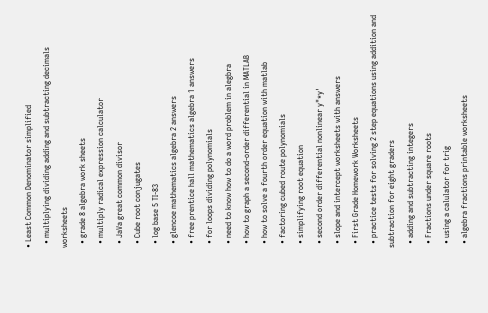• Least Common Denominator simplified
  • multiplying dividing adding and subtracting decimals worksheets
  • grade 8 algebra work sheets
  • multiply radical expression calculator
  • JaVa great common divisor
  • Cube root conjugates
  • log base 5 TI-83
  • glencoe mathematics algebra 2 answers
  • free prentice hall mathematics algebra 1 answers
  • for loops dividing polynomials
  • need to know how to do a word problem in alegbra
  • how to graph a second-order differential in MATLAB
  • how to solve a fourth order equation with matlab
  • factoring cubed route polynomials
  • simplifying root equation
  • second order differential nonlinear y"*y'
  • slope and intercept worksheets with answers
  • First Grade Homework Worksheets
  • practice tests for solving 2 step equations using addition and subtraction for eight graders
  • adding and subtracting integers
  • Fractions under square roots
  • using a calulator for trig
  • algebra fractions printable worksheets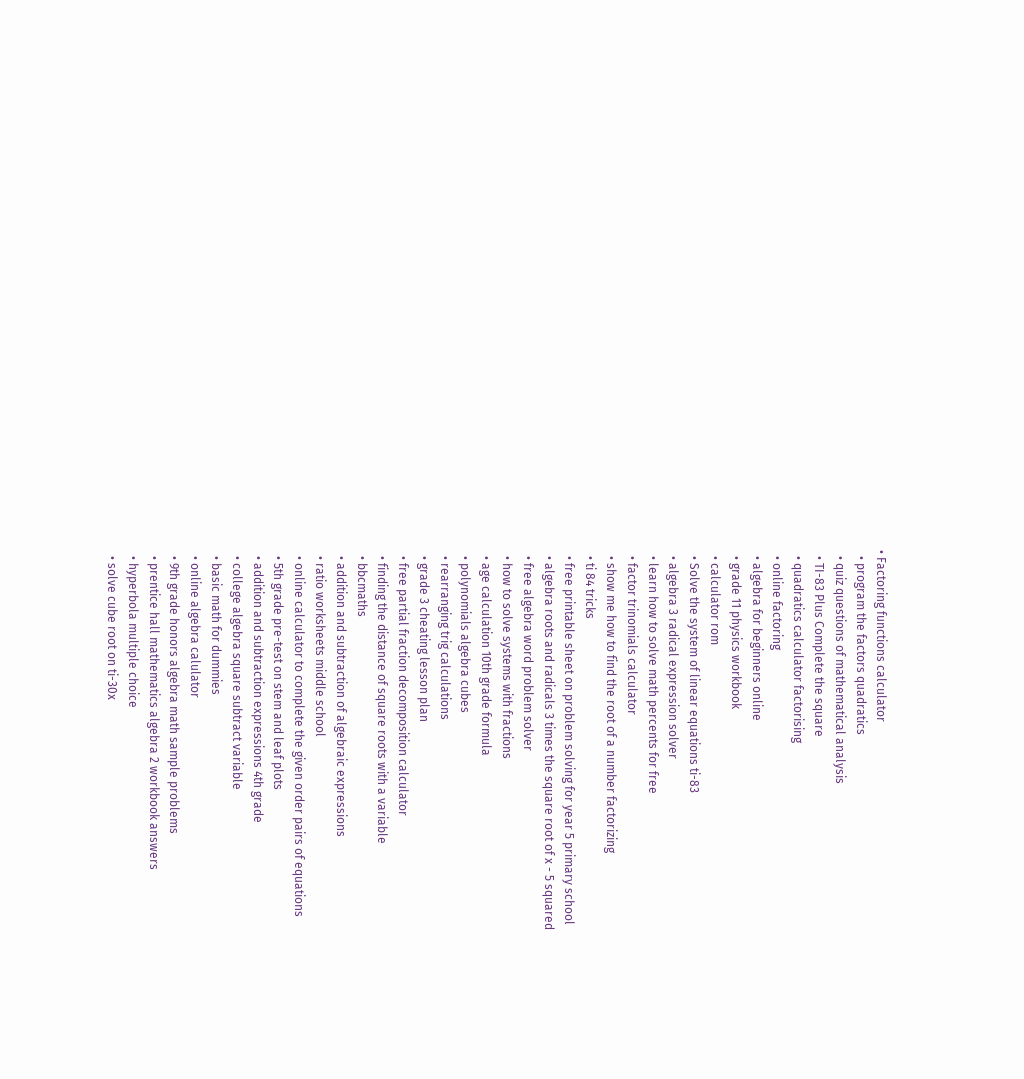• Factoring functions calculator
  • program the factors quadratics
  • quiz questions of mathematical analysis
  • TI-83 Plus Complete the square
  • quadratics calculator factorising
  • online factoring
  • algebra for beginners online
  • grade 11 physics workbook
  • calculator rom
  • Solve the system of linear equations ti-83
  • algebra 3 radical expression solver
  • learn how to solve math percents for free
  • factor trinomials calculator
  • show me how to find the root of a number factorizing
  • ti 84 tricks
  • free printable sheet on problem solving for year 5 primary school
  • algebra roots and radicals 3 times the square root of x - 5 squared
  • free algebra word problem solver
  • how to solve systems with fractions
  • age calculation 10th grade formula
  • polynomials algebra cubes
  • rearranging trig calculations
  • grade 3 cheating lesson plan
  • free partial fraction decomposition calculator
  • finding the distance of square roots with a variable
  • bbcmaths
  • addition and subtraction of algebraic expressions
  • ratio worksheets middle school
  • online calculator to complete the given order pairs of equations
  • 5th grade pre-test on stem and leaf plots
  • addition and subtraction expressions 4th grade
  • college algebra square subtract variable
  • basic math for dummies
  • online algebra calulator
  • 9th grade honors algebra math sample problems
  • prentice hall mathematics algebra 2 workbook answers
  • hyperbola multiple choice
  • solve cube root on ti-30x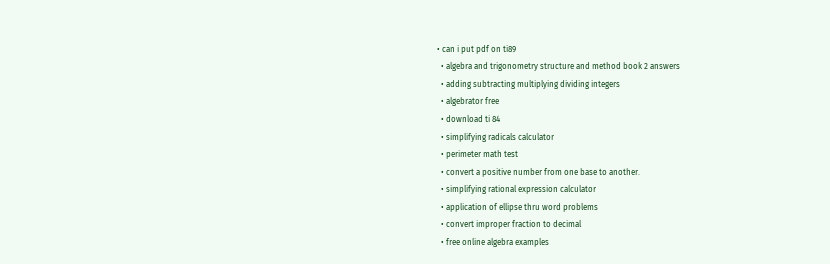• can i put pdf on ti89
  • algebra and trigonometry structure and method book 2 answers
  • adding subtracting multiplying dividing integers
  • algebrator free
  • download ti 84
  • simplifying radicals calculator
  • perimeter math test
  • convert a positive number from one base to another.
  • simplifying rational expression calculator
  • application of ellipse thru word problems
  • convert improper fraction to decimal
  • free online algebra examples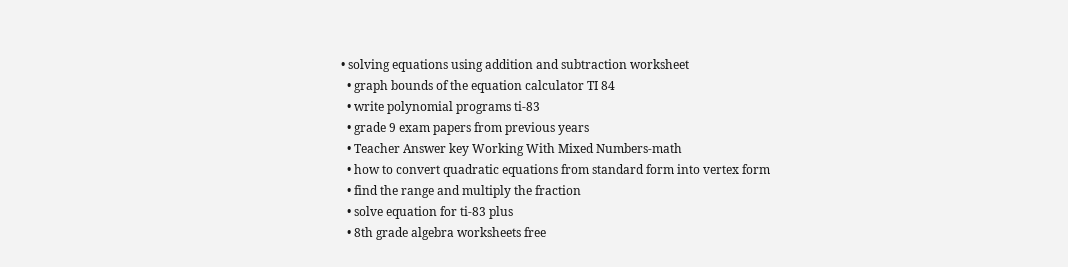• solving equations using addition and subtraction worksheet
  • graph bounds of the equation calculator TI 84
  • write polynomial programs ti-83
  • grade 9 exam papers from previous years
  • Teacher Answer key Working With Mixed Numbers-math
  • how to convert quadratic equations from standard form into vertex form
  • find the range and multiply the fraction
  • solve equation for ti-83 plus
  • 8th grade algebra worksheets free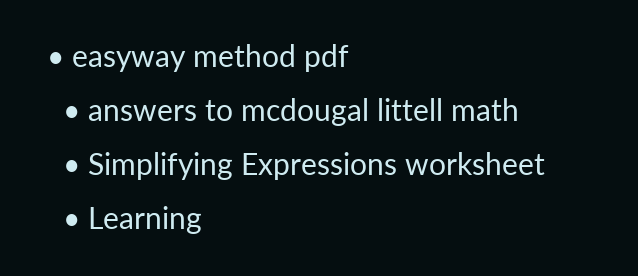• easyway method pdf
  • answers to mcdougal littell math
  • Simplifying Expressions worksheet
  • Learning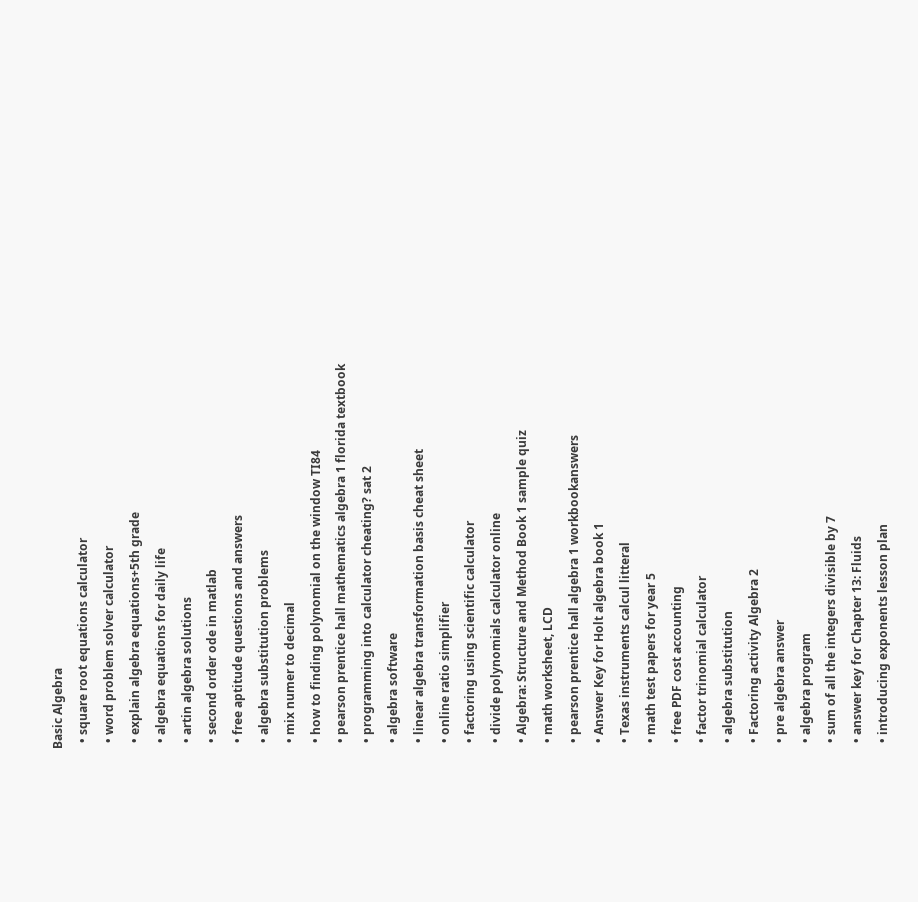Basic Algebra
  • square root equations calculator
  • word problem solver calculator
  • explain algebra equations+5th grade
  • algebra equations for daily life
  • artin algebra solutions
  • second order ode in matlab
  • free aptitude questions and answers
  • algebra substitution problems
  • mix numer to decimal
  • how to finding polynomial on the window TI84
  • pearson prentice hall mathematics algebra 1 florida textbook
  • programming into calculator cheating? sat 2
  • algebra software
  • linear algebra transformation basis cheat sheet
  • online ratio simplifier
  • factoring using scientific calculator
  • divide polynomials calculator online
  • Algebra: Structure and Method Book 1 sample quiz
  • math worksheet, LCD
  • pearson prentice hall algebra 1 workbookanswers
  • Answer Key for Holt algebra book 1
  • Texas instruments calcul litteral
  • math test papers for year 5
  • free PDF cost accounting
  • factor trinomial calculator
  • algebra substitution
  • Factoring activity Algebra 2
  • pre algebra answer
  • algebra program
  • sum of all the integers divisible by 7
  • answer key for Chapter 13: Fluids
  • introducing exponents lesson plan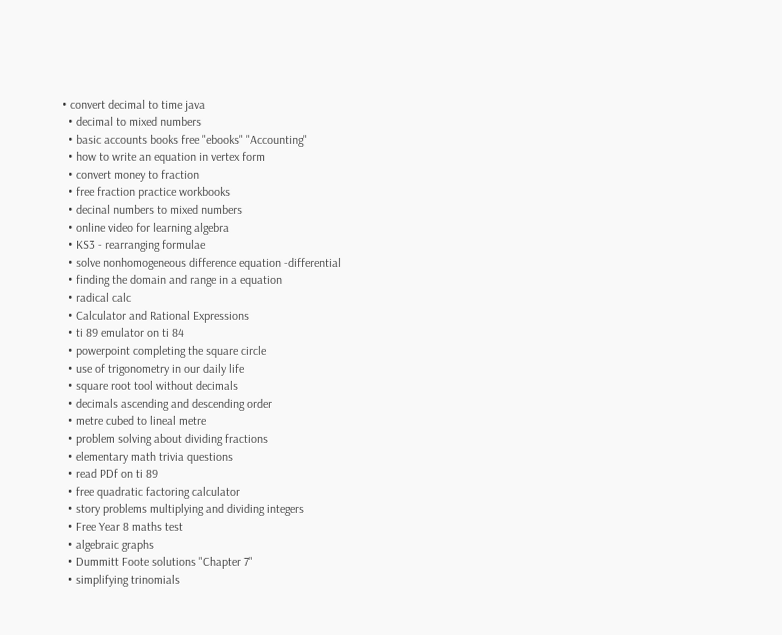• convert decimal to time java
  • decimal to mixed numbers
  • basic accounts books free "ebooks" "Accounting"
  • how to write an equation in vertex form
  • convert money to fraction
  • free fraction practice workbooks
  • decinal numbers to mixed numbers
  • online video for learning algebra
  • KS3 - rearranging formulae
  • solve nonhomogeneous difference equation -differential
  • finding the domain and range in a equation
  • radical calc
  • Calculator and Rational Expressions
  • ti 89 emulator on ti 84
  • powerpoint completing the square circle
  • use of trigonometry in our daily life
  • square root tool without decimals
  • decimals ascending and descending order
  • metre cubed to lineal metre
  • problem solving about dividing fractions
  • elementary math trivia questions
  • read PDf on ti 89
  • free quadratic factoring calculator
  • story problems multiplying and dividing integers
  • Free Year 8 maths test
  • algebraic graphs
  • Dummitt Foote solutions "Chapter 7"
  • simplifying trinomials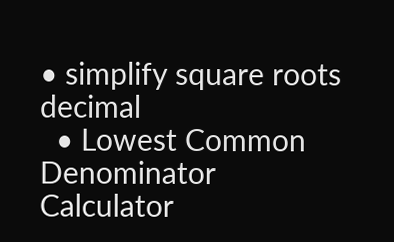• simplify square roots decimal
  • Lowest Common Denominator Calculator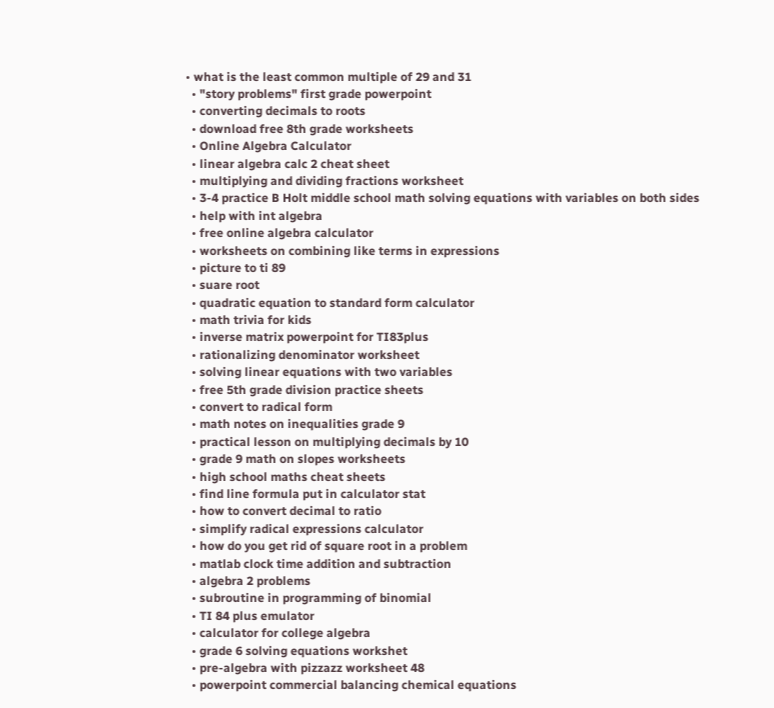• what is the least common multiple of 29 and 31
  • "story problems" first grade powerpoint
  • converting decimals to roots
  • download free 8th grade worksheets
  • Online Algebra Calculator
  • linear algebra calc 2 cheat sheet
  • multiplying and dividing fractions worksheet
  • 3-4 practice B Holt middle school math solving equations with variables on both sides
  • help with int algebra
  • free online algebra calculator
  • worksheets on combining like terms in expressions
  • picture to ti 89
  • suare root
  • quadratic equation to standard form calculator
  • math trivia for kids
  • inverse matrix powerpoint for TI83plus
  • rationalizing denominator worksheet
  • solving linear equations with two variables
  • free 5th grade division practice sheets
  • convert to radical form
  • math notes on inequalities grade 9
  • practical lesson on multiplying decimals by 10
  • grade 9 math on slopes worksheets
  • high school maths cheat sheets
  • find line formula put in calculator stat
  • how to convert decimal to ratio
  • simplify radical expressions calculator
  • how do you get rid of square root in a problem
  • matlab clock time addition and subtraction
  • algebra 2 problems
  • subroutine in programming of binomial
  • TI 84 plus emulator
  • calculator for college algebra
  • grade 6 solving equations workshet
  • pre-algebra with pizzazz worksheet 48
  • powerpoint commercial balancing chemical equations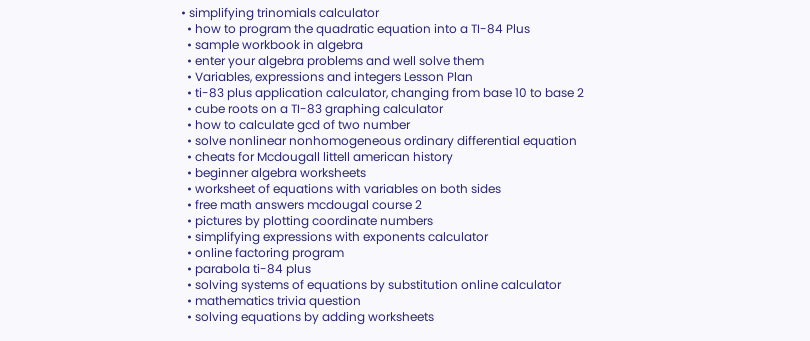• simplifying trinomials calculator
  • how to program the quadratic equation into a TI-84 Plus
  • sample workbook in algebra
  • enter your algebra problems and well solve them
  • Variables, expressions and integers Lesson Plan
  • ti-83 plus application calculator, changing from base 10 to base 2
  • cube roots on a TI-83 graphing calculator
  • how to calculate gcd of two number
  • solve nonlinear nonhomogeneous ordinary differential equation
  • cheats for Mcdougall littell american history
  • beginner algebra worksheets
  • worksheet of equations with variables on both sides
  • free math answers mcdougal course 2
  • pictures by plotting coordinate numbers
  • simplifying expressions with exponents calculator
  • online factoring program
  • parabola ti-84 plus
  • solving systems of equations by substitution online calculator
  • mathematics trivia question
  • solving equations by adding worksheets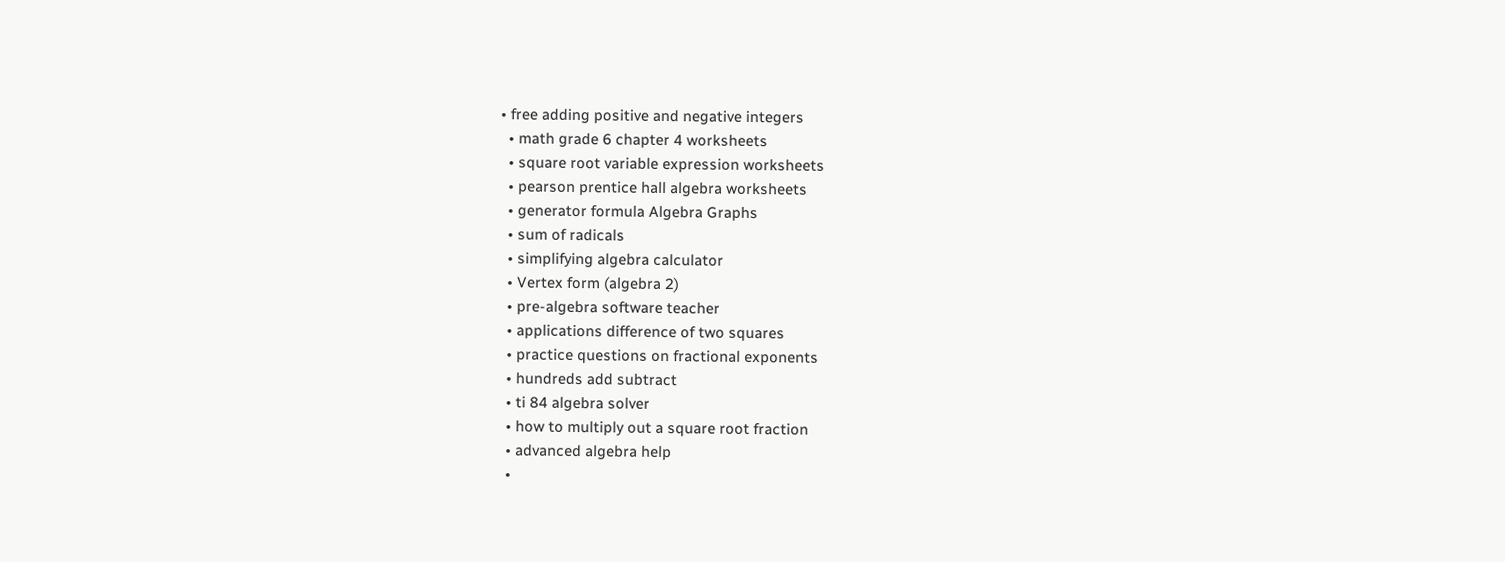• free adding positive and negative integers
  • math grade 6 chapter 4 worksheets
  • square root variable expression worksheets
  • pearson prentice hall algebra worksheets
  • generator formula Algebra Graphs
  • sum of radicals
  • simplifying algebra calculator
  • Vertex form (algebra 2)
  • pre-algebra software teacher
  • applications difference of two squares
  • practice questions on fractional exponents
  • hundreds add subtract
  • ti 84 algebra solver
  • how to multiply out a square root fraction
  • advanced algebra help
  •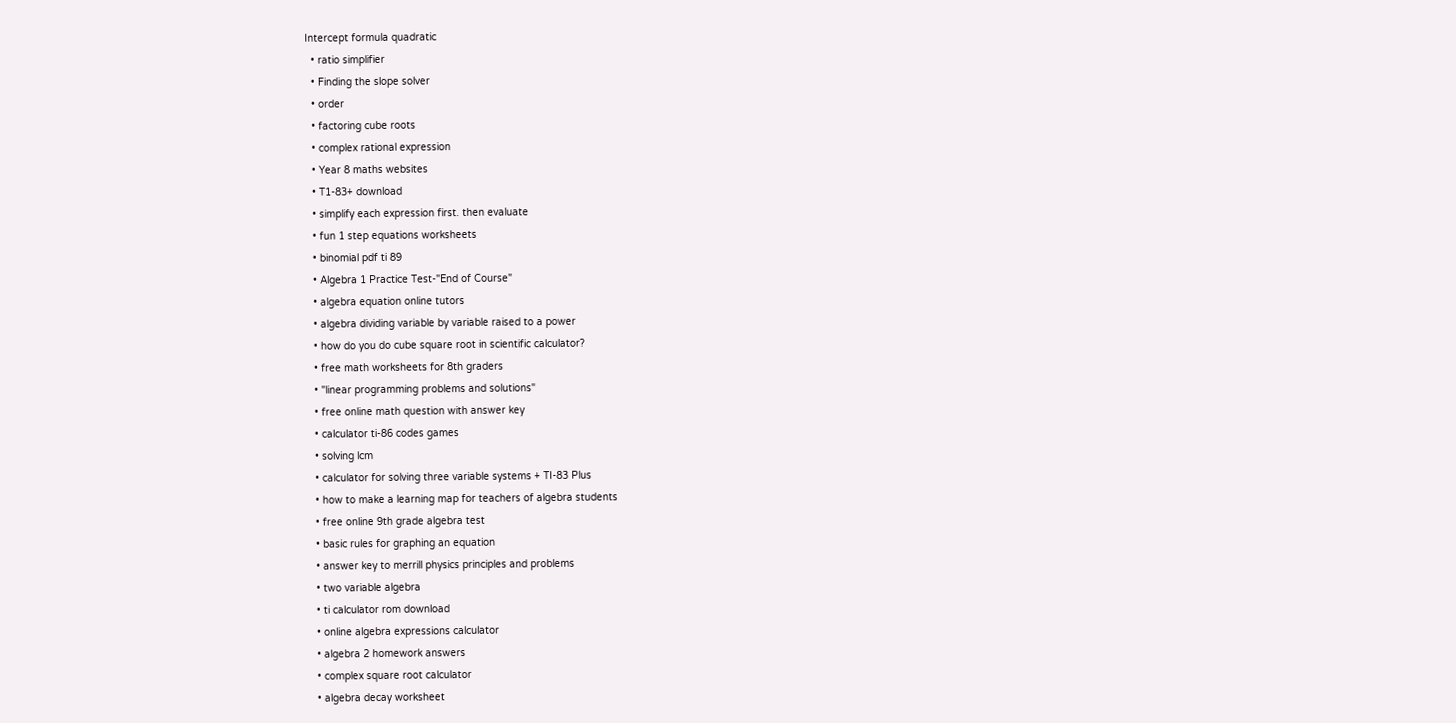Intercept formula quadratic
  • ratio simplifier
  • Finding the slope solver
  • order
  • factoring cube roots
  • complex rational expression
  • Year 8 maths websites
  • T1-83+ download
  • simplify each expression first. then evaluate
  • fun 1 step equations worksheets
  • binomial pdf ti 89
  • Algebra 1 Practice Test-"End of Course"
  • algebra equation online tutors
  • algebra dividing variable by variable raised to a power
  • how do you do cube square root in scientific calculator?
  • free math worksheets for 8th graders
  • "linear programming problems and solutions"
  • free online math question with answer key
  • calculator ti-86 codes games
  • solving lcm
  • calculator for solving three variable systems + TI-83 Plus
  • how to make a learning map for teachers of algebra students
  • free online 9th grade algebra test
  • basic rules for graphing an equation
  • answer key to merrill physics principles and problems
  • two variable algebra
  • ti calculator rom download
  • online algebra expressions calculator
  • algebra 2 homework answers
  • complex square root calculator
  • algebra decay worksheet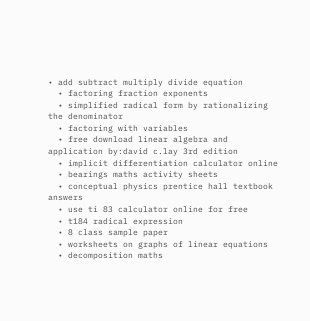• add subtract multiply divide equation
  • factoring fraction exponents
  • simplified radical form by rationalizing the denominator
  • factoring with variables
  • free download linear algebra and application by:david c.lay 3rd edition
  • implicit differentiation calculator online
  • bearings maths activity sheets
  • conceptual physics prentice hall textbook answers
  • use ti 83 calculator online for free
  • t184 radical expression
  • 8 class sample paper
  • worksheets on graphs of linear equations
  • decomposition maths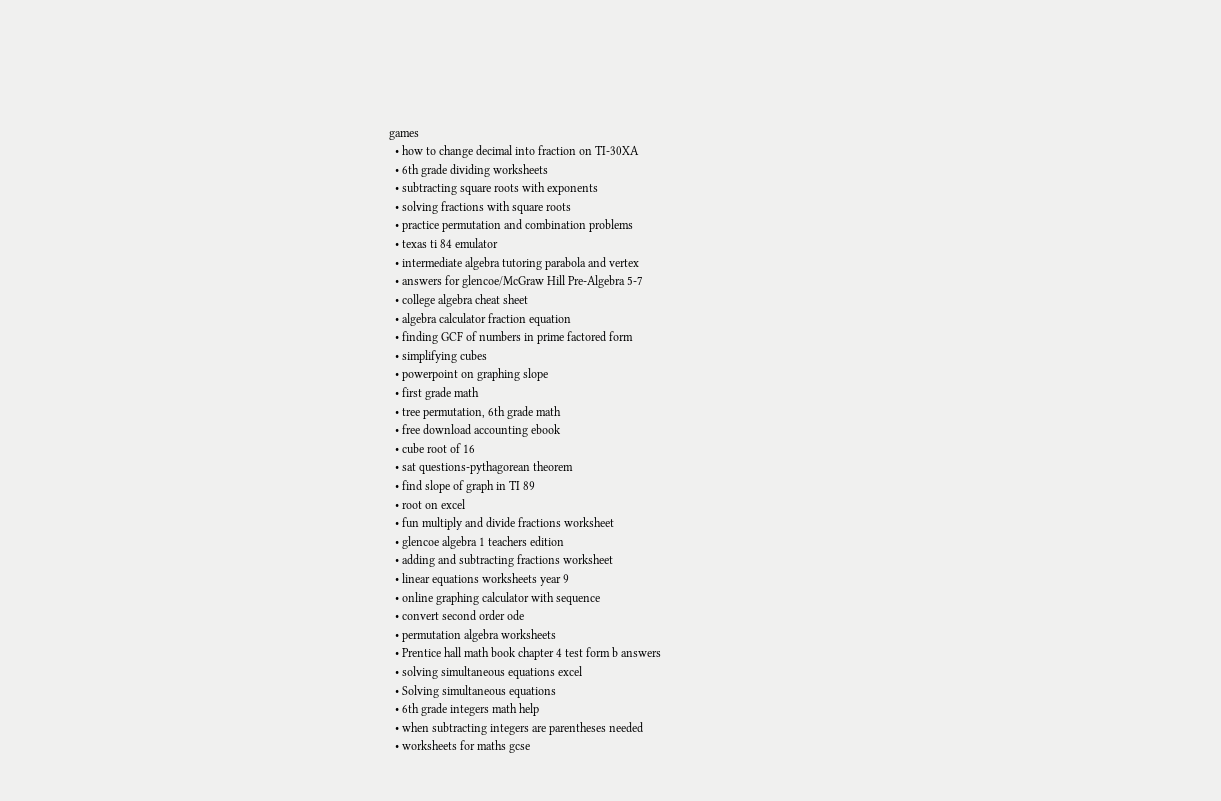games
  • how to change decimal into fraction on TI-30XA
  • 6th grade dividing worksheets
  • subtracting square roots with exponents
  • solving fractions with square roots
  • practice permutation and combination problems
  • texas ti 84 emulator
  • intermediate algebra tutoring parabola and vertex
  • answers for glencoe/McGraw Hill Pre-Algebra 5-7
  • college algebra cheat sheet
  • algebra calculator fraction equation
  • finding GCF of numbers in prime factored form
  • simplifying cubes
  • powerpoint on graphing slope
  • first grade math
  • tree permutation, 6th grade math
  • free download accounting ebook
  • cube root of 16
  • sat questions-pythagorean theorem
  • find slope of graph in TI 89
  • root on excel
  • fun multiply and divide fractions worksheet
  • glencoe algebra 1 teachers edition
  • adding and subtracting fractions worksheet
  • linear equations worksheets year 9
  • online graphing calculator with sequence
  • convert second order ode
  • permutation algebra worksheets
  • Prentice hall math book chapter 4 test form b answers
  • solving simultaneous equations excel
  • Solving simultaneous equations
  • 6th grade integers math help
  • when subtracting integers are parentheses needed
  • worksheets for maths gcse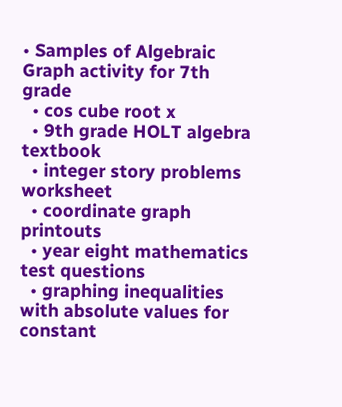• Samples of Algebraic Graph activity for 7th grade
  • cos cube root x
  • 9th grade HOLT algebra textbook
  • integer story problems worksheet
  • coordinate graph printouts
  • year eight mathematics test questions
  • graphing inequalities with absolute values for constant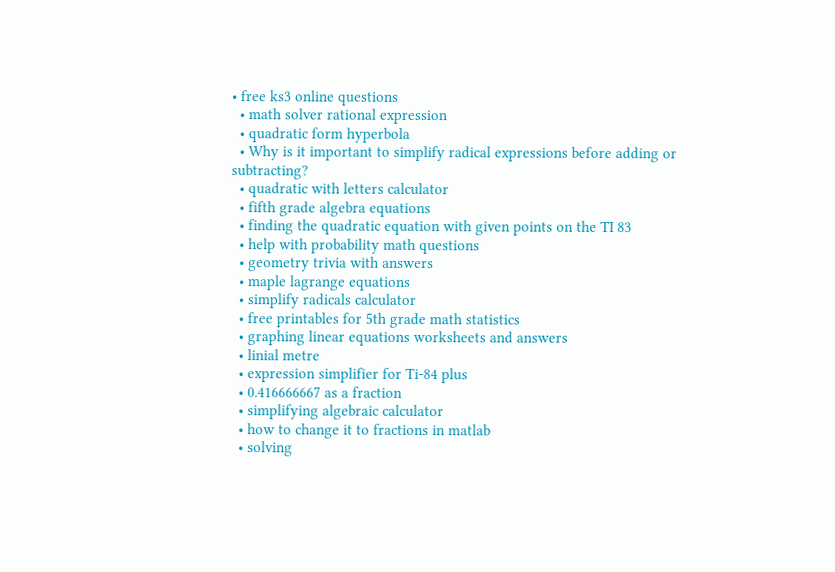• free ks3 online questions
  • math solver rational expression
  • quadratic form hyperbola
  • Why is it important to simplify radical expressions before adding or subtracting?
  • quadratic with letters calculator
  • fifth grade algebra equations
  • finding the quadratic equation with given points on the TI 83
  • help with probability math questions
  • geometry trivia with answers
  • maple lagrange equations
  • simplify radicals calculator
  • free printables for 5th grade math statistics
  • graphing linear equations worksheets and answers
  • linial metre
  • expression simplifier for Ti-84 plus
  • 0.416666667 as a fraction
  • simplifying algebraic calculator
  • how to change it to fractions in matlab
  • solving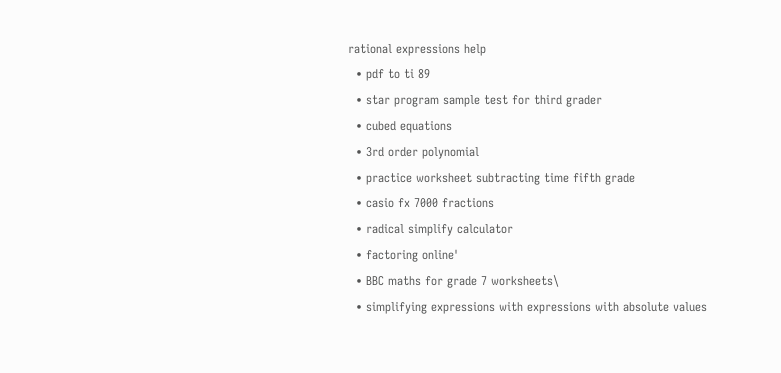rational expressions help
  • pdf to ti 89
  • star program sample test for third grader
  • cubed equations
  • 3rd order polynomial
  • practice worksheet subtracting time fifth grade
  • casio fx 7000 fractions
  • radical simplify calculator
  • factoring online'
  • BBC maths for grade 7 worksheets\
  • simplifying expressions with expressions with absolute values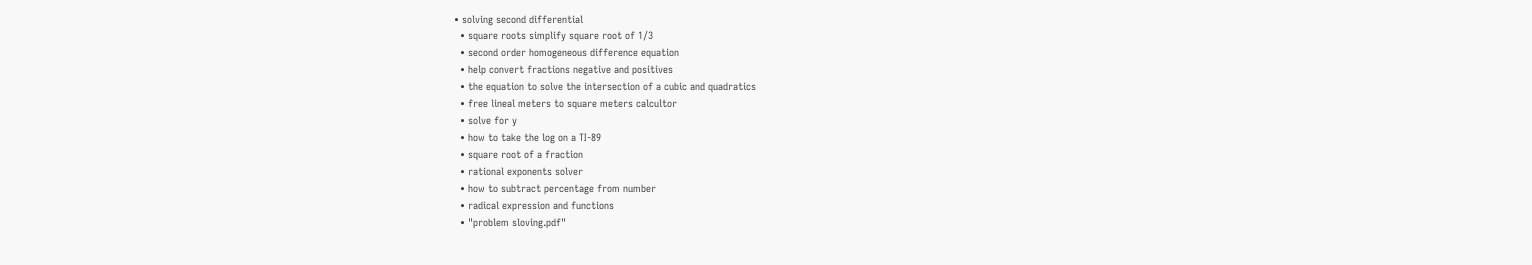• solving second differential
  • square roots simplify square root of 1/3
  • second order homogeneous difference equation
  • help convert fractions negative and positives
  • the equation to solve the intersection of a cubic and quadratics
  • free lineal meters to square meters calcultor
  • solve for y
  • how to take the log on a TI-89
  • square root of a fraction
  • rational exponents solver
  • how to subtract percentage from number
  • radical expression and functions
  • "problem sloving.pdf"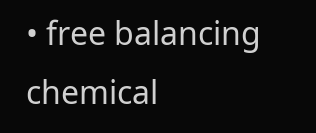• free balancing chemical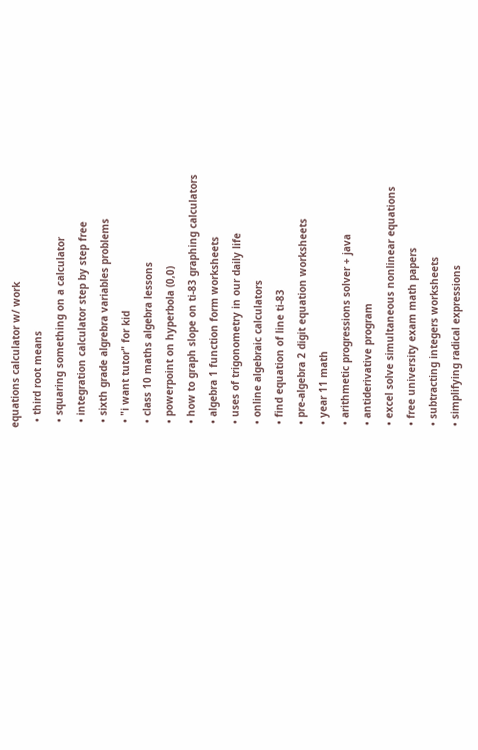equations calculator w/ work
  • third root means
  • squaring something on a calculator
  • integration calculator step by step free
  • sixth grade algrebra variables problems
  • "i want tutor" for kid
  • class 10 maths algebra lessons
  • powerpoint on hyperbola (0,0)
  • how to graph slope on ti-83 graphing calculators
  • algebra 1 function form worksheets
  • uses of trigonometry in our daily life
  • online algebraic calculators
  • find equation of line ti-83
  • pre-algebra 2 digit equation worksheets
  • year 11 math
  • arithmetic progressions solver + java
  • antiderivative program
  • excel solve simultaneous nonlinear equations
  • free university exam math papers
  • subtracting integers worksheets
  • simplifying radical expressions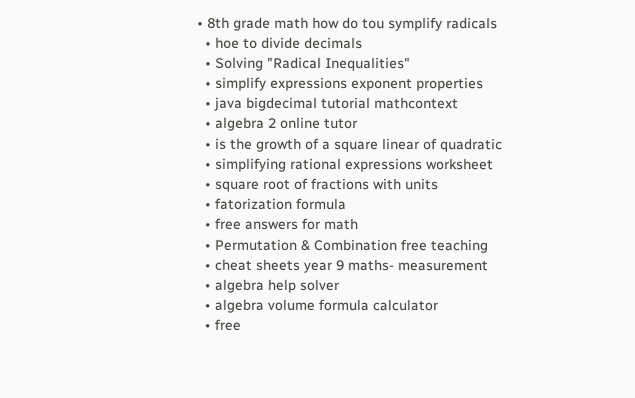• 8th grade math how do tou symplify radicals
  • hoe to divide decimals
  • Solving "Radical Inequalities"
  • simplify expressions exponent properties
  • java bigdecimal tutorial mathcontext
  • algebra 2 online tutor
  • is the growth of a square linear of quadratic
  • simplifying rational expressions worksheet
  • square root of fractions with units
  • fatorization formula
  • free answers for math
  • Permutation & Combination free teaching
  • cheat sheets year 9 maths- measurement
  • algebra help solver
  • algebra volume formula calculator
  • free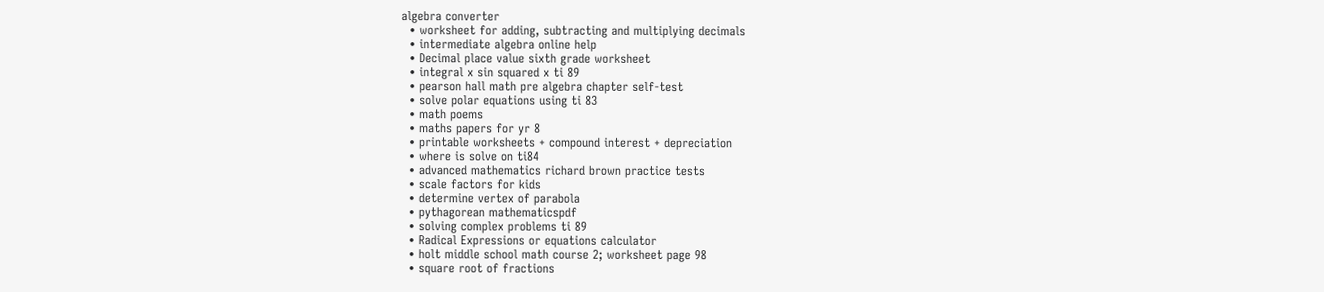algebra converter
  • worksheet for adding, subtracting and multiplying decimals
  • intermediate algebra online help
  • Decimal place value sixth grade worksheet
  • integral x sin squared x ti 89
  • pearson hall math pre algebra chapter self-test
  • solve polar equations using ti 83
  • math poems
  • maths papers for yr 8
  • printable worksheets + compound interest + depreciation
  • where is solve on ti84
  • advanced mathematics richard brown practice tests
  • scale factors for kids
  • determine vertex of parabola
  • pythagorean mathematicspdf
  • solving complex problems ti 89
  • Radical Expressions or equations calculator
  • holt middle school math course 2; worksheet page 98
  • square root of fractions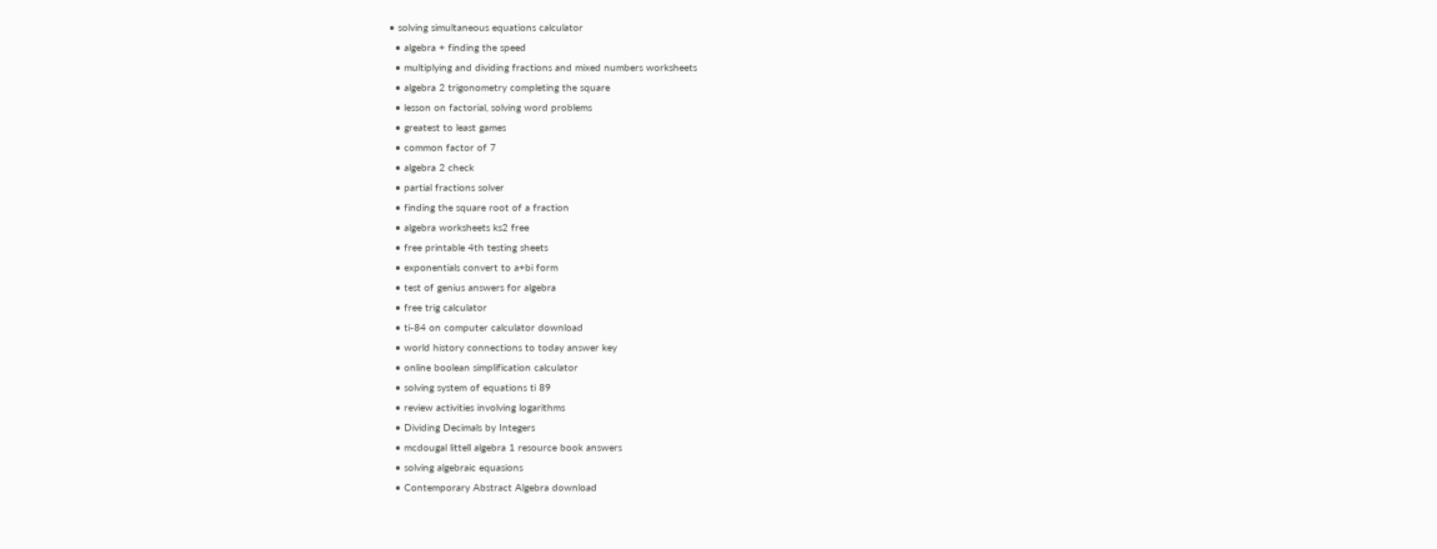• solving simultaneous equations calculator
  • algebra + finding the speed
  • multiplying and dividing fractions and mixed numbers worksheets
  • algebra 2 trigonometry completing the square
  • lesson on factorial, solving word problems
  • greatest to least games
  • common factor of 7
  • algebra 2 check
  • partial fractions solver
  • finding the square root of a fraction
  • algebra worksheets ks2 free
  • free printable 4th testing sheets
  • exponentials convert to a+bi form
  • test of genius answers for algebra
  • free trig calculator
  • ti-84 on computer calculator download
  • world history connections to today answer key
  • online boolean simplification calculator
  • solving system of equations ti 89
  • review activities involving logarithms
  • Dividing Decimals by Integers
  • mcdougal littell algebra 1 resource book answers
  • solving algebraic equasions
  • Contemporary Abstract Algebra download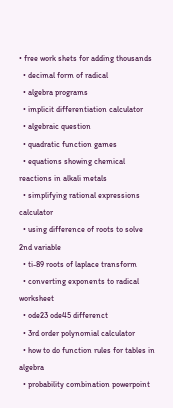• free work shets for adding thousands
  • decimal form of radical
  • algebra programs
  • implicit differentiation calculator
  • algebraic question
  • quadratic function games
  • equations showing chemical reactions in alkali metals
  • simplifying rational expressions calculator
  • using difference of roots to solve 2nd variable
  • ti-89 roots of laplace transform
  • converting exponents to radical worksheet
  • ode23 ode45 differenct
  • 3rd order polynomial calculator
  • how to do function rules for tables in algebra
  • probability combination powerpoint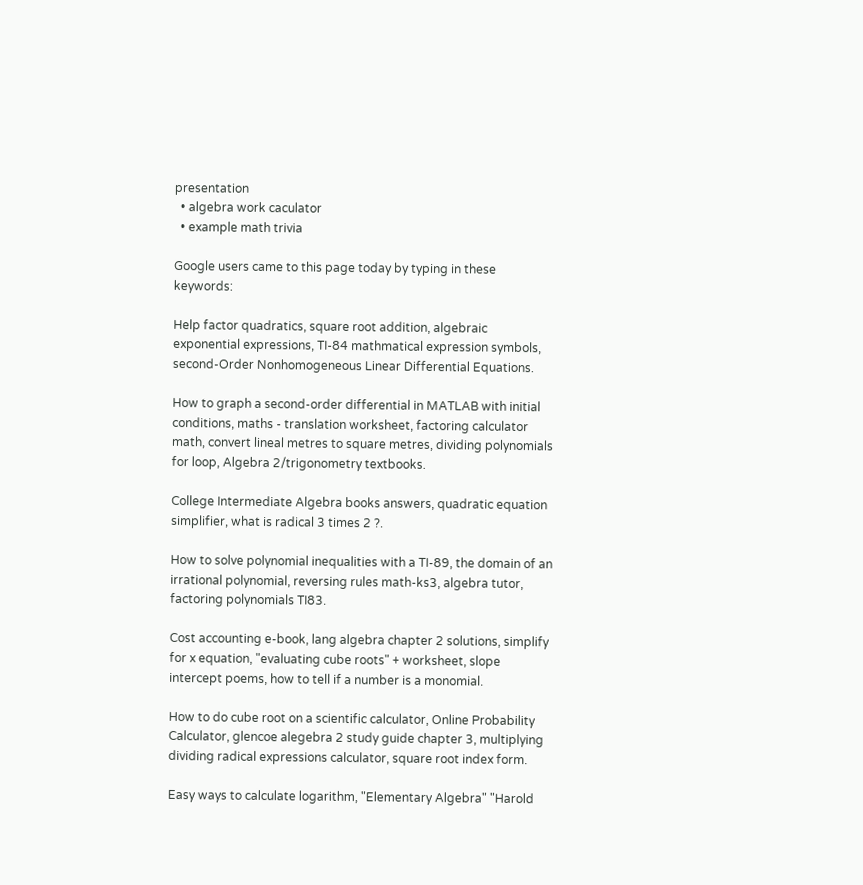presentation
  • algebra work caculator
  • example math trivia

Google users came to this page today by typing in these keywords:

Help factor quadratics, square root addition, algebraic exponential expressions, TI-84 mathmatical expression symbols, second-Order Nonhomogeneous Linear Differential Equations.

How to graph a second-order differential in MATLAB with initial conditions, maths - translation worksheet, factoring calculator math, convert lineal metres to square metres, dividing polynomials for loop, Algebra 2/trigonometry textbooks.

College Intermediate Algebra books answers, quadratic equation simplifier, what is radical 3 times 2 ?.

How to solve polynomial inequalities with a TI-89, the domain of an irrational polynomial, reversing rules math-ks3, algebra tutor, factoring polynomials TI83.

Cost accounting e-book, lang algebra chapter 2 solutions, simplify for x equation, "evaluating cube roots" + worksheet, slope intercept poems, how to tell if a number is a monomial.

How to do cube root on a scientific calculator, Online Probability Calculator, glencoe alegebra 2 study guide chapter 3, multiplying dividing radical expressions calculator, square root index form.

Easy ways to calculate logarithm, "Elementary Algebra" "Harold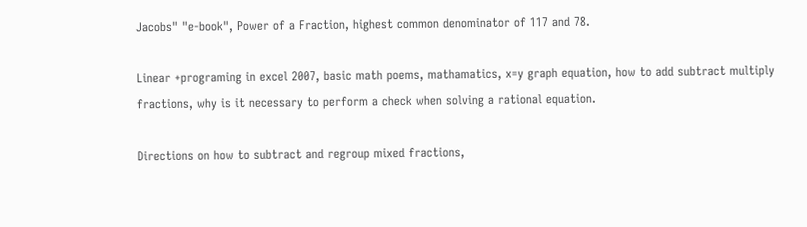Jacobs" "e-book", Power of a Fraction, highest common denominator of 117 and 78.

Linear +programing in excel 2007, basic math poems, mathamatics, x=y graph equation, how to add subtract multiply fractions, why is it necessary to perform a check when solving a rational equation.

Directions on how to subtract and regroup mixed fractions,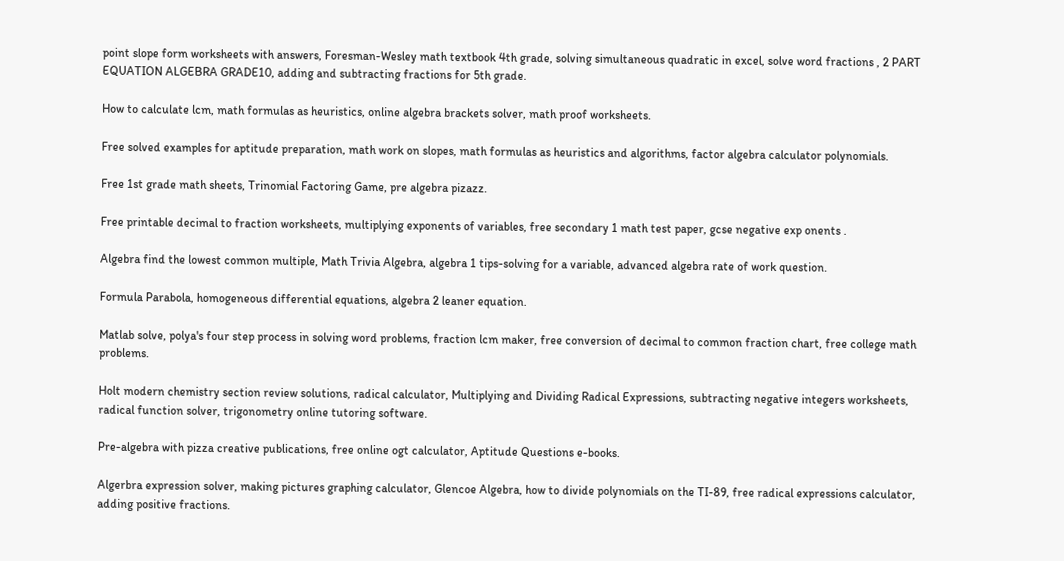point slope form worksheets with answers, Foresman-Wesley math textbook 4th grade, solving simultaneous quadratic in excel, solve word fractions , 2 PART EQUATION ALGEBRA GRADE10, adding and subtracting fractions for 5th grade.

How to calculate lcm, math formulas as heuristics, online algebra brackets solver, math proof worksheets.

Free solved examples for aptitude preparation, math work on slopes, math formulas as heuristics and algorithms, factor algebra calculator polynomials.

Free 1st grade math sheets, Trinomial Factoring Game, pre algebra pizazz.

Free printable decimal to fraction worksheets, multiplying exponents of variables, free secondary 1 math test paper, gcse negative exp onents .

Algebra find the lowest common multiple, Math Trivia Algebra, algebra 1 tips-solving for a variable, advanced algebra rate of work question.

Formula Parabola, homogeneous differential equations, algebra 2 leaner equation.

Matlab solve, polya's four step process in solving word problems, fraction lcm maker, free conversion of decimal to common fraction chart, free college math problems.

Holt modern chemistry section review solutions, radical calculator, Multiplying and Dividing Radical Expressions, subtracting negative integers worksheets, radical function solver, trigonometry online tutoring software.

Pre-algebra with pizza creative publications, free online ogt calculator, Aptitude Questions e-books.

Algerbra expression solver, making pictures graphing calculator, Glencoe Algebra, how to divide polynomials on the TI-89, free radical expressions calculator, adding positive fractions.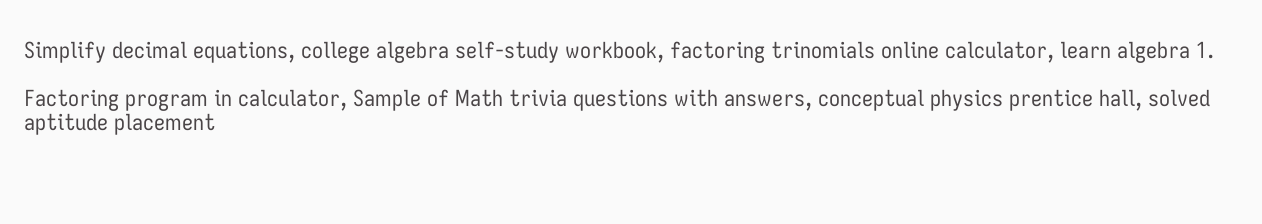Simplify decimal equations, college algebra self-study workbook, factoring trinomials online calculator, learn algebra 1.

Factoring program in calculator, Sample of Math trivia questions with answers, conceptual physics prentice hall, solved aptitude placement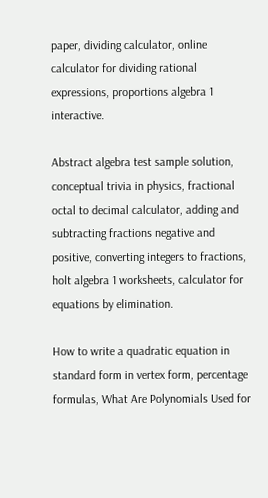paper, dividing calculator, online calculator for dividing rational expressions, proportions algebra 1 interactive.

Abstract algebra test sample solution, conceptual trivia in physics, fractional octal to decimal calculator, adding and subtracting fractions negative and positive, converting integers to fractions, holt algebra 1 worksheets, calculator for equations by elimination.

How to write a quadratic equation in standard form in vertex form, percentage formulas, What Are Polynomials Used for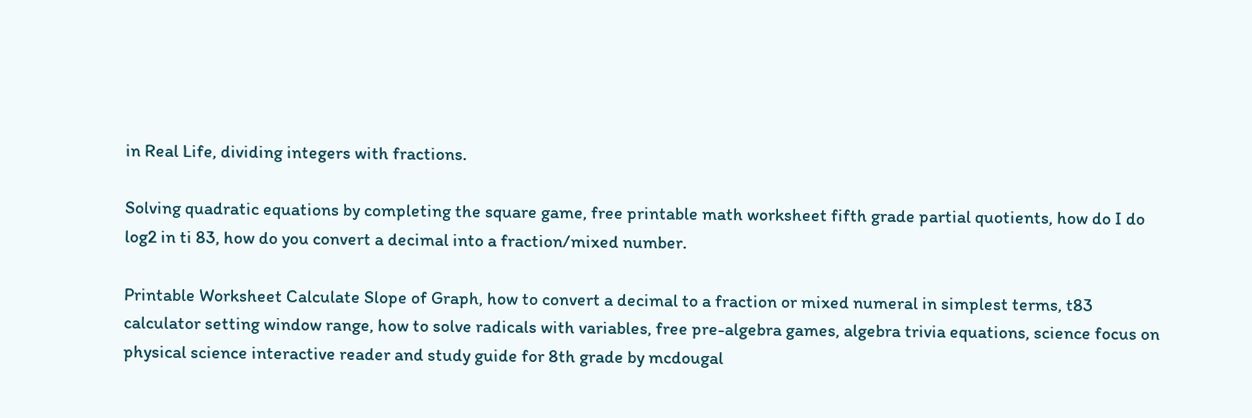in Real Life, dividing integers with fractions.

Solving quadratic equations by completing the square game, free printable math worksheet fifth grade partial quotients, how do I do log2 in ti 83, how do you convert a decimal into a fraction/mixed number.

Printable Worksheet Calculate Slope of Graph, how to convert a decimal to a fraction or mixed numeral in simplest terms, t83 calculator setting window range, how to solve radicals with variables, free pre-algebra games, algebra trivia equations, science focus on physical science interactive reader and study guide for 8th grade by mcdougal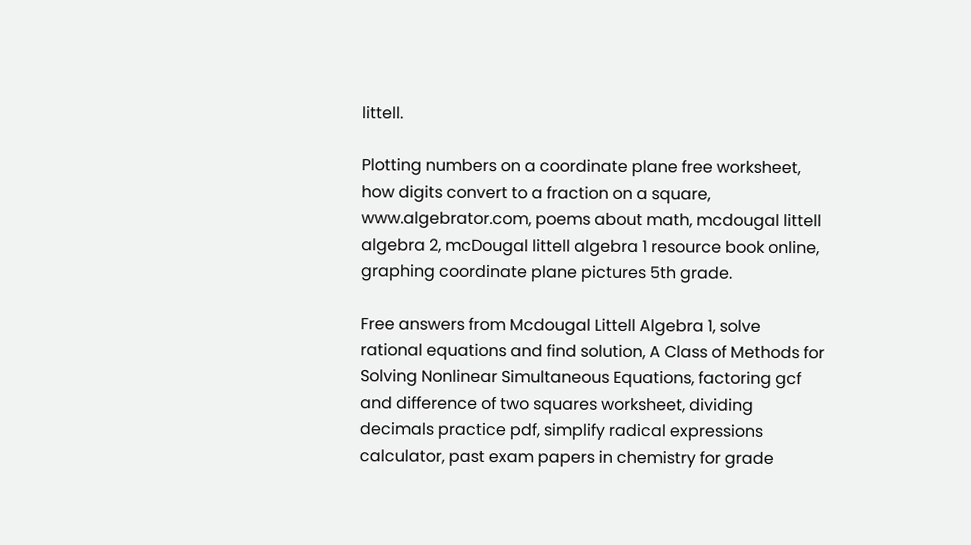littell.

Plotting numbers on a coordinate plane free worksheet, how digits convert to a fraction on a square, www.algebrator.com, poems about math, mcdougal littell algebra 2, mcDougal littell algebra 1 resource book online, graphing coordinate plane pictures 5th grade.

Free answers from Mcdougal Littell Algebra 1, solve rational equations and find solution, A Class of Methods for Solving Nonlinear Simultaneous Equations, factoring gcf and difference of two squares worksheet, dividing decimals practice pdf, simplify radical expressions calculator, past exam papers in chemistry for grade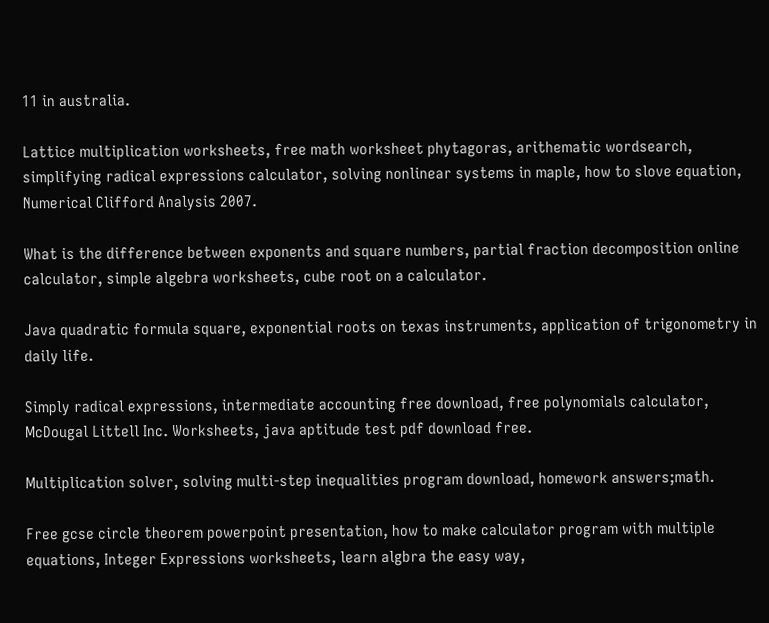11 in australia.

Lattice multiplication worksheets, free math worksheet phytagoras, arithematic wordsearch, simplifying radical expressions calculator, solving nonlinear systems in maple, how to slove equation, Numerical Clifford Analysis 2007.

What is the difference between exponents and square numbers, partial fraction decomposition online calculator, simple algebra worksheets, cube root on a calculator.

Java quadratic formula square, exponential roots on texas instruments, application of trigonometry in daily life.

Simply radical expressions, intermediate accounting free download, free polynomials calculator, McDougal Littell Inc. Worksheets, java aptitude test pdf download free.

Multiplication solver, solving multi-step inequalities program download, homework answers;math.

Free gcse circle theorem powerpoint presentation, how to make calculator program with multiple equations, Integer Expressions worksheets, learn algbra the easy way,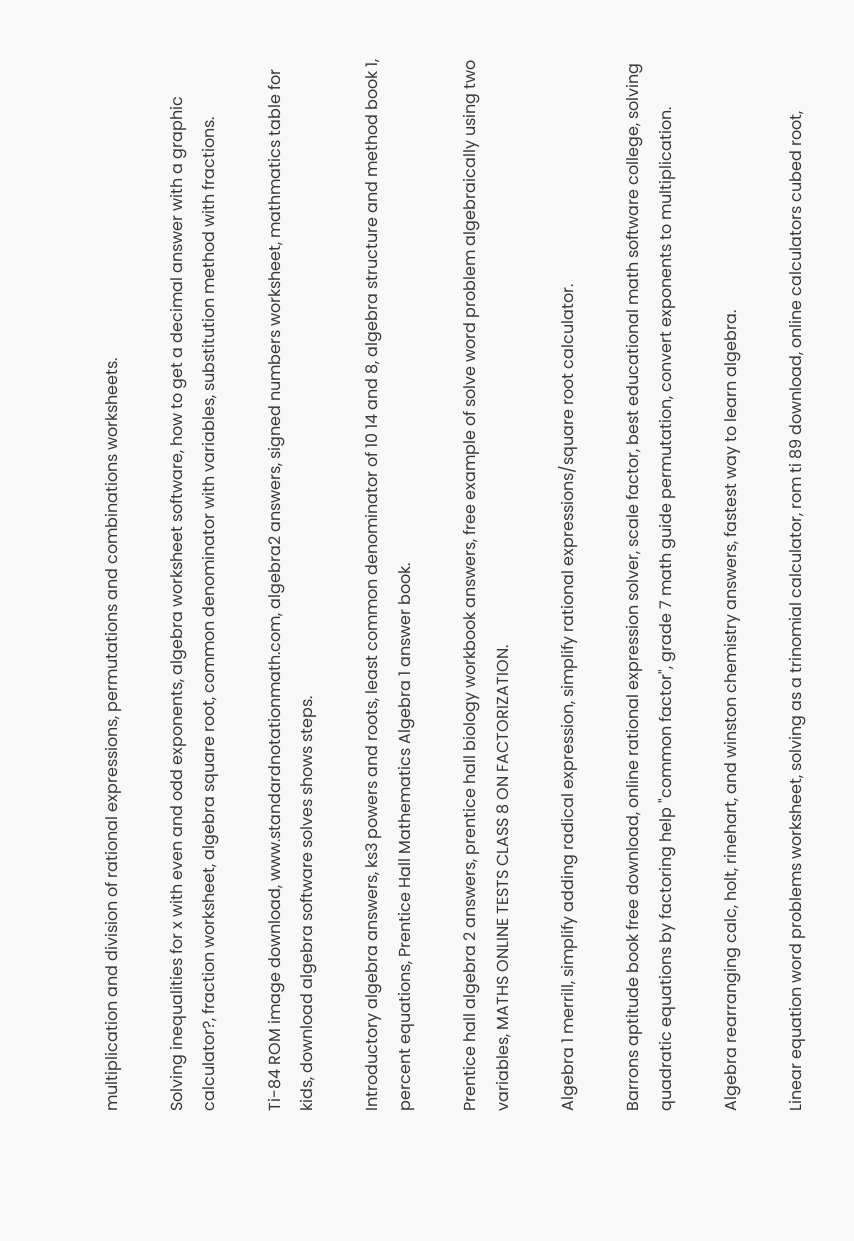multiplication and division of rational expressions, permutations and combinations worksheets.

Solving inequalities for x with even and odd exponents, algebra worksheet software, how to get a decimal answer with a graphic calculator?, fraction worksheet, algebra square root, common denominator with variables, substitution method with fractions.

Ti-84 ROM image download, www.standardnotationmath.com, algebra2 answers, signed numbers worksheet, mathmatics table for kids, download algebra software solves shows steps.

Introductory algebra answers, ks3 powers and roots, least common denominator of 10 14 and 8, algebra structure and method book 1, percent equations, Prentice Hall Mathematics Algebra 1 answer book.

Prentice hall algebra 2 answers, prentice hall biology workbook answers, free example of solve word problem algebraically using two variables, MATHS ONLINE TESTS CLASS 8 ON FACTORIZATION.

Algebra 1 merrill, simplify adding radical expression, simplify rational expressions/square root calculator.

Barrons aptitude book free download, online rational expression solver, scale factor, best educational math software college, solving quadratic equations by factoring help "common factor", grade 7 math guide permutation, convert exponents to multiplication.

Algebra rearranging calc, holt, rinehart, and winston chemistry answers, fastest way to learn algebra.

Linear equation word problems worksheet, solving as a trinomial calculator, rom ti 89 download, online calculators cubed root,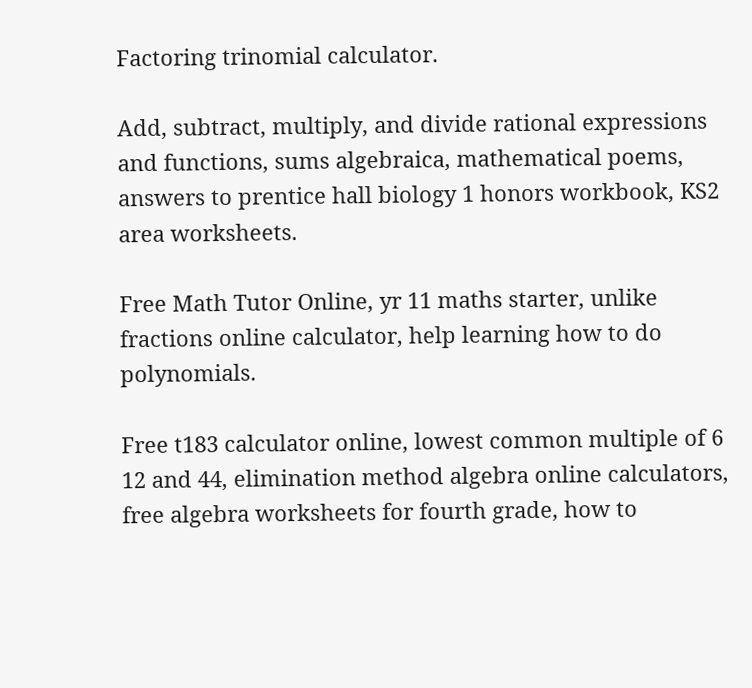Factoring trinomial calculator.

Add, subtract, multiply, and divide rational expressions and functions, sums algebraica, mathematical poems, answers to prentice hall biology 1 honors workbook, KS2 area worksheets.

Free Math Tutor Online, yr 11 maths starter, unlike fractions online calculator, help learning how to do polynomials.

Free t183 calculator online, lowest common multiple of 6 12 and 44, elimination method algebra online calculators, free algebra worksheets for fourth grade, how to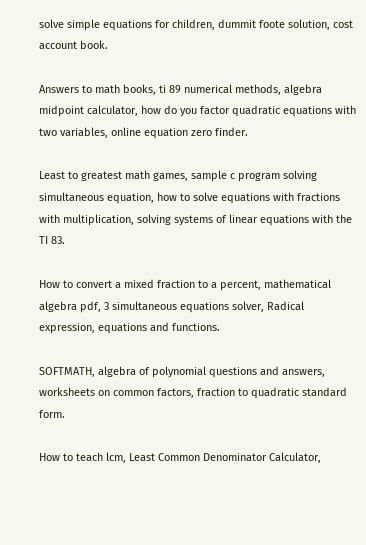solve simple equations for children, dummit foote solution, cost account book.

Answers to math books, ti 89 numerical methods, algebra midpoint calculator, how do you factor quadratic equations with two variables, online equation zero finder.

Least to greatest math games, sample c program solving simultaneous equation, how to solve equations with fractions with multiplication, solving systems of linear equations with the TI 83.

How to convert a mixed fraction to a percent, mathematical algebra pdf, 3 simultaneous equations solver, Radical expression, equations and functions.

SOFTMATH, algebra of polynomial questions and answers, worksheets on common factors, fraction to quadratic standard form.

How to teach lcm, Least Common Denominator Calculator,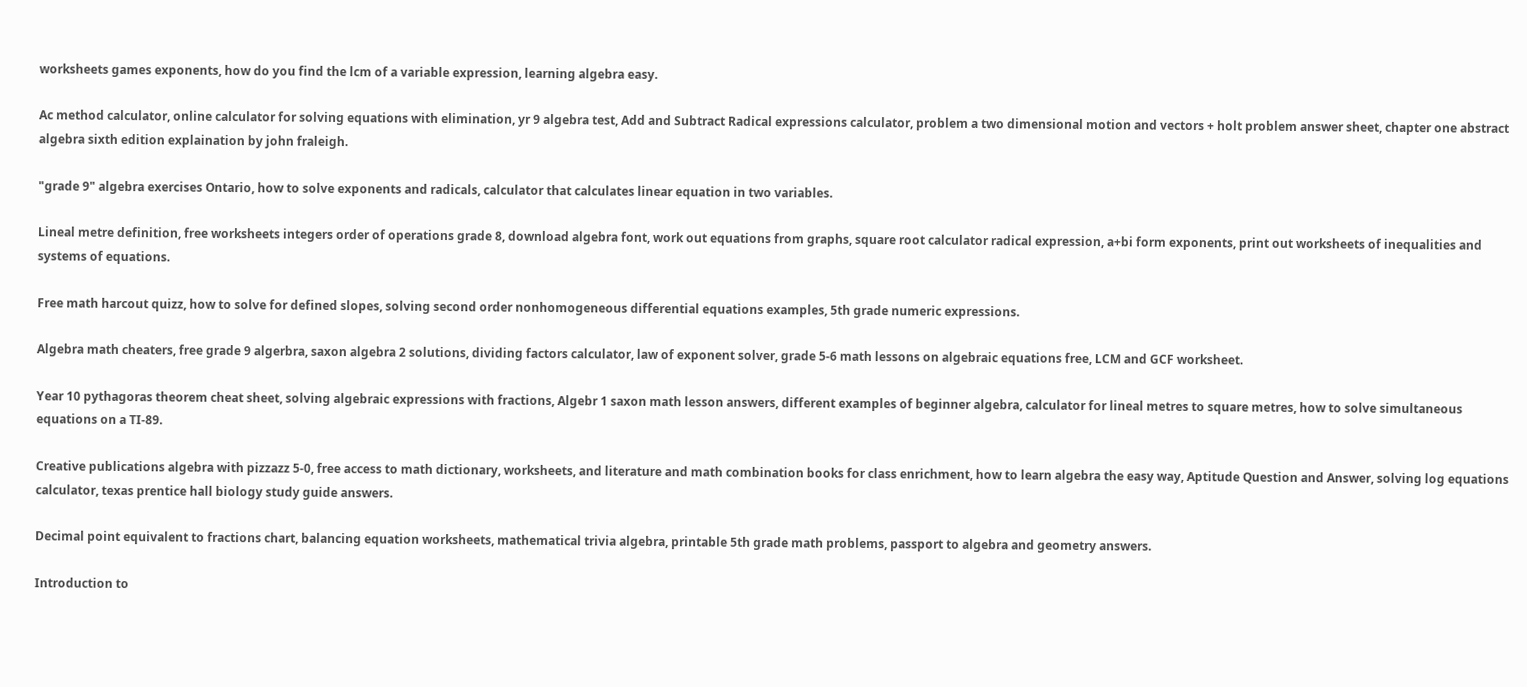worksheets games exponents, how do you find the lcm of a variable expression, learning algebra easy.

Ac method calculator, online calculator for solving equations with elimination, yr 9 algebra test, Add and Subtract Radical expressions calculator, problem a two dimensional motion and vectors + holt problem answer sheet, chapter one abstract algebra sixth edition explaination by john fraleigh.

"grade 9" algebra exercises Ontario, how to solve exponents and radicals, calculator that calculates linear equation in two variables.

Lineal metre definition, free worksheets integers order of operations grade 8, download algebra font, work out equations from graphs, square root calculator radical expression, a+bi form exponents, print out worksheets of inequalities and systems of equations.

Free math harcout quizz, how to solve for defined slopes, solving second order nonhomogeneous differential equations examples, 5th grade numeric expressions.

Algebra math cheaters, free grade 9 algerbra, saxon algebra 2 solutions, dividing factors calculator, law of exponent solver, grade 5-6 math lessons on algebraic equations free, LCM and GCF worksheet.

Year 10 pythagoras theorem cheat sheet, solving algebraic expressions with fractions, Algebr 1 saxon math lesson answers, different examples of beginner algebra, calculator for lineal metres to square metres, how to solve simultaneous equations on a TI-89.

Creative publications algebra with pizzazz 5-0, free access to math dictionary, worksheets, and literature and math combination books for class enrichment, how to learn algebra the easy way, Aptitude Question and Answer, solving log equations calculator, texas prentice hall biology study guide answers.

Decimal point equivalent to fractions chart, balancing equation worksheets, mathematical trivia algebra, printable 5th grade math problems, passport to algebra and geometry answers.

Introduction to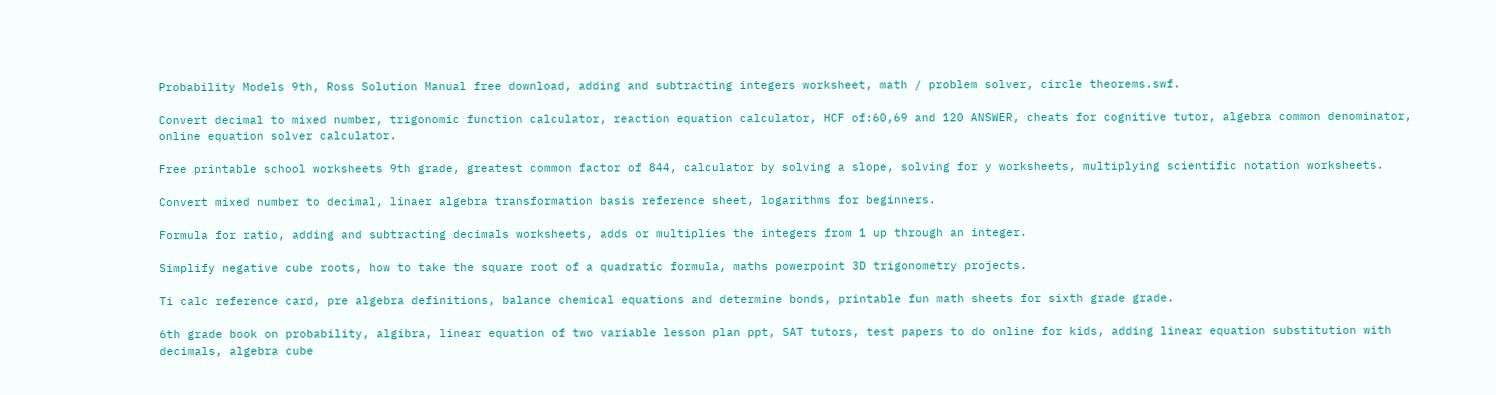Probability Models 9th, Ross Solution Manual free download, adding and subtracting integers worksheet, math / problem solver, circle theorems.swf.

Convert decimal to mixed number, trigonomic function calculator, reaction equation calculator, HCF of:60,69 and 120 ANSWER, cheats for cognitive tutor, algebra common denominator, online equation solver calculator.

Free printable school worksheets 9th grade, greatest common factor of 844, calculator by solving a slope, solving for y worksheets, multiplying scientific notation worksheets.

Convert mixed number to decimal, linaer algebra transformation basis reference sheet, logarithms for beginners.

Formula for ratio, adding and subtracting decimals worksheets, adds or multiplies the integers from 1 up through an integer.

Simplify negative cube roots, how to take the square root of a quadratic formula, maths powerpoint 3D trigonometry projects.

Ti calc reference card, pre algebra definitions, balance chemical equations and determine bonds, printable fun math sheets for sixth grade grade.

6th grade book on probability, algibra, linear equation of two variable lesson plan ppt, SAT tutors, test papers to do online for kids, adding linear equation substitution with decimals, algebra cube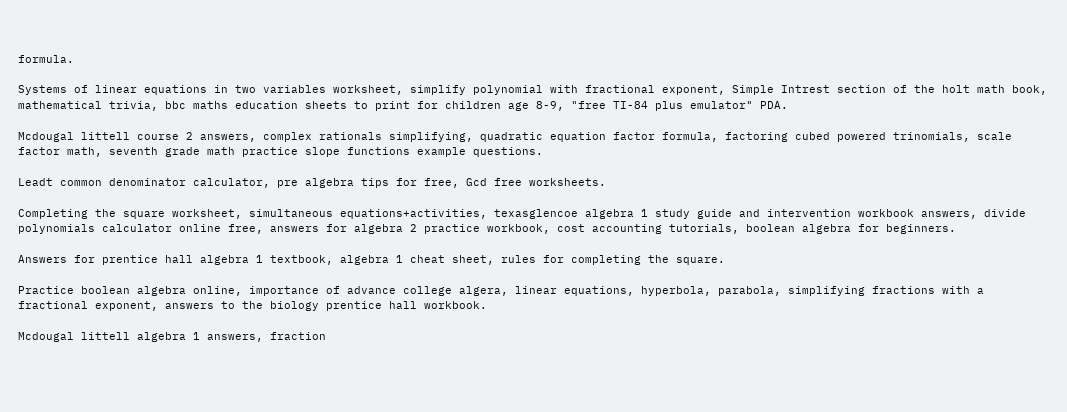formula.

Systems of linear equations in two variables worksheet, simplify polynomial with fractional exponent, Simple Intrest section of the holt math book, mathematical trivia, bbc maths education sheets to print for children age 8-9, "free TI-84 plus emulator" PDA.

Mcdougal littell course 2 answers, complex rationals simplifying, quadratic equation factor formula, factoring cubed powered trinomials, scale factor math, seventh grade math practice slope functions example questions.

Leadt common denominator calculator, pre algebra tips for free, Gcd free worksheets.

Completing the square worksheet, simultaneous equations+activities, texasglencoe algebra 1 study guide and intervention workbook answers, divide polynomials calculator online free, answers for algebra 2 practice workbook, cost accounting tutorials, boolean algebra for beginners.

Answers for prentice hall algebra 1 textbook, algebra 1 cheat sheet, rules for completing the square.

Practice boolean algebra online, importance of advance college algera, linear equations, hyperbola, parabola, simplifying fractions with a fractional exponent, answers to the biology prentice hall workbook.

Mcdougal littell algebra 1 answers, fraction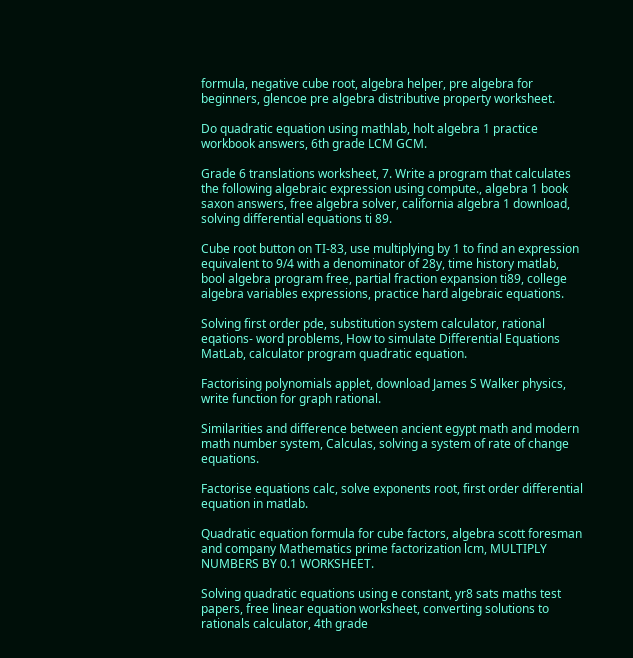formula, negative cube root, algebra helper, pre algebra for beginners, glencoe pre algebra distributive property worksheet.

Do quadratic equation using mathlab, holt algebra 1 practice workbook answers, 6th grade LCM GCM.

Grade 6 translations worksheet, 7. Write a program that calculates the following algebraic expression using compute., algebra 1 book saxon answers, free algebra solver, california algebra 1 download, solving differential equations ti 89.

Cube root button on TI-83, use multiplying by 1 to find an expression equivalent to 9/4 with a denominator of 28y, time history matlab, bool algebra program free, partial fraction expansion ti89, college algebra variables expressions, practice hard algebraic equations.

Solving first order pde, substitution system calculator, rational eqations- word problems, How to simulate Differential Equations MatLab, calculator program quadratic equation.

Factorising polynomials applet, download James S Walker physics, write function for graph rational.

Similarities and difference between ancient egypt math and modern math number system, Calculas, solving a system of rate of change equations.

Factorise equations calc, solve exponents root, first order differential equation in matlab.

Quadratic equation formula for cube factors, algebra scott foresman and company Mathematics prime factorization lcm, MULTIPLY NUMBERS BY 0.1 WORKSHEET.

Solving quadratic equations using e constant, yr8 sats maths test papers, free linear equation worksheet, converting solutions to rationals calculator, 4th grade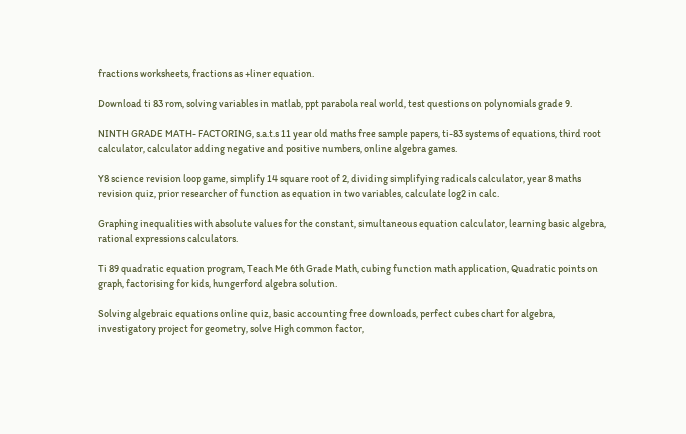fractions worksheets, fractions as +liner equation.

Download ti 83 rom, solving variables in matlab, ppt parabola real world, test questions on polynomials grade 9.

NINTH GRADE MATH- FACTORING, s.a.t.s 11 year old maths free sample papers, ti-83 systems of equations, third root calculator, calculator adding negative and positive numbers, online algebra games.

Y8 science revision loop game, simplify 14 square root of 2, dividing simplifying radicals calculator, year 8 maths revision quiz, prior researcher of function as equation in two variables, calculate log2 in calc.

Graphing inequalities with absolute values for the constant, simultaneous equation calculator, learning basic algebra, rational expressions calculators.

Ti 89 quadratic equation program, Teach Me 6th Grade Math, cubing function math application, Quadratic points on graph, factorising for kids, hungerford algebra solution.

Solving algebraic equations online quiz, basic accounting free downloads, perfect cubes chart for algebra, investigatory project for geometry, solve High common factor,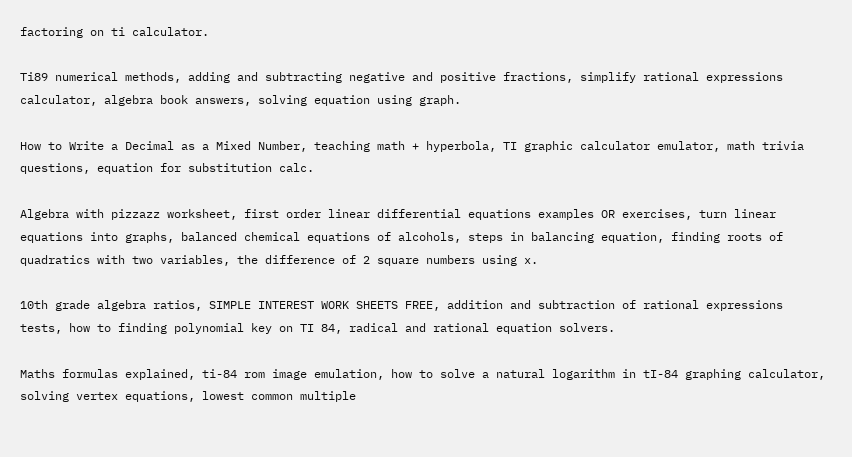factoring on ti calculator.

Ti89 numerical methods, adding and subtracting negative and positive fractions, simplify rational expressions calculator, algebra book answers, solving equation using graph.

How to Write a Decimal as a Mixed Number, teaching math + hyperbola, TI graphic calculator emulator, math trivia questions, equation for substitution calc.

Algebra with pizzazz worksheet, first order linear differential equations examples OR exercises, turn linear equations into graphs, balanced chemical equations of alcohols, steps in balancing equation, finding roots of quadratics with two variables, the difference of 2 square numbers using x.

10th grade algebra ratios, SIMPLE INTEREST WORK SHEETS FREE, addition and subtraction of rational expressions tests, how to finding polynomial key on TI 84, radical and rational equation solvers.

Maths formulas explained, ti-84 rom image emulation, how to solve a natural logarithm in tI-84 graphing calculator, solving vertex equations, lowest common multiple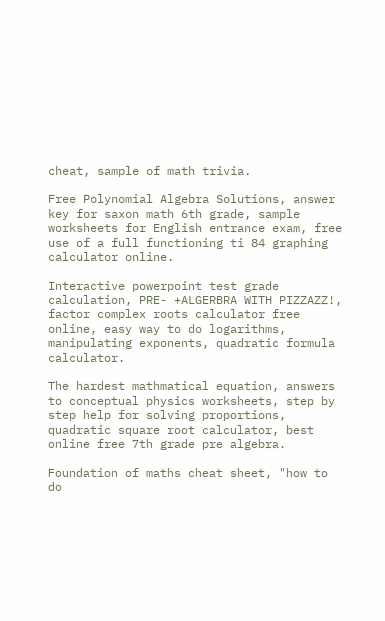cheat, sample of math trivia.

Free Polynomial Algebra Solutions, answer key for saxon math 6th grade, sample worksheets for English entrance exam, free use of a full functioning ti 84 graphing calculator online.

Interactive powerpoint test grade calculation, PRE- +ALGERBRA WITH PIZZAZZ!, factor complex roots calculator free online, easy way to do logarithms, manipulating exponents, quadratic formula calculator.

The hardest mathmatical equation, answers to conceptual physics worksheets, step by step help for solving proportions, quadratic square root calculator, best online free 7th grade pre algebra.

Foundation of maths cheat sheet, "how to do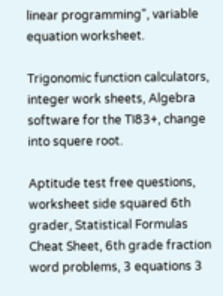linear programming", variable equation worksheet.

Trigonomic function calculators, integer work sheets, Algebra software for the TI83+, change into squere root.

Aptitude test free questions, worksheet side squared 6th grader, Statistical Formulas Cheat Sheet, 6th grade fraction word problems, 3 equations 3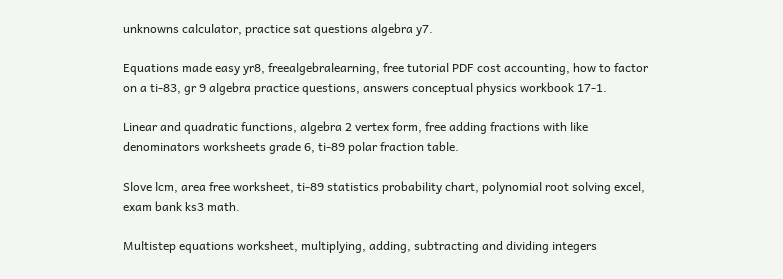unknowns calculator, practice sat questions algebra y7.

Equations made easy yr8, freealgebralearning, free tutorial PDF cost accounting, how to factor on a ti-83, gr 9 algebra practice questions, answers conceptual physics workbook 17-1.

Linear and quadratic functions, algebra 2 vertex form, free adding fractions with like denominators worksheets grade 6, ti-89 polar fraction table.

Slove lcm, area free worksheet, ti-89 statistics probability chart, polynomial root solving excel, exam bank ks3 math.

Multistep equations worksheet, multiplying, adding, subtracting and dividing integers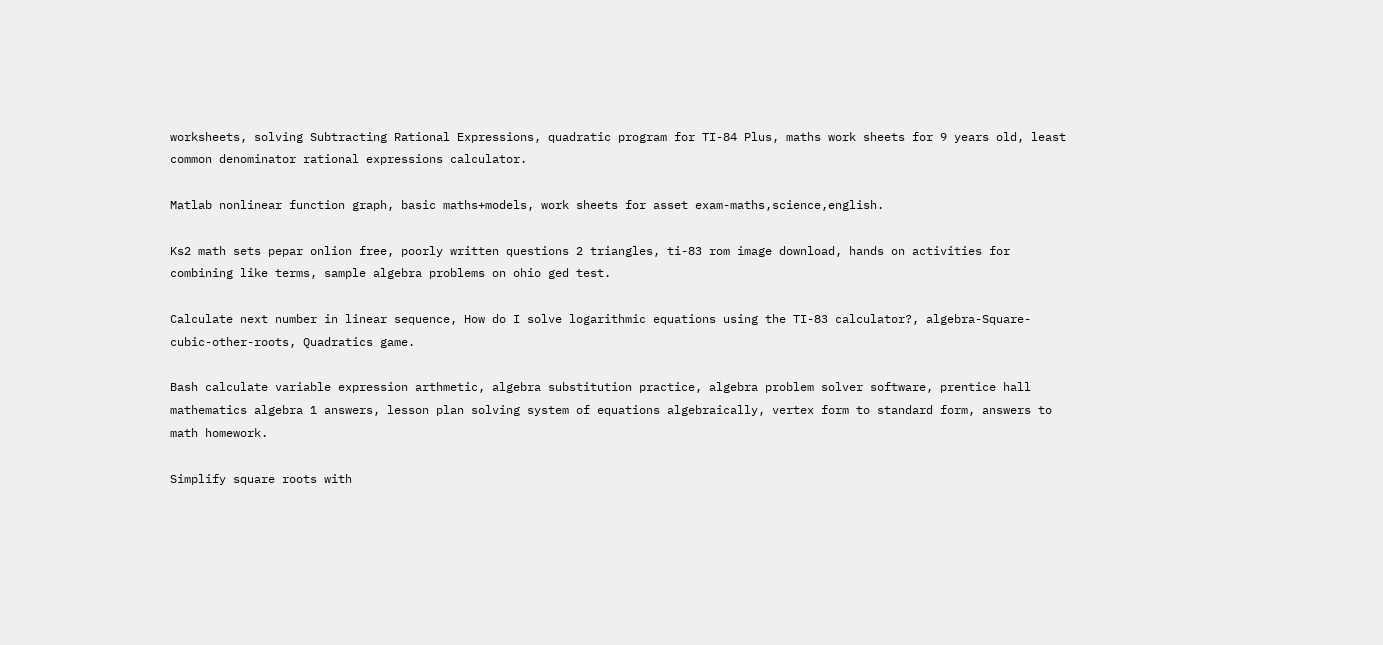worksheets, solving Subtracting Rational Expressions, quadratic program for TI-84 Plus, maths work sheets for 9 years old, least common denominator rational expressions calculator.

Matlab nonlinear function graph, basic maths+models, work sheets for asset exam-maths,science,english.

Ks2 math sets pepar onlion free, poorly written questions 2 triangles, ti-83 rom image download, hands on activities for combining like terms, sample algebra problems on ohio ged test.

Calculate next number in linear sequence, How do I solve logarithmic equations using the TI-83 calculator?, algebra-Square-cubic-other-roots, Quadratics game.

Bash calculate variable expression arthmetic, algebra substitution practice, algebra problem solver software, prentice hall mathematics algebra 1 answers, lesson plan solving system of equations algebraically, vertex form to standard form, answers to math homework.

Simplify square roots with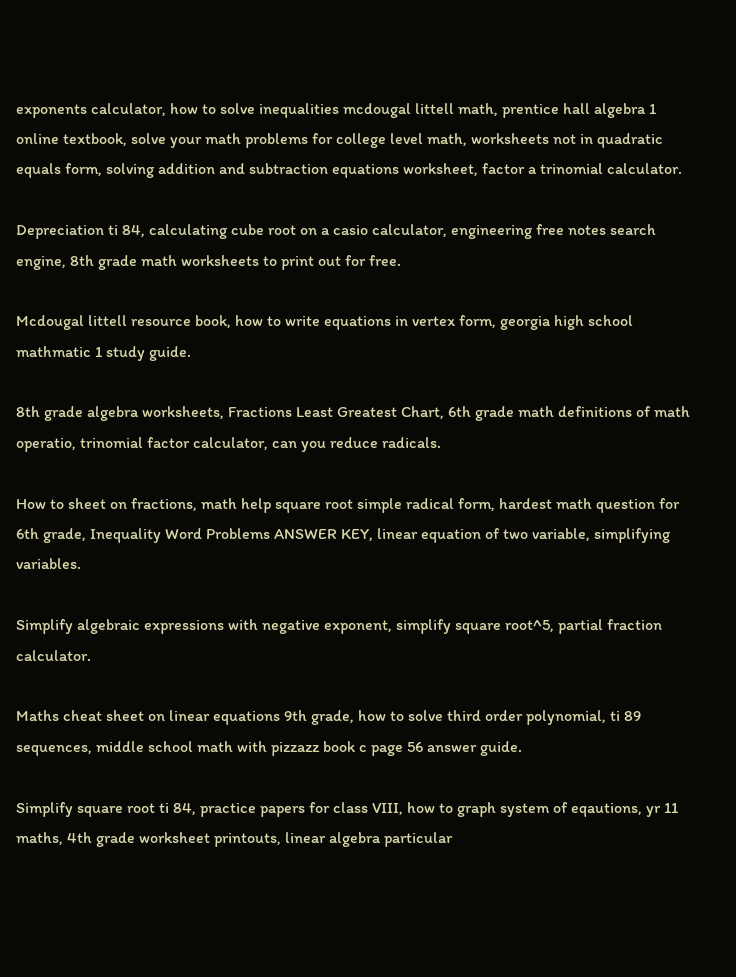exponents calculator, how to solve inequalities mcdougal littell math, prentice hall algebra 1 online textbook, solve your math problems for college level math, worksheets not in quadratic equals form, solving addition and subtraction equations worksheet, factor a trinomial calculator.

Depreciation ti 84, calculating cube root on a casio calculator, engineering free notes search engine, 8th grade math worksheets to print out for free.

Mcdougal littell resource book, how to write equations in vertex form, georgia high school mathmatic 1 study guide.

8th grade algebra worksheets, Fractions Least Greatest Chart, 6th grade math definitions of math operatio, trinomial factor calculator, can you reduce radicals.

How to sheet on fractions, math help square root simple radical form, hardest math question for 6th grade, Inequality Word Problems ANSWER KEY, linear equation of two variable, simplifying variables.

Simplify algebraic expressions with negative exponent, simplify square root^5, partial fraction calculator.

Maths cheat sheet on linear equations 9th grade, how to solve third order polynomial, ti 89 sequences, middle school math with pizzazz book c page 56 answer guide.

Simplify square root ti 84, practice papers for class VIII, how to graph system of eqautions, yr 11 maths, 4th grade worksheet printouts, linear algebra particular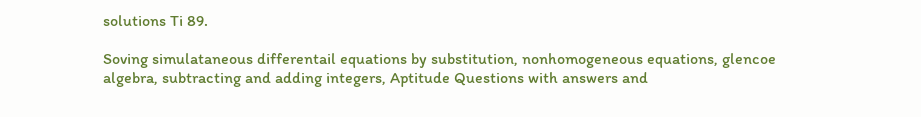solutions Ti 89.

Soving simulataneous differentail equations by substitution, nonhomogeneous equations, glencoe algebra, subtracting and adding integers, Aptitude Questions with answers and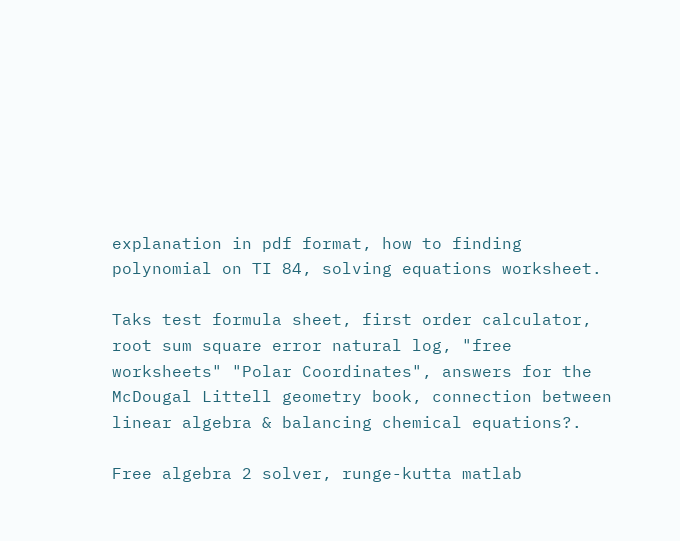explanation in pdf format, how to finding polynomial on TI 84, solving equations worksheet.

Taks test formula sheet, first order calculator, root sum square error natural log, "free worksheets" "Polar Coordinates", answers for the McDougal Littell geometry book, connection between linear algebra & balancing chemical equations?.

Free algebra 2 solver, runge-kutta matlab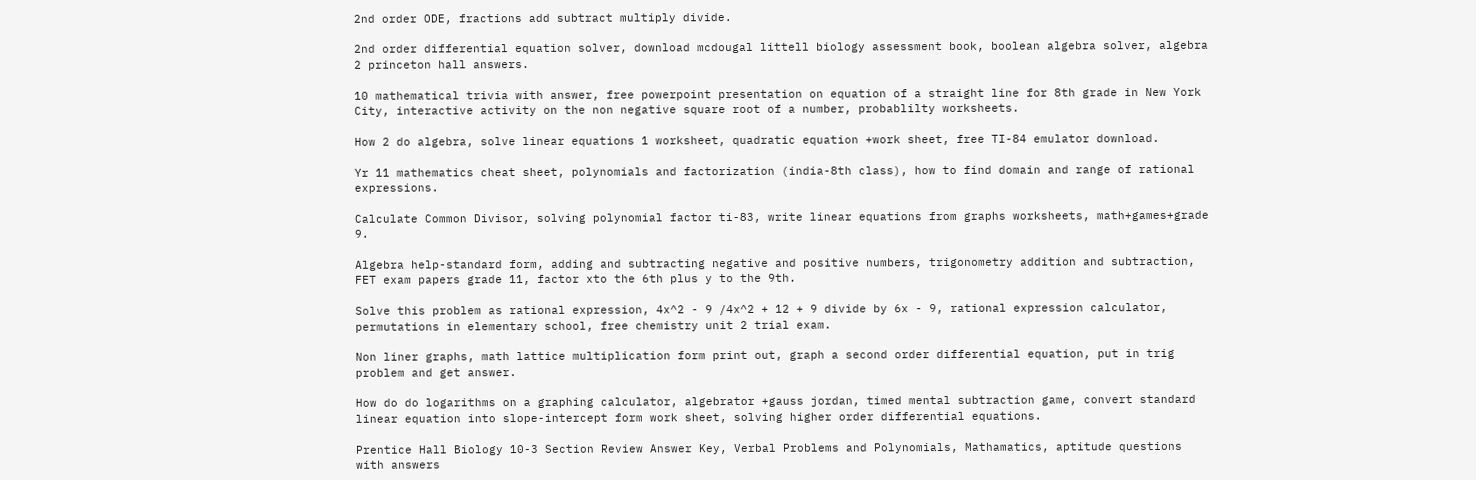2nd order ODE, fractions add subtract multiply divide.

2nd order differential equation solver, download mcdougal littell biology assessment book, boolean algebra solver, algebra 2 princeton hall answers.

10 mathematical trivia with answer, free powerpoint presentation on equation of a straight line for 8th grade in New York City, interactive activity on the non negative square root of a number, probablilty worksheets.

How 2 do algebra, solve linear equations 1 worksheet, quadratic equation +work sheet, free TI-84 emulator download.

Yr 11 mathematics cheat sheet, polynomials and factorization (india-8th class), how to find domain and range of rational expressions.

Calculate Common Divisor, solving polynomial factor ti-83, write linear equations from graphs worksheets, math+games+grade 9.

Algebra help-standard form, adding and subtracting negative and positive numbers, trigonometry addition and subtraction, FET exam papers grade 11, factor xto the 6th plus y to the 9th.

Solve this problem as rational expression, 4x^2 - 9 /4x^2 + 12 + 9 divide by 6x - 9, rational expression calculator, permutations in elementary school, free chemistry unit 2 trial exam.

Non liner graphs, math lattice multiplication form print out, graph a second order differential equation, put in trig problem and get answer.

How do do logarithms on a graphing calculator, algebrator +gauss jordan, timed mental subtraction game, convert standard linear equation into slope-intercept form work sheet, solving higher order differential equations.

Prentice Hall Biology 10-3 Section Review Answer Key, Verbal Problems and Polynomials, Mathamatics, aptitude questions with answers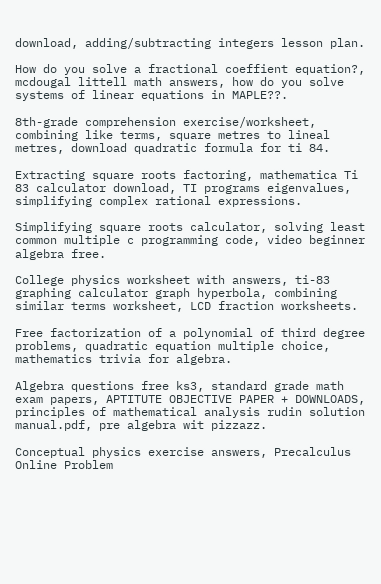download, adding/subtracting integers lesson plan.

How do you solve a fractional coeffient equation?, mcdougal littell math answers, how do you solve systems of linear equations in MAPLE??.

8th-grade comprehension exercise/worksheet, combining like terms, square metres to lineal metres, download quadratic formula for ti 84.

Extracting square roots factoring, mathematica Ti 83 calculator download, TI programs eigenvalues, simplifying complex rational expressions.

Simplifying square roots calculator, solving least common multiple c programming code, video beginner algebra free.

College physics worksheet with answers, ti-83 graphing calculator graph hyperbola, combining similar terms worksheet, LCD fraction worksheets.

Free factorization of a polynomial of third degree problems, quadratic equation multiple choice, mathematics trivia for algebra.

Algebra questions free ks3, standard grade math exam papers, APTITUTE OBJECTIVE PAPER + DOWNLOADS, principles of mathematical analysis rudin solution manual.pdf, pre algebra wit pizzazz.

Conceptual physics exercise answers, Precalculus Online Problem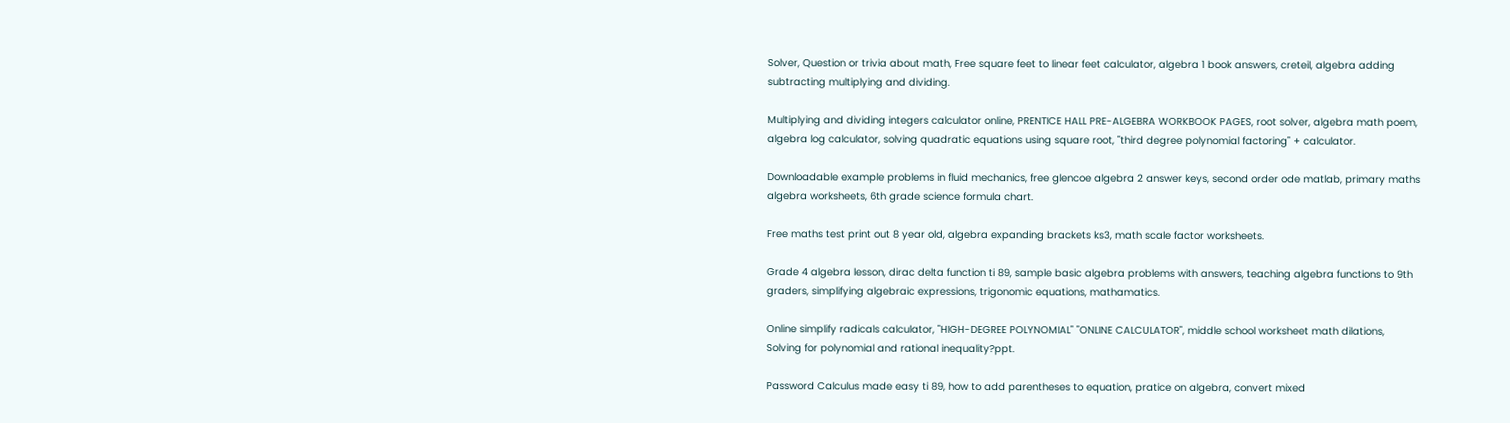Solver, Question or trivia about math, Free square feet to linear feet calculator, algebra 1 book answers, creteil, algebra adding subtracting multiplying and dividing.

Multiplying and dividing integers calculator online, PRENTICE HALL PRE-ALGEBRA WORKBOOK PAGES, root solver, algebra math poem, algebra log calculator, solving quadratic equations using square root, "third degree polynomial factoring" + calculator.

Downloadable example problems in fluid mechanics, free glencoe algebra 2 answer keys, second order ode matlab, primary maths algebra worksheets, 6th grade science formula chart.

Free maths test print out 8 year old, algebra expanding brackets ks3, math scale factor worksheets.

Grade 4 algebra lesson, dirac delta function ti 89, sample basic algebra problems with answers, teaching algebra functions to 9th graders, simplifying algebraic expressions, trigonomic equations, mathamatics.

Online simplify radicals calculator, "HIGH-DEGREE POLYNOMIAL" "ONLINE CALCULATOR", middle school worksheet math dilations, Solving for polynomial and rational inequality?ppt.

Password Calculus made easy ti 89, how to add parentheses to equation, pratice on algebra, convert mixed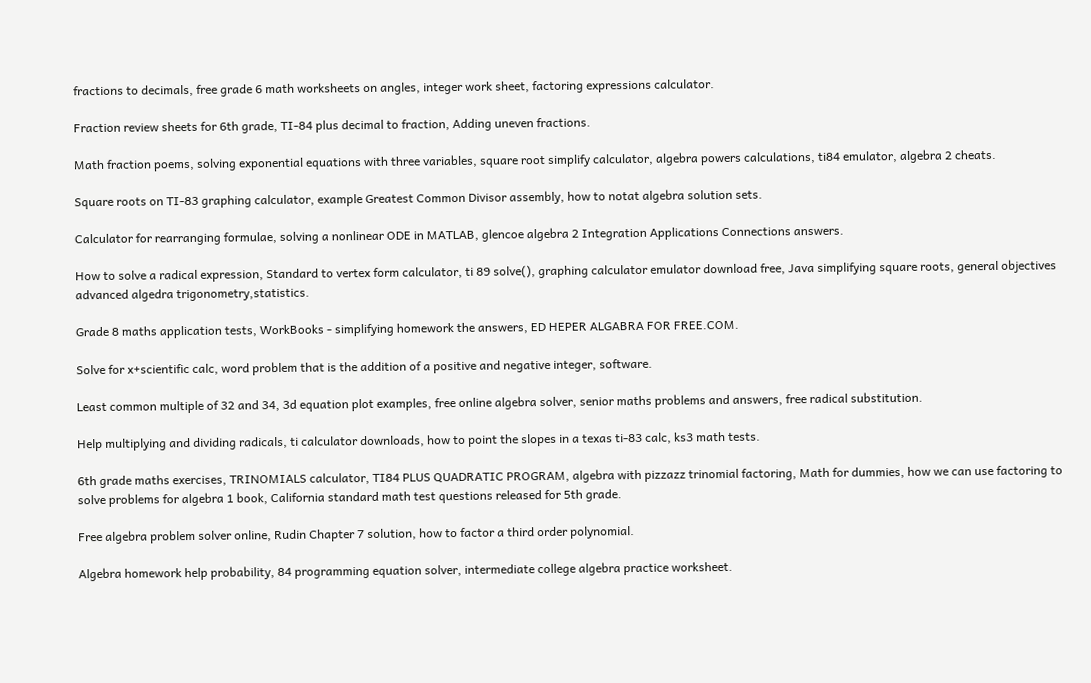fractions to decimals, free grade 6 math worksheets on angles, integer work sheet, factoring expressions calculator.

Fraction review sheets for 6th grade, TI-84 plus decimal to fraction, Adding uneven fractions.

Math fraction poems, solving exponential equations with three variables, square root simplify calculator, algebra powers calculations, ti84 emulator, algebra 2 cheats.

Square roots on TI-83 graphing calculator, example Greatest Common Divisor assembly, how to notat algebra solution sets.

Calculator for rearranging formulae, solving a nonlinear ODE in MATLAB, glencoe algebra 2 Integration Applications Connections answers.

How to solve a radical expression, Standard to vertex form calculator, ti 89 solve(), graphing calculator emulator download free, Java simplifying square roots, general objectives advanced algedra trigonometry,statistics.

Grade 8 maths application tests, WorkBooks - simplifying homework the answers, ED HEPER ALGABRA FOR FREE.COM.

Solve for x+scientific calc, word problem that is the addition of a positive and negative integer, software.

Least common multiple of 32 and 34, 3d equation plot examples, free online algebra solver, senior maths problems and answers, free radical substitution.

Help multiplying and dividing radicals, ti calculator downloads, how to point the slopes in a texas ti-83 calc, ks3 math tests.

6th grade maths exercises, TRINOMIALS calculator, TI84 PLUS QUADRATIC PROGRAM, algebra with pizzazz trinomial factoring, Math for dummies, how we can use factoring to solve problems for algebra 1 book, California standard math test questions released for 5th grade.

Free algebra problem solver online, Rudin Chapter 7 solution, how to factor a third order polynomial.

Algebra homework help probability, 84 programming equation solver, intermediate college algebra practice worksheet.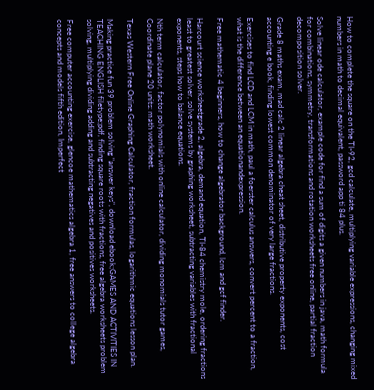How to complete the square on the TI-92, gcd calculate, multiplying variable expressions, changing mixed numbers in math to decimal equivalent, password app ti 84 plus.

Solve linear ode calculator, example code for find a sum of digits a given numbers in java, math formula for combinations, symmetry, transformations and rotation worksheets free online, partial fraction decomposition solver.

Grade 8 maths exam, mad calc 2 linear algebra cheat sheet, distributive property exponents, cost accounting e book, finding lowest common denominator of very large fractions.

Exercises to find LCD and LCM in math, paul a foerster calculus answers, convert percent to a fraction, what is the difference between an equationandexpression.

Free mathematic 4 beginners, how to change algebrator background, lcm and gcf finder.

Harcourt science worksheetgrade 2, algebra, demand equation, TI-84 chemistry mole, ordering fractions least to greatest solver, solve systems by graphing worksheet, subtracting variables with fractional exponents, steps how to balance equations.

Nth term calculator, factor polynomials with online calculator, dividing monomials tutor games, Coordinate plane 20 units: math worksheet.

Texas Western Free Online Graphing Calculator, fraction formulas, logarithmic equations lesson plan.

Making practice fun 39 problem solving "answer keys", download ebook;GAMES AND ACTIVITIES IN TEACHING ENGLISH filetype;pdf, finding square roots with fractions, free algebra worksheets problem solving, multiplying dividing adding and subtracting negatives and positives worksheets.

Free computer accounting exercise, glencoe mathematics algebra 1, free answers to college algebra concepts and models fifth edition, Imperfect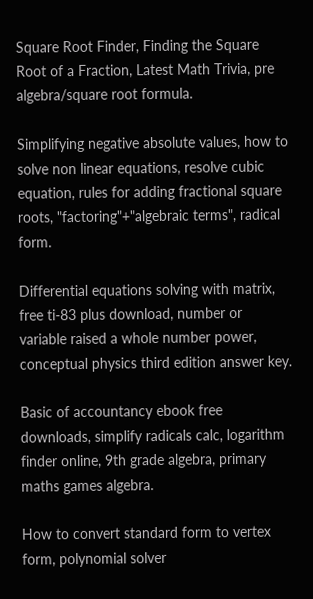Square Root Finder, Finding the Square Root of a Fraction, Latest Math Trivia, pre algebra/square root formula.

Simplifying negative absolute values, how to solve non linear equations, resolve cubic equation, rules for adding fractional square roots, "factoring"+"algebraic terms", radical form.

Differential equations solving with matrix, free ti-83 plus download, number or variable raised a whole number power, conceptual physics third edition answer key.

Basic of accountancy ebook free downloads, simplify radicals calc, logarithm finder online, 9th grade algebra, primary maths games algebra.

How to convert standard form to vertex form, polynomial solver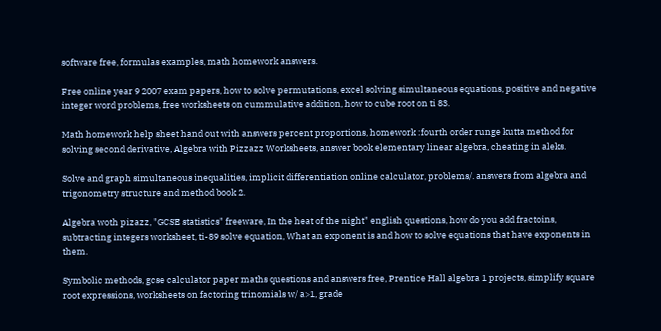software free, formulas examples, math homework answers.

Free online year 9 2007 exam papers, how to solve permutations, excel solving simultaneous equations, positive and negative integer word problems, free worksheets on cummulative addition, how to cube root on ti 83.

Math homework help sheet hand out with answers percent proportions, homework :fourth order runge kutta method for solving second derivative, Algebra with Pizzazz Worksheets, answer book elementary linear algebra, cheating in aleks.

Solve and graph simultaneous inequalities, implicit differentiation online calculator, problems/. answers from algebra and trigonometry structure and method book 2.

Algebra woth pizazz, "GCSE statistics" freeware, In the heat of the night" english questions, how do you add fractoins, subtracting integers worksheet, ti-89 solve equation, What an exponent is and how to solve equations that have exponents in them.

Symbolic methods, gcse calculator paper maths questions and answers free, Prentice Hall algebra 1 projects, simplify square root expressions, worksheets on factoring trinomials w/ a>1, grade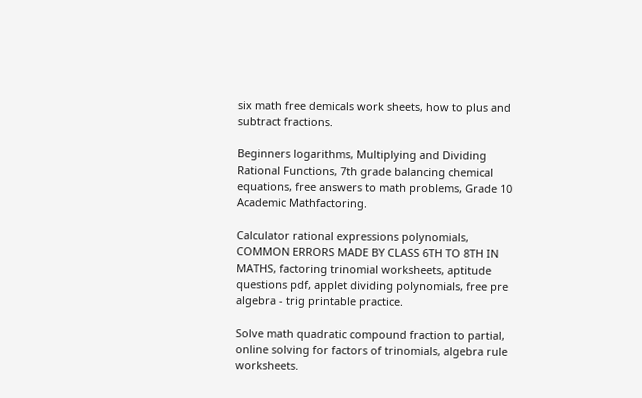six math free demicals work sheets, how to plus and subtract fractions.

Beginners logarithms, Multiplying and Dividing Rational Functions, 7th grade balancing chemical equations, free answers to math problems, Grade 10 Academic Mathfactoring.

Calculator rational expressions polynomials, COMMON ERRORS MADE BY CLASS 6TH TO 8TH IN MATHS, factoring trinomial worksheets, aptitude questions pdf, applet dividing polynomials, free pre algebra - trig printable practice.

Solve math quadratic compound fraction to partial, online solving for factors of trinomials, algebra rule worksheets.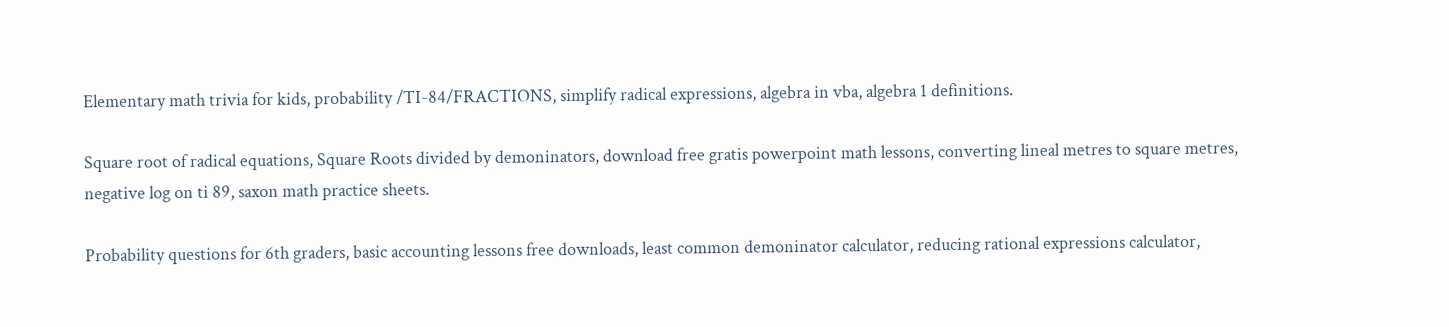Elementary math trivia for kids, probability /TI-84/FRACTIONS, simplify radical expressions, algebra in vba, algebra 1 definitions.

Square root of radical equations, Square Roots divided by demoninators, download free gratis powerpoint math lessons, converting lineal metres to square metres, negative log on ti 89, saxon math practice sheets.

Probability questions for 6th graders, basic accounting lessons free downloads, least common demoninator calculator, reducing rational expressions calculator,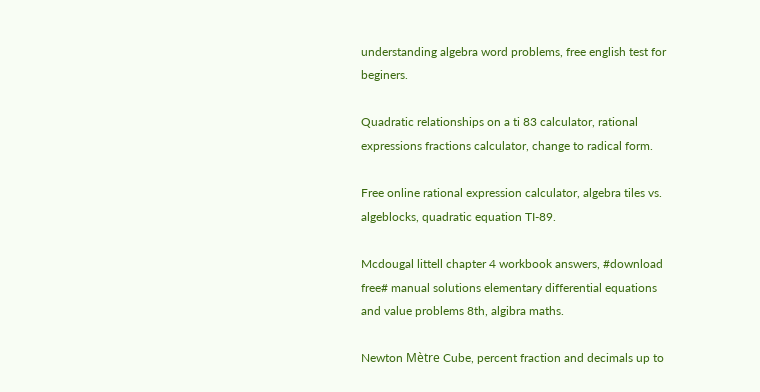understanding algebra word problems, free english test for beginers.

Quadratic relationships on a ti 83 calculator, rational expressions fractions calculator, change to radical form.

Free online rational expression calculator, algebra tiles vs. algeblocks, quadratic equation TI-89.

Mcdougal littell chapter 4 workbook answers, #download free# manual solutions elementary differential equations and value problems 8th, algibra maths.

Newton Mètre Cube, percent fraction and decimals up to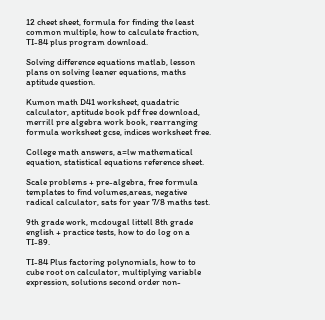12 cheet sheet, formula for finding the least common multiple, how to calculate fraction, TI-84 plus program download.

Solving difference equations matlab, lesson plans on solving leaner equations, maths aptitude question.

Kumon math D41 worksheet, quadatric calculator, aptitude book pdf free download, merrill pre algebra work book, rearranging formula worksheet gcse, indices worksheet free.

College math answers, a=lw mathematical equation, statistical equations reference sheet.

Scale problems + pre-algebra, free formula templates to find volumes,areas, negative radical calculator, sats for year 7/8 maths test.

9th grade work, mcdougal littell 8th grade english + practice tests, how to do log on a TI-89.

TI-84 Plus factoring polynomials, how to to cube root on calculator, multiplying variable expression, solutions second order non-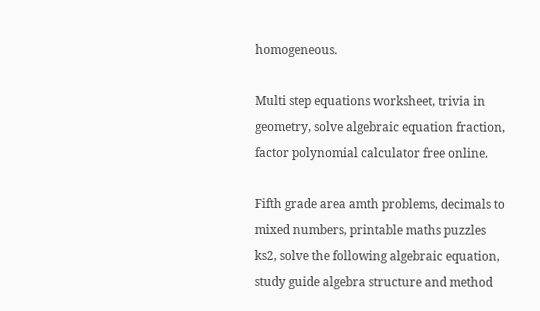homogeneous.

Multi step equations worksheet, trivia in geometry, solve algebraic equation fraction, factor polynomial calculator free online.

Fifth grade area amth problems, decimals to mixed numbers, printable maths puzzles ks2, solve the following algebraic equation, study guide algebra structure and method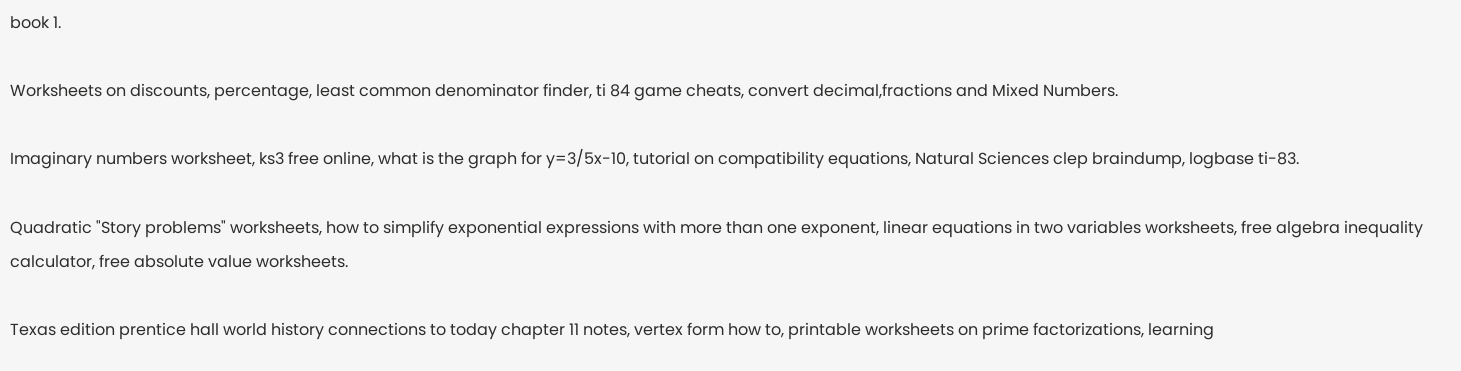book 1.

Worksheets on discounts, percentage, least common denominator finder, ti 84 game cheats, convert decimal,fractions and Mixed Numbers.

Imaginary numbers worksheet, ks3 free online, what is the graph for y=3/5x-10, tutorial on compatibility equations, Natural Sciences clep braindump, logbase ti-83.

Quadratic "Story problems" worksheets, how to simplify exponential expressions with more than one exponent, linear equations in two variables worksheets, free algebra inequality calculator, free absolute value worksheets.

Texas edition prentice hall world history connections to today chapter 11 notes, vertex form how to, printable worksheets on prime factorizations, learning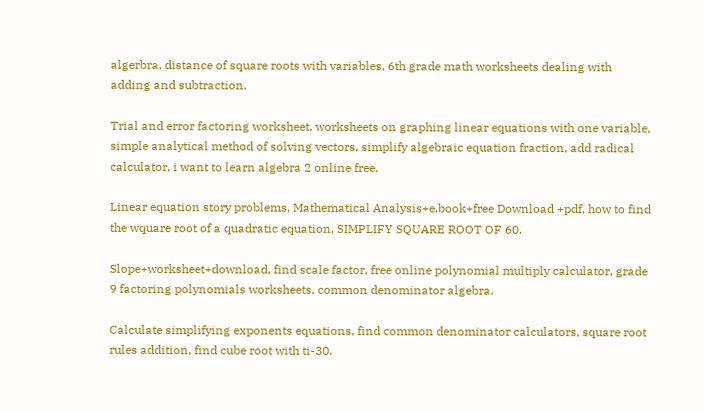algerbra, distance of square roots with variables, 6th grade math worksheets dealing with adding and subtraction.

Trial and error factoring worksheet, worksheets on graphing linear equations with one variable, simple analytical method of solving vectors, simplify algebraic equation fraction, add radical calculator, i want to learn algebra 2 online free.

Linear equation story problems, Mathematical Analysis+e.book+free Download +pdf, how to find the wquare root of a quadratic equation, SIMPLIFY SQUARE ROOT OF 60.

Slope+worksheet+download, find scale factor, free online polynomial multiply calculator, grade 9 factoring polynomials worksheets, common denominator algebra.

Calculate simplifying exponents equations, find common denominator calculators, square root rules addition, find cube root with ti-30.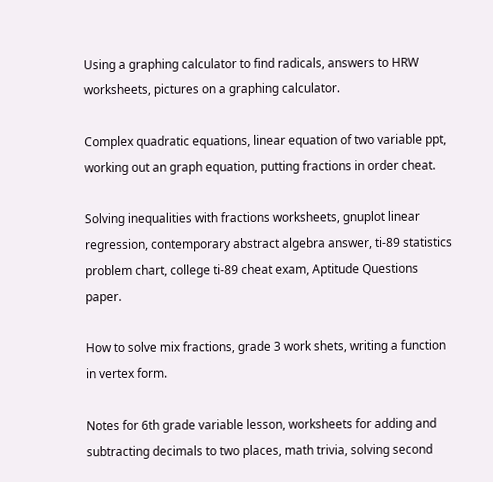Using a graphing calculator to find radicals, answers to HRW worksheets, pictures on a graphing calculator.

Complex quadratic equations, linear equation of two variable ppt, working out an graph equation, putting fractions in order cheat.

Solving inequalities with fractions worksheets, gnuplot linear regression, contemporary abstract algebra answer, ti-89 statistics problem chart, college ti-89 cheat exam, Aptitude Questions paper.

How to solve mix fractions, grade 3 work shets, writing a function in vertex form.

Notes for 6th grade variable lesson, worksheets for adding and subtracting decimals to two places, math trivia, solving second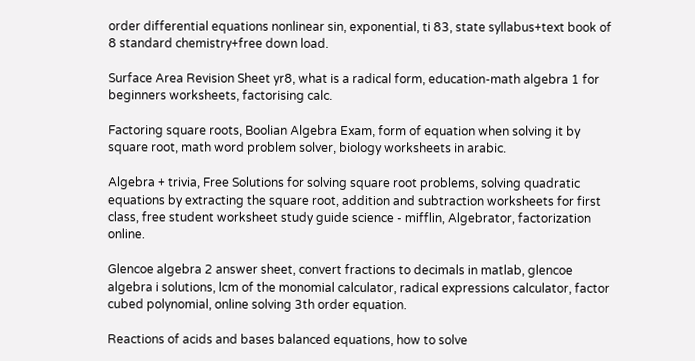order differential equations nonlinear sin, exponential, ti 83, state syllabus+text book of 8 standard chemistry+free down load.

Surface Area Revision Sheet yr8, what is a radical form, education-math algebra 1 for beginners worksheets, factorising calc.

Factoring square roots, Boolian Algebra Exam, form of equation when solving it by square root, math word problem solver, biology worksheets in arabic.

Algebra + trivia, Free Solutions for solving square root problems, solving quadratic equations by extracting the square root, addition and subtraction worksheets for first class, free student worksheet study guide science - mifflin, Algebrator, factorization online.

Glencoe algebra 2 answer sheet, convert fractions to decimals in matlab, glencoe algebra i solutions, lcm of the monomial calculator, radical expressions calculator, factor cubed polynomial, online solving 3th order equation.

Reactions of acids and bases balanced equations, how to solve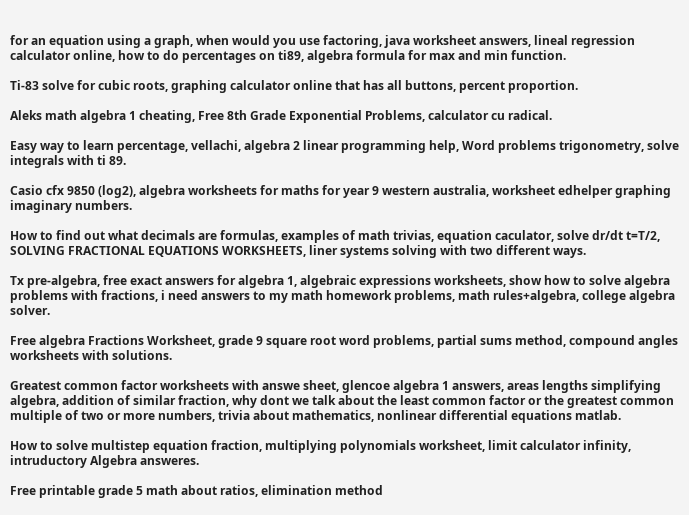for an equation using a graph, when would you use factoring, java worksheet answers, lineal regression calculator online, how to do percentages on ti89, algebra formula for max and min function.

Ti-83 solve for cubic roots, graphing calculator online that has all buttons, percent proportion.

Aleks math algebra 1 cheating, Free 8th Grade Exponential Problems, calculator cu radical.

Easy way to learn percentage, vellachi, algebra 2 linear programming help, Word problems trigonometry, solve integrals with ti 89.

Casio cfx 9850 (log2), algebra worksheets for maths for year 9 western australia, worksheet edhelper graphing imaginary numbers.

How to find out what decimals are formulas, examples of math trivias, equation caculator, solve dr/dt t=T/2, SOLVING FRACTIONAL EQUATIONS WORKSHEETS, liner systems solving with two different ways.

Tx pre-algebra, free exact answers for algebra 1, algebraic expressions worksheets, show how to solve algebra problems with fractions, i need answers to my math homework problems, math rules+algebra, college algebra solver.

Free algebra Fractions Worksheet, grade 9 square root word problems, partial sums method, compound angles worksheets with solutions.

Greatest common factor worksheets with answe sheet, glencoe algebra 1 answers, areas lengths simplifying algebra, addition of similar fraction, why dont we talk about the least common factor or the greatest common multiple of two or more numbers, trivia about mathematics, nonlinear differential equations matlab.

How to solve multistep equation fraction, multiplying polynomials worksheet, limit calculator infinity, intruductory Algebra answeres.

Free printable grade 5 math about ratios, elimination method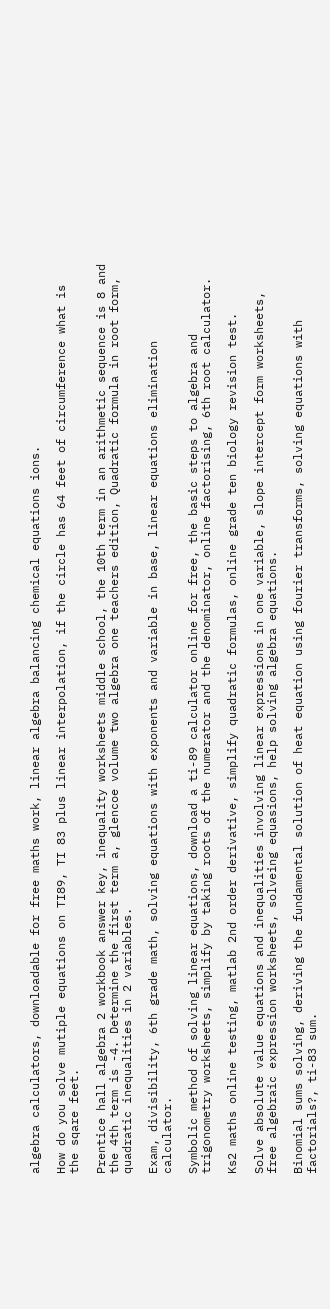algebra calculators, downloadable for free maths work, linear algebra balancing chemical equations ions.

How do you solve mutiple equations on TI89, TI 83 plus linear interpolation, if the circle has 64 feet of circumference what is the sqare feet.

Prentice hall algebra 2 workbook answer key, inequality worksheets middle school, the 10th term in an arithmetic sequence is 8 and the 4th term is -4. Determine the first term a, glencoe volume two algebra one teachers edition, Quadratic formula in root form, quadratic inequalities in 2 variables.

Exam, divisibility, 6th grade math, solving equations with exponents and variable in base, linear equations elimination calculator.

Symbolic method of solving linear equations, download a ti-89 calculator online for free, the basic steps to algebra and trigonometry worksheets, simplify by taking roots of the numerator and the denominator, online factorising, 6th root calculator.

Ks2 maths online testing, matlab 2nd order derivative, simplify quadratic formulas, online grade ten biology revision test.

Solve absolute value equations and inequalities involving linear expressions in one variable, slope intercept form worksheets, free algebraic expression worksheets, solveing equasions, help solving algebra equations.

Binomial sums solving, deriving the fundamental solution of heat equation using fourier transforms, solving equations with factorials?, ti-83 sum.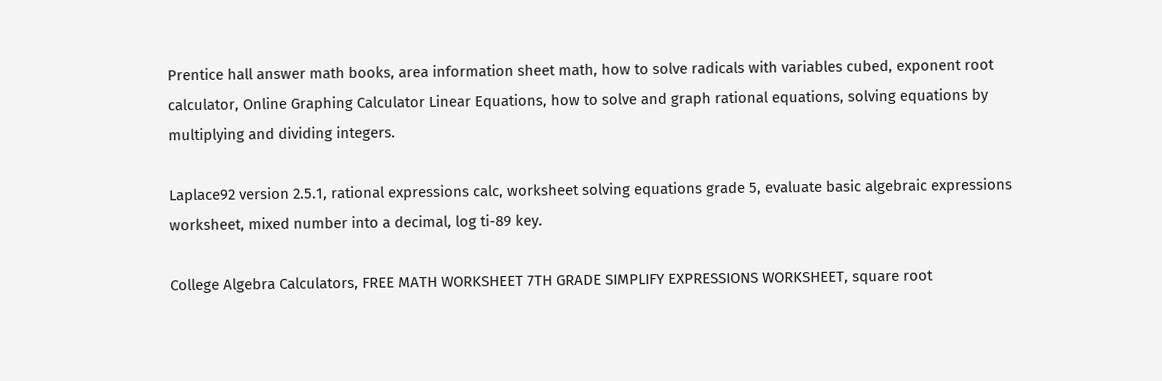Prentice hall answer math books, area information sheet math, how to solve radicals with variables cubed, exponent root calculator, Online Graphing Calculator Linear Equations, how to solve and graph rational equations, solving equations by multiplying and dividing integers.

Laplace92 version 2.5.1, rational expressions calc, worksheet solving equations grade 5, evaluate basic algebraic expressions worksheet, mixed number into a decimal, log ti-89 key.

College Algebra Calculators, FREE MATH WORKSHEET 7TH GRADE SIMPLIFY EXPRESSIONS WORKSHEET, square root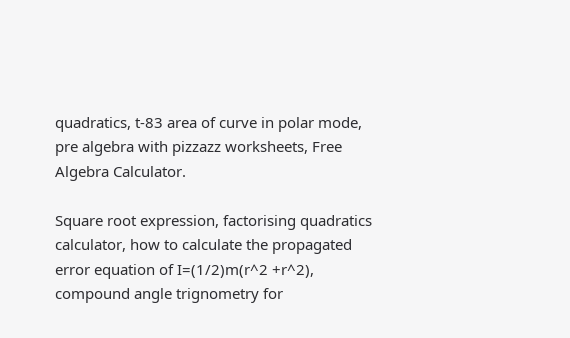quadratics, t-83 area of curve in polar mode, pre algebra with pizzazz worksheets, Free Algebra Calculator.

Square root expression, factorising quadratics calculator, how to calculate the propagated error equation of I=(1/2)m(r^2 +r^2), compound angle trignometry for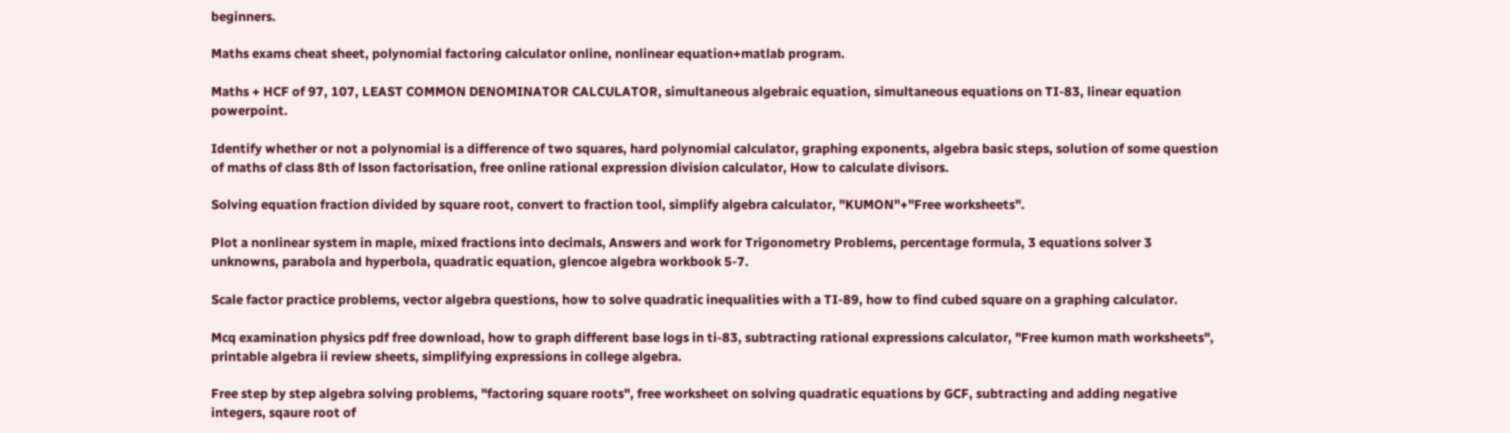beginners.

Maths exams cheat sheet, polynomial factoring calculator online, nonlinear equation+matlab program.

Maths + HCF of 97, 107, LEAST COMMON DENOMINATOR CALCULATOR, simultaneous algebraic equation, simultaneous equations on TI-83, linear equation powerpoint.

Identify whether or not a polynomial is a difference of two squares, hard polynomial calculator, graphing exponents, algebra basic steps, solution of some question of maths of class 8th of lsson factorisation, free online rational expression division calculator, How to calculate divisors.

Solving equation fraction divided by square root, convert to fraction tool, simplify algebra calculator, "KUMON"+"Free worksheets".

Plot a nonlinear system in maple, mixed fractions into decimals, Answers and work for Trigonometry Problems, percentage formula, 3 equations solver 3 unknowns, parabola and hyperbola, quadratic equation, glencoe algebra workbook 5-7.

Scale factor practice problems, vector algebra questions, how to solve quadratic inequalities with a TI-89, how to find cubed square on a graphing calculator.

Mcq examination physics pdf free download, how to graph different base logs in ti-83, subtracting rational expressions calculator, "Free kumon math worksheets", printable algebra ii review sheets, simplifying expressions in college algebra.

Free step by step algebra solving problems, "factoring square roots", free worksheet on solving quadratic equations by GCF, subtracting and adding negative integers, sqaure root of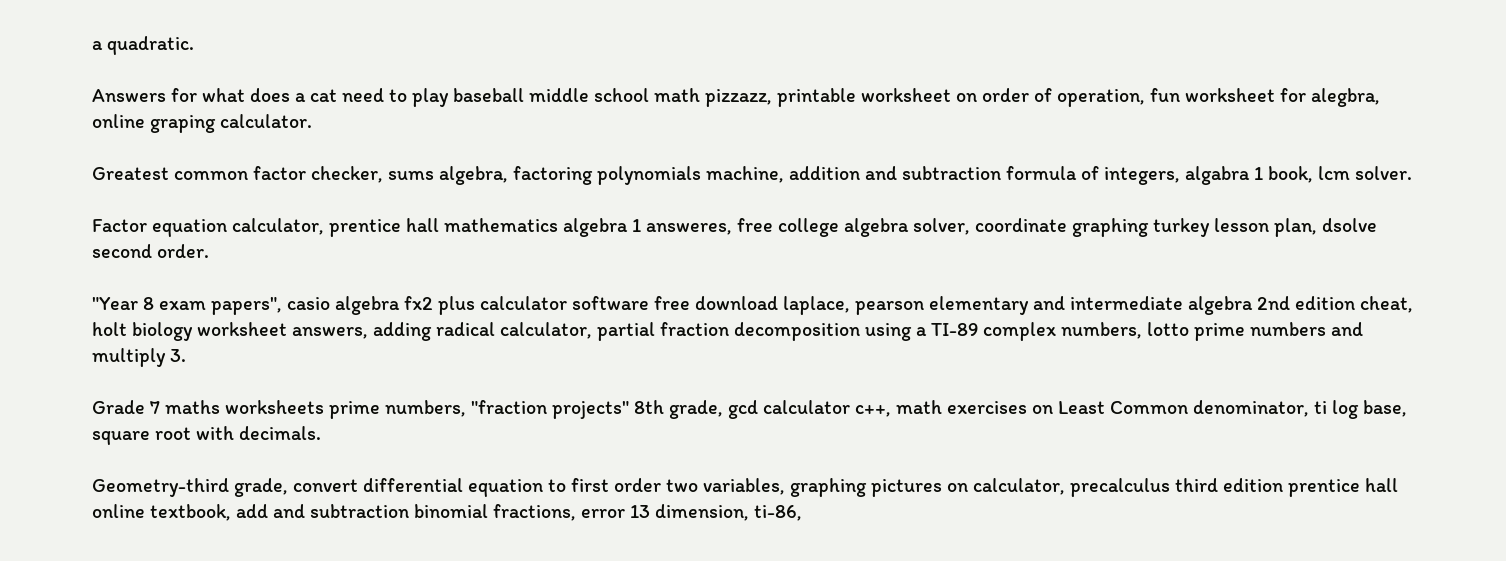a quadratic.

Answers for what does a cat need to play baseball middle school math pizzazz, printable worksheet on order of operation, fun worksheet for alegbra, online graping calculator.

Greatest common factor checker, sums algebra, factoring polynomials machine, addition and subtraction formula of integers, algabra 1 book, lcm solver.

Factor equation calculator, prentice hall mathematics algebra 1 answeres, free college algebra solver, coordinate graphing turkey lesson plan, dsolve second order.

"Year 8 exam papers", casio algebra fx2 plus calculator software free download laplace, pearson elementary and intermediate algebra 2nd edition cheat, holt biology worksheet answers, adding radical calculator, partial fraction decomposition using a TI-89 complex numbers, lotto prime numbers and multiply 3.

Grade 7 maths worksheets prime numbers, "fraction projects" 8th grade, gcd calculator c++, math exercises on Least Common denominator, ti log base, square root with decimals.

Geometry-third grade, convert differential equation to first order two variables, graphing pictures on calculator, precalculus third edition prentice hall online textbook, add and subtraction binomial fractions, error 13 dimension, ti-86,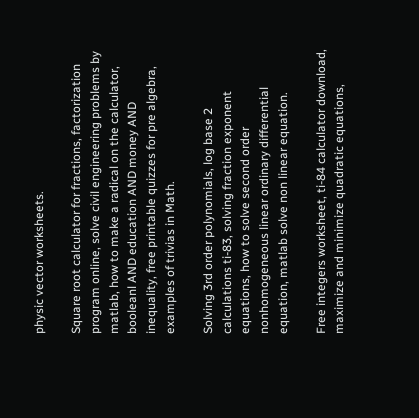physic vector worksheets.

Square root calculator for fractions, factorization program online, solve civil engineering problems by matlab, how to make a radical on the calculator, booleanl AND education AND money AND inequality, free printable quizzes for pre algebra, examples of trivias in Math.

Solving 3rd order polynomials, log base 2 calculations ti-83, solving fraction exponent equations, how to solve second order nonhomogeneous linear ordinary differential equation, matlab solve non linear equation.

Free integers worksheet, ti-84 calculator download, maximize and minimize quadratic equations,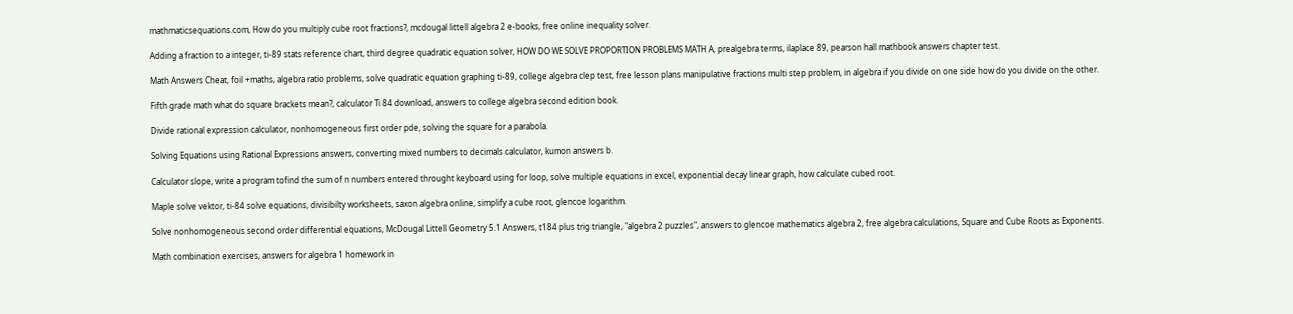mathmaticsequations.com, How do you multiply cube root fractions?, mcdougal littell algebra 2 e-books, free online inequality solver.

Adding a fraction to a integer, ti-89 stats reference chart, third degree quadratic equation solver, HOW DO WE SOLVE PROPORTION PROBLEMS MATH A, prealgebra terms, ilaplace 89, pearson hall mathbook answers chapter test.

Math Answers Cheat, foil +maths, algebra ratio problems, solve quadratic equation graphing ti-89, college algebra clep test, free lesson plans manipulative fractions multi step problem, in algebra if you divide on one side how do you divide on the other.

Fifth grade math what do square brackets mean?, calculator Ti 84 download, answers to college algebra second edition book.

Divide rational expression calculator, nonhomogeneous first order pde, solving the square for a parabola.

Solving Equations using Rational Expressions answers, converting mixed numbers to decimals calculator, kumon answers b.

Calculator slope, write a program tofind the sum of n numbers entered throught keyboard using for loop, solve multiple equations in excel, exponential decay linear graph, how calculate cubed root.

Maple solve vektor, ti-84 solve equations, divisibilty worksheets, saxon algebra online, simplify a cube root, glencoe logarithm.

Solve nonhomogeneous second order differential equations, McDougal Littell Geometry 5.1 Answers, t184 plus trig triangle, "algebra 2 puzzles", answers to glencoe mathematics algebra 2, free algebra calculations, Square and Cube Roots as Exponents.

Math combination exercises, answers for algebra 1 homework in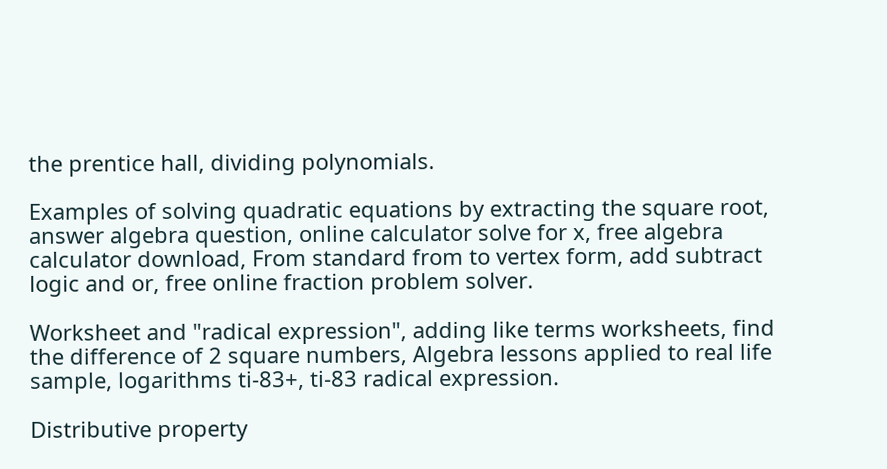the prentice hall, dividing polynomials.

Examples of solving quadratic equations by extracting the square root, answer algebra question, online calculator solve for x, free algebra calculator download, From standard from to vertex form, add subtract logic and or, free online fraction problem solver.

Worksheet and "radical expression", adding like terms worksheets, find the difference of 2 square numbers, Algebra lessons applied to real life sample, logarithms ti-83+, ti-83 radical expression.

Distributive property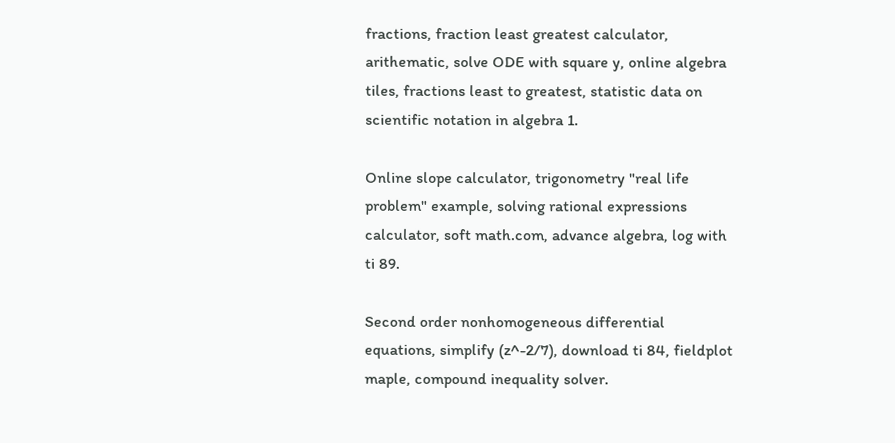fractions, fraction least greatest calculator, arithematic, solve ODE with square y, online algebra tiles, fractions least to greatest, statistic data on scientific notation in algebra 1.

Online slope calculator, trigonometry "real life problem" example, solving rational expressions calculator, soft math.com, advance algebra, log with ti 89.

Second order nonhomogeneous differential equations, simplify (z^-2/7), download ti 84, fieldplot maple, compound inequality solver.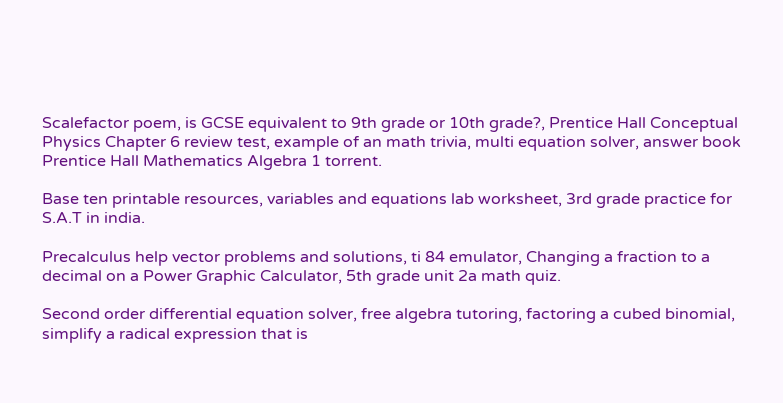Scalefactor poem, is GCSE equivalent to 9th grade or 10th grade?, Prentice Hall Conceptual Physics Chapter 6 review test, example of an math trivia, multi equation solver, answer book Prentice Hall Mathematics Algebra 1 torrent.

Base ten printable resources, variables and equations lab worksheet, 3rd grade practice for S.A.T in india.

Precalculus help vector problems and solutions, ti 84 emulator, Changing a fraction to a decimal on a Power Graphic Calculator, 5th grade unit 2a math quiz.

Second order differential equation solver, free algebra tutoring, factoring a cubed binomial, simplify a radical expression that is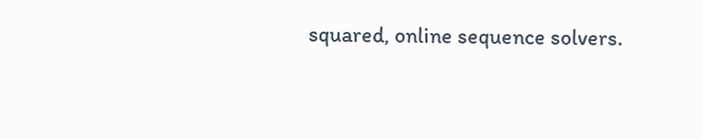squared, online sequence solvers.